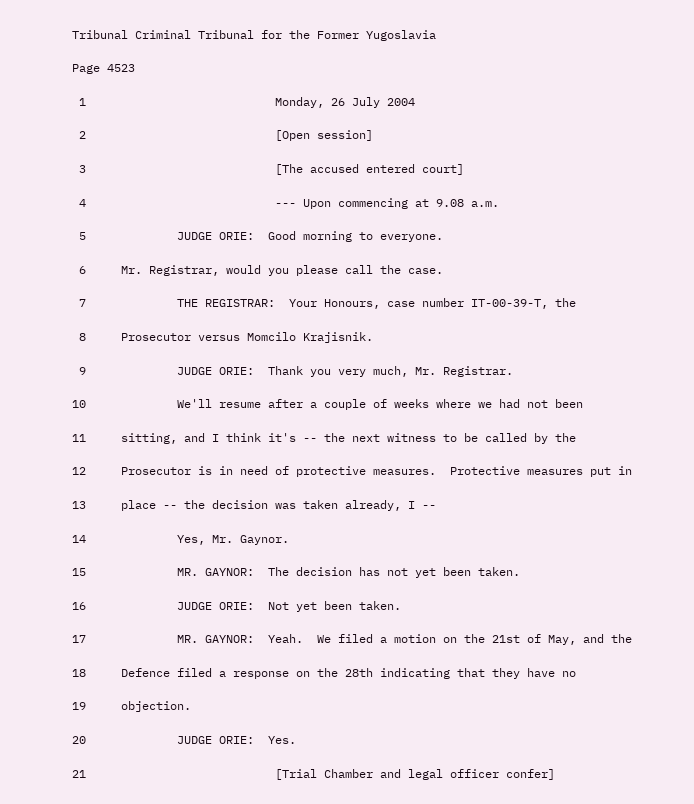Tribunal Criminal Tribunal for the Former Yugoslavia

Page 4523

 1                           Monday, 26 July 2004

 2                           [Open session]

 3                           [The accused entered court]

 4                           --- Upon commencing at 9.08 a.m.

 5             JUDGE ORIE:  Good morning to everyone.

 6     Mr. Registrar, would you please call the case.

 7             THE REGISTRAR:  Your Honours, case number IT-00-39-T, the

 8     Prosecutor versus Momcilo Krajisnik.

 9             JUDGE ORIE:  Thank you very much, Mr. Registrar.

10             We'll resume after a couple of weeks where we had not been

11     sitting, and I think it's -- the next witness to be called by the

12     Prosecutor is in need of protective measures.  Protective measures put in

13     place -- the decision was taken already, I --

14             Yes, Mr. Gaynor.

15             MR. GAYNOR:  The decision has not yet been taken.

16             JUDGE ORIE:  Not yet been taken.

17             MR. GAYNOR:  Yeah.  We filed a motion on the 21st of May, and the

18     Defence filed a response on the 28th indicating that they have no

19     objection.

20             JUDGE ORIE:  Yes.

21                           [Trial Chamber and legal officer confer]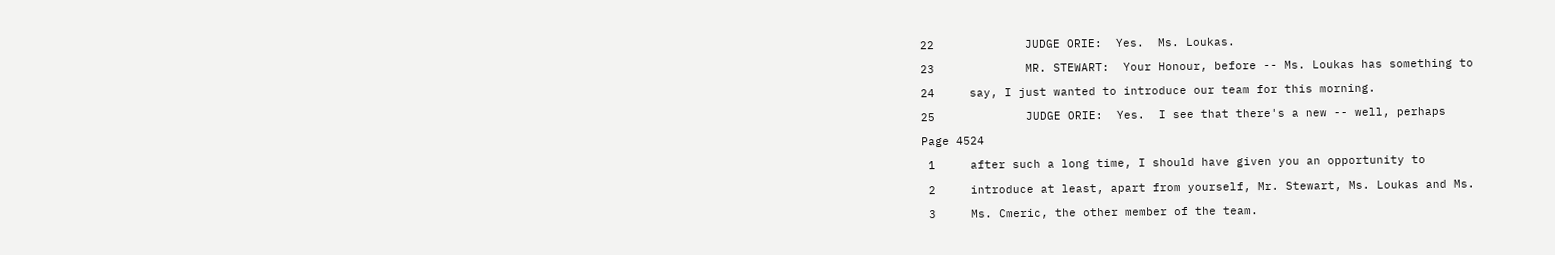22             JUDGE ORIE:  Yes.  Ms. Loukas.

23             MR. STEWART:  Your Honour, before -- Ms. Loukas has something to

24     say, I just wanted to introduce our team for this morning.

25             JUDGE ORIE:  Yes.  I see that there's a new -- well, perhaps

Page 4524

 1     after such a long time, I should have given you an opportunity to

 2     introduce at least, apart from yourself, Mr. Stewart, Ms. Loukas and Ms.

 3     Ms. Cmeric, the other member of the team.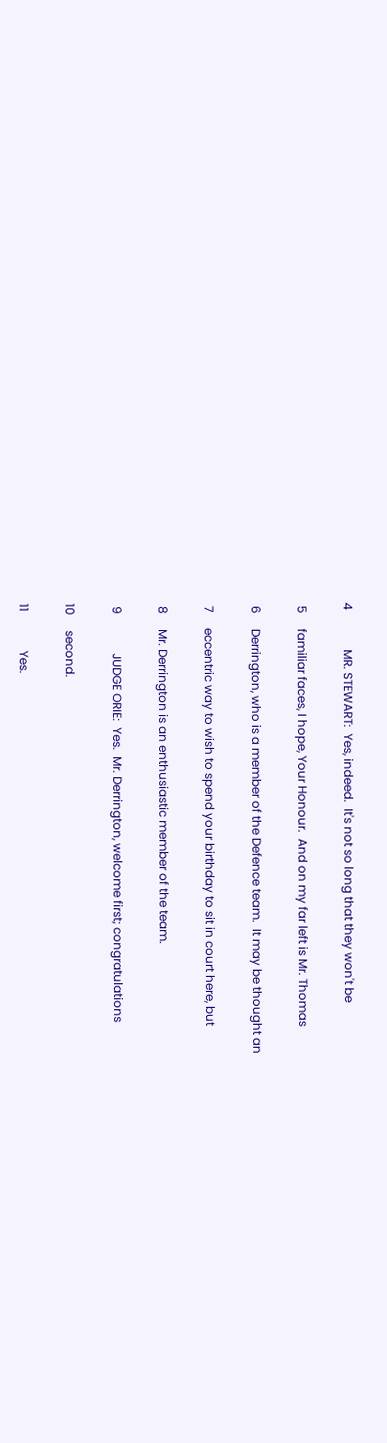4             MR. STEWART:  Yes, indeed.  It's not so long that they won't be

 5     familiar faces, I hope, Your Honour.  And on my far left is Mr. Thomas

 6     Derrington, who is a member of the Defence team.  It may be thought an

 7     eccentric way to wish to spend your birthday to sit in court here, but

 8     Mr. Derrington is an enthusiastic member of the team.

 9             JUDGE ORIE:  Yes.  Mr. Derrington, welcome first; congratulations

10     second.

11             Yes.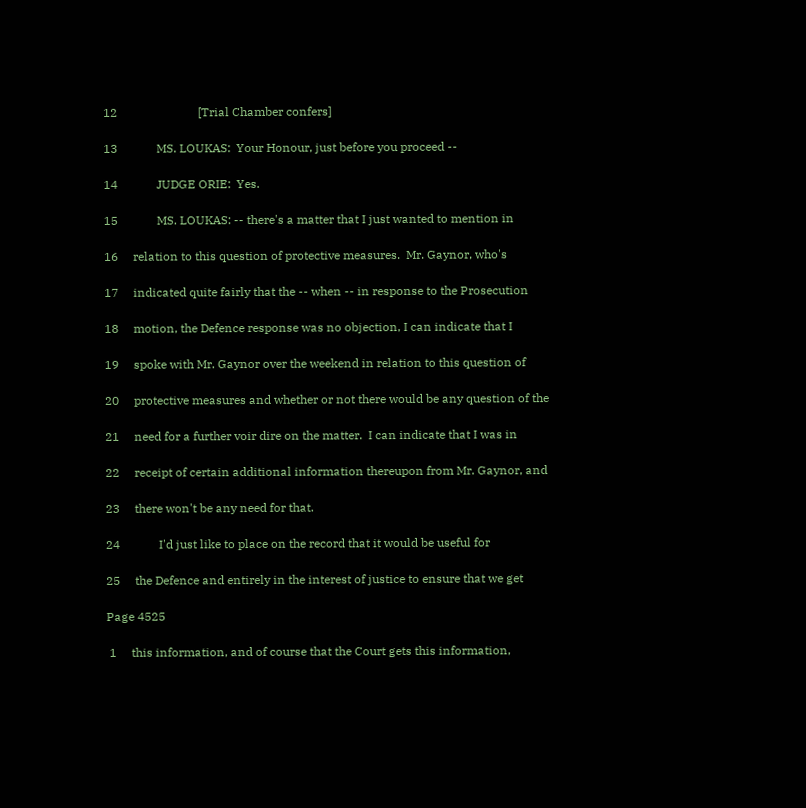12                           [Trial Chamber confers]

13             MS. LOUKAS:  Your Honour, just before you proceed --

14             JUDGE ORIE:  Yes.

15             MS. LOUKAS: -- there's a matter that I just wanted to mention in

16     relation to this question of protective measures.  Mr. Gaynor, who's

17     indicated quite fairly that the -- when -- in response to the Prosecution

18     motion, the Defence response was no objection, I can indicate that I

19     spoke with Mr. Gaynor over the weekend in relation to this question of

20     protective measures and whether or not there would be any question of the

21     need for a further voir dire on the matter.  I can indicate that I was in

22     receipt of certain additional information thereupon from Mr. Gaynor, and

23     there won't be any need for that.

24             I'd just like to place on the record that it would be useful for

25     the Defence and entirely in the interest of justice to ensure that we get

Page 4525

 1     this information, and of course that the Court gets this information,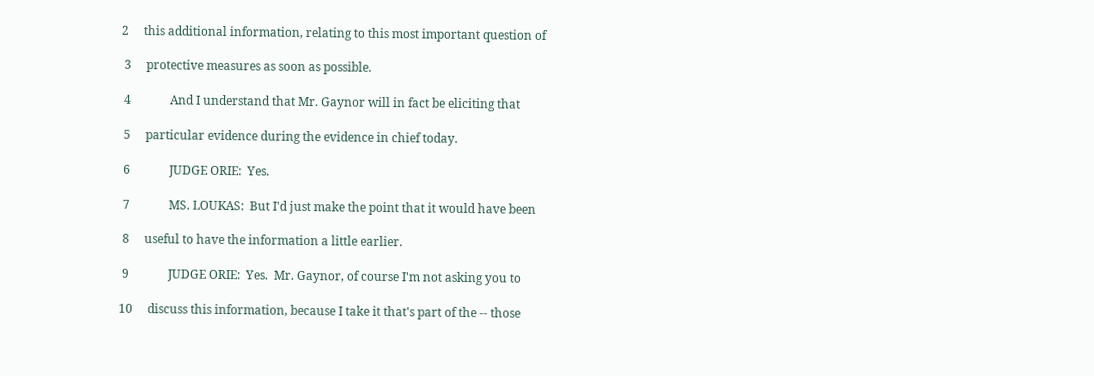2     this additional information, relating to this most important question of

 3     protective measures as soon as possible.

 4             And I understand that Mr. Gaynor will in fact be eliciting that

 5     particular evidence during the evidence in chief today.

 6             JUDGE ORIE:  Yes.

 7             MS. LOUKAS:  But I'd just make the point that it would have been

 8     useful to have the information a little earlier.

 9             JUDGE ORIE:  Yes.  Mr. Gaynor, of course I'm not asking you to

10     discuss this information, because I take it that's part of the -- those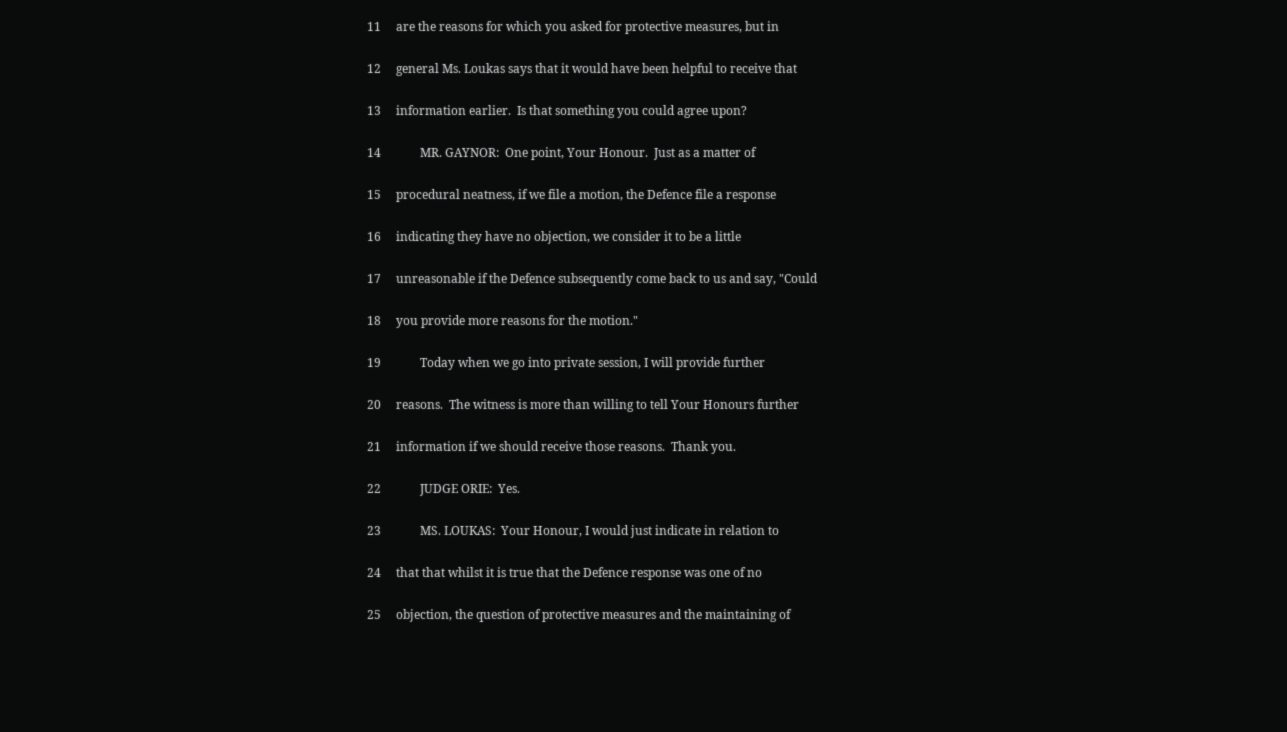11     are the reasons for which you asked for protective measures, but in

12     general Ms. Loukas says that it would have been helpful to receive that

13     information earlier.  Is that something you could agree upon?

14             MR. GAYNOR:  One point, Your Honour.  Just as a matter of

15     procedural neatness, if we file a motion, the Defence file a response

16     indicating they have no objection, we consider it to be a little

17     unreasonable if the Defence subsequently come back to us and say, "Could

18     you provide more reasons for the motion."

19             Today when we go into private session, I will provide further

20     reasons.  The witness is more than willing to tell Your Honours further

21     information if we should receive those reasons.  Thank you.

22             JUDGE ORIE:  Yes.

23             MS. LOUKAS:  Your Honour, I would just indicate in relation to

24     that that whilst it is true that the Defence response was one of no

25     objection, the question of protective measures and the maintaining of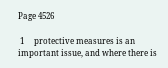Page 4526

 1     protective measures is an important issue, and where there is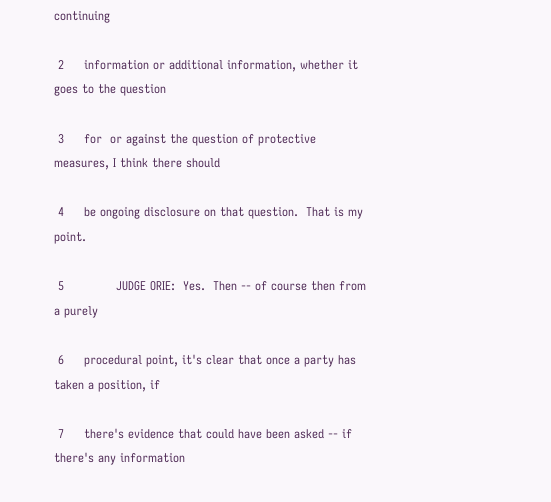continuing

 2     information or additional information, whether it goes to the question

 3     for  or against the question of protective measures, I think there should

 4     be ongoing disclosure on that question.  That is my point.

 5             JUDGE ORIE:  Yes.  Then -- of course then from a purely

 6     procedural point, it's clear that once a party has taken a position, if

 7     there's evidence that could have been asked -- if there's any information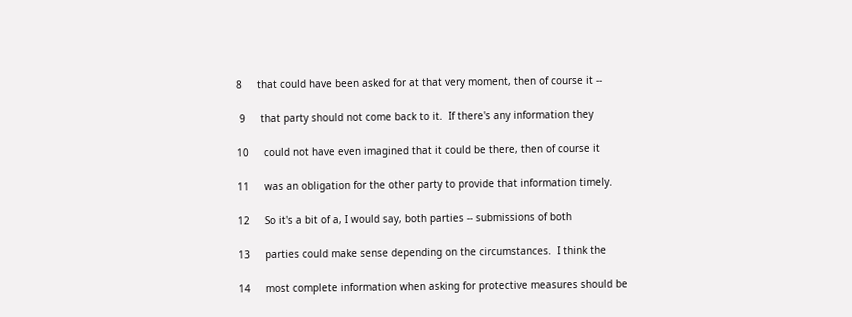8     that could have been asked for at that very moment, then of course it --

 9     that party should not come back to it.  If there's any information they

10     could not have even imagined that it could be there, then of course it

11     was an obligation for the other party to provide that information timely.

12     So it's a bit of a, I would say, both parties -- submissions of both

13     parties could make sense depending on the circumstances.  I think the

14     most complete information when asking for protective measures should be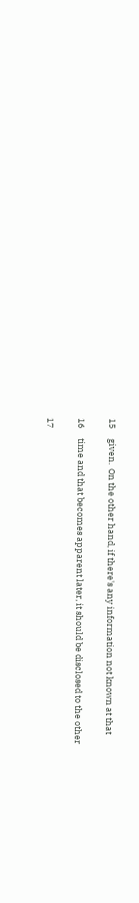15     given.  On the other hand, if there's any information not known at that

16     time and that becomes apparent later, it should be disclosed to the other

17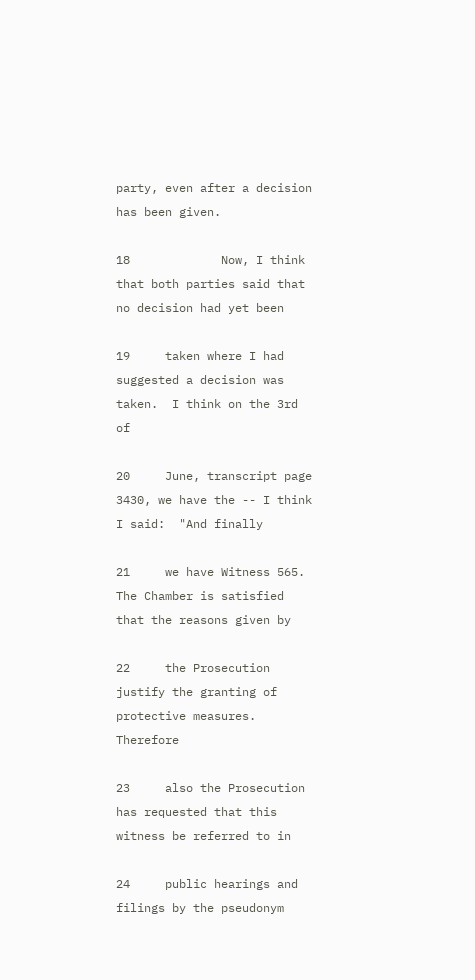party, even after a decision has been given.

18             Now, I think that both parties said that no decision had yet been

19     taken where I had suggested a decision was taken.  I think on the 3rd of

20     June, transcript page 3430, we have the -- I think I said:  "And finally

21     we have Witness 565.  The Chamber is satisfied that the reasons given by

22     the Prosecution justify the granting of protective measures.  Therefore

23     also the Prosecution has requested that this witness be referred to in

24     public hearings and filings by the pseudonym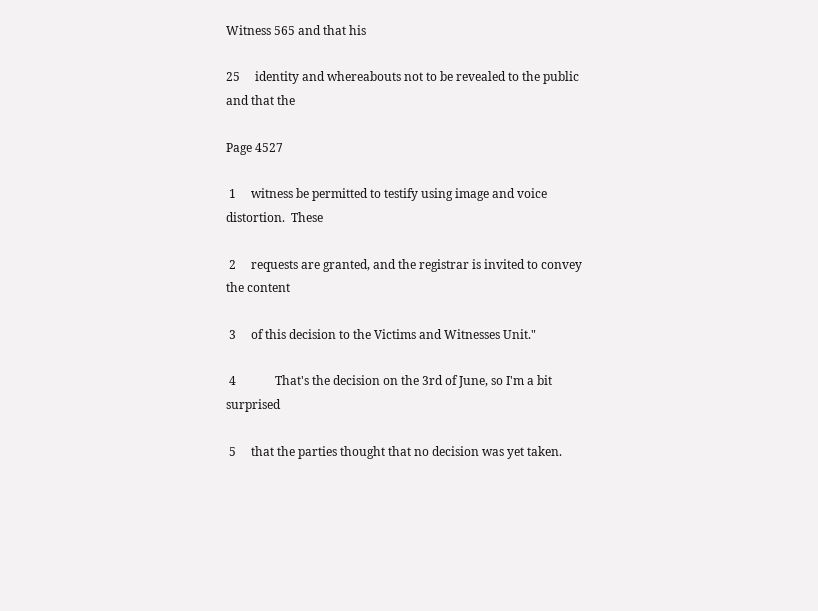Witness 565 and that his

25     identity and whereabouts not to be revealed to the public and that the

Page 4527

 1     witness be permitted to testify using image and voice distortion.  These

 2     requests are granted, and the registrar is invited to convey the content

 3     of this decision to the Victims and Witnesses Unit."

 4             That's the decision on the 3rd of June, so I'm a bit surprised

 5     that the parties thought that no decision was yet taken.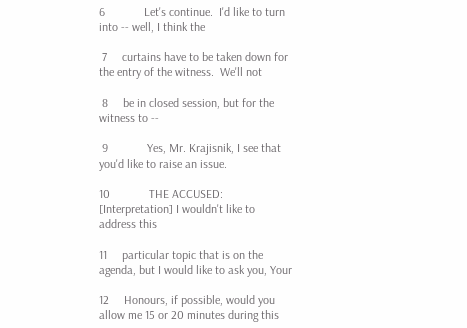6             Let's continue.  I'd like to turn into -- well, I think the

 7     curtains have to be taken down for the entry of the witness.  We'll not

 8     be in closed session, but for the witness to --

 9             Yes, Mr. Krajisnik, I see that you'd like to raise an issue.

10             THE ACCUSED: [Interpretation] I wouldn't like to address this

11     particular topic that is on the agenda, but I would like to ask you, Your

12     Honours, if possible, would you allow me 15 or 20 minutes during this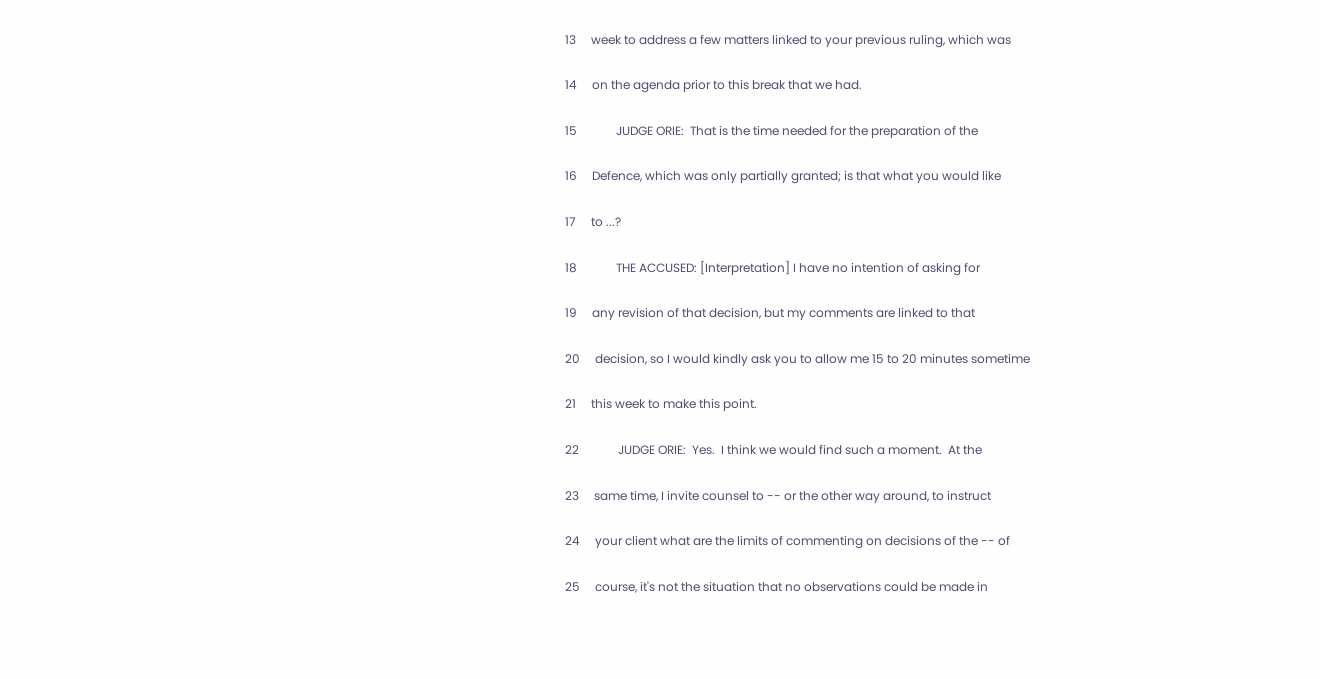13     week to address a few matters linked to your previous ruling, which was

14     on the agenda prior to this break that we had.

15             JUDGE ORIE:  That is the time needed for the preparation of the

16     Defence, which was only partially granted; is that what you would like

17     to ...?

18             THE ACCUSED: [Interpretation] I have no intention of asking for

19     any revision of that decision, but my comments are linked to that

20     decision, so I would kindly ask you to allow me 15 to 20 minutes sometime

21     this week to make this point.

22             JUDGE ORIE:  Yes.  I think we would find such a moment.  At the

23     same time, I invite counsel to -- or the other way around, to instruct

24     your client what are the limits of commenting on decisions of the -- of

25     course, it's not the situation that no observations could be made in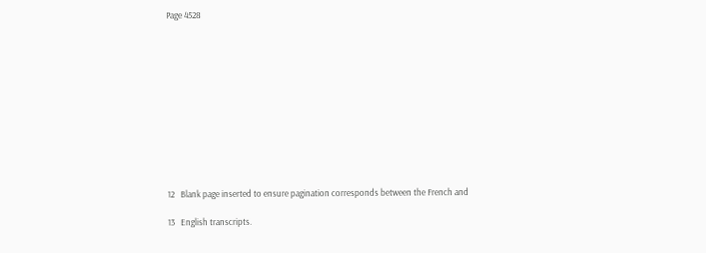Page 4528












12   Blank page inserted to ensure pagination corresponds between the French and

13   English transcripts.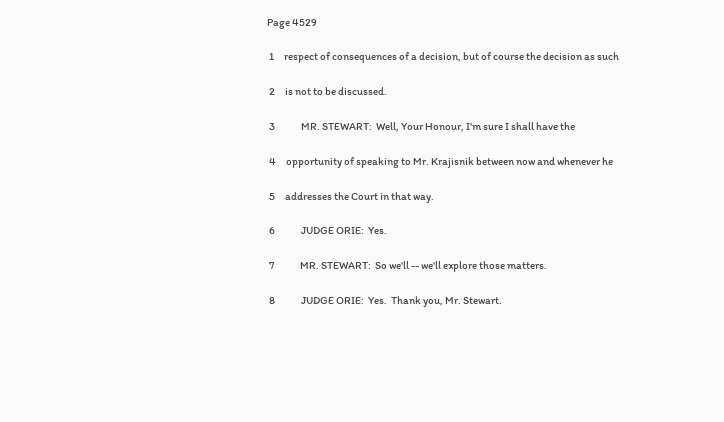Page 4529

 1     respect of consequences of a decision, but of course the decision as such

 2     is not to be discussed.

 3             MR. STEWART:  Well, Your Honour, I'm sure I shall have the

 4     opportunity of speaking to Mr. Krajisnik between now and whenever he

 5     addresses the Court in that way.

 6             JUDGE ORIE:  Yes.

 7             MR. STEWART:  So we'll -- we'll explore those matters.

 8             JUDGE ORIE:  Yes.  Thank you, Mr. Stewart.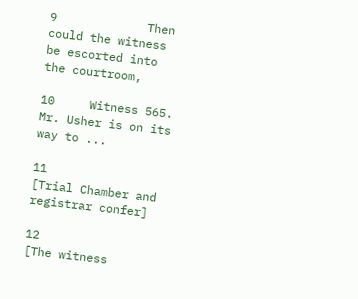9             Then could the witness be escorted into the courtroom,

10     Witness 565.  Mr. Usher is on its way to ...

11                           [Trial Chamber and registrar confer]

12                           [The witness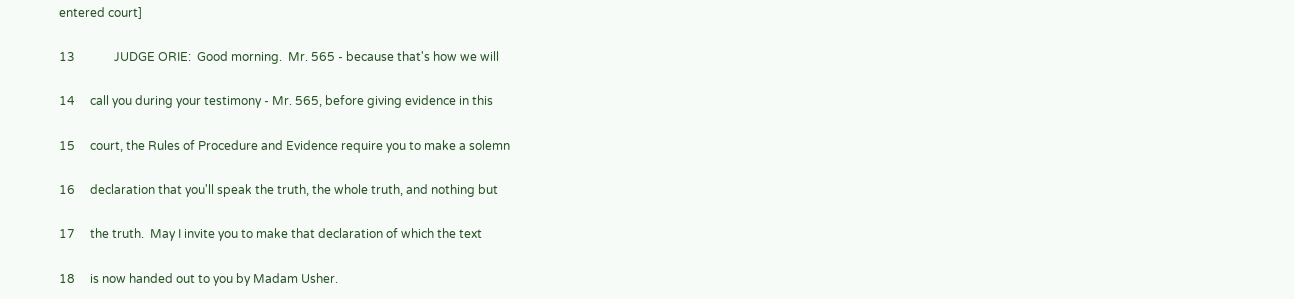entered court]

13             JUDGE ORIE:  Good morning.  Mr. 565 - because that's how we will

14     call you during your testimony - Mr. 565, before giving evidence in this

15     court, the Rules of Procedure and Evidence require you to make a solemn

16     declaration that you'll speak the truth, the whole truth, and nothing but

17     the truth.  May I invite you to make that declaration of which the text

18     is now handed out to you by Madam Usher.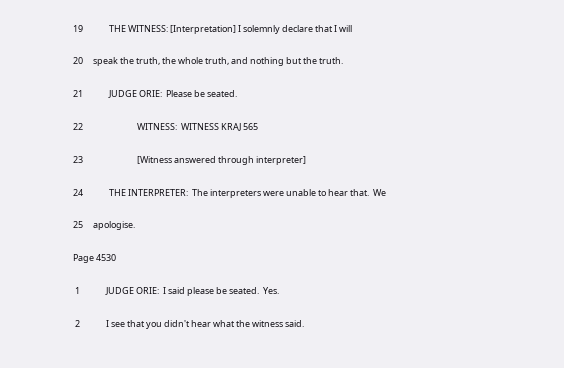19             THE WITNESS: [Interpretation] I solemnly declare that I will

20     speak the truth, the whole truth, and nothing but the truth.

21             JUDGE ORIE:  Please be seated.

22                           WITNESS:  WITNESS KRAJ 565

23                           [Witness answered through interpreter]

24             THE INTERPRETER:  The interpreters were unable to hear that.  We

25     apologise.

Page 4530

 1             JUDGE ORIE:  I said please be seated.  Yes.

 2             I see that you didn't hear what the witness said.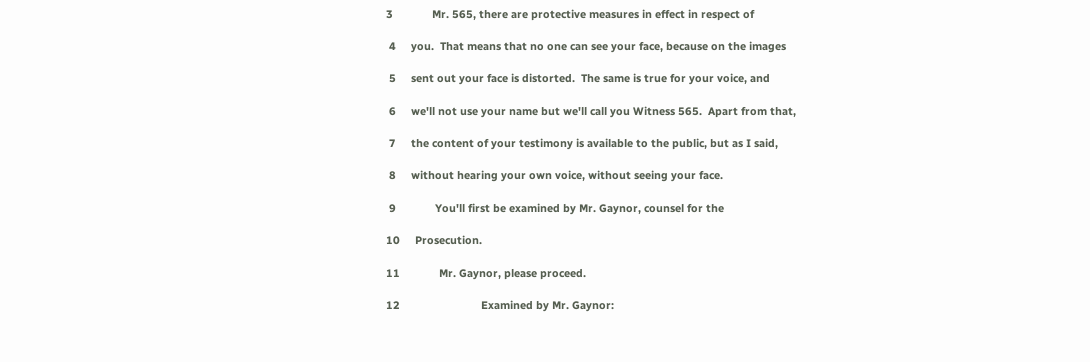3             Mr. 565, there are protective measures in effect in respect of

 4     you.  That means that no one can see your face, because on the images

 5     sent out your face is distorted.  The same is true for your voice, and

 6     we'll not use your name but we'll call you Witness 565.  Apart from that,

 7     the content of your testimony is available to the public, but as I said,

 8     without hearing your own voice, without seeing your face.

 9             You'll first be examined by Mr. Gaynor, counsel for the

10     Prosecution.

11             Mr. Gaynor, please proceed.

12                           Examined by Mr. Gaynor: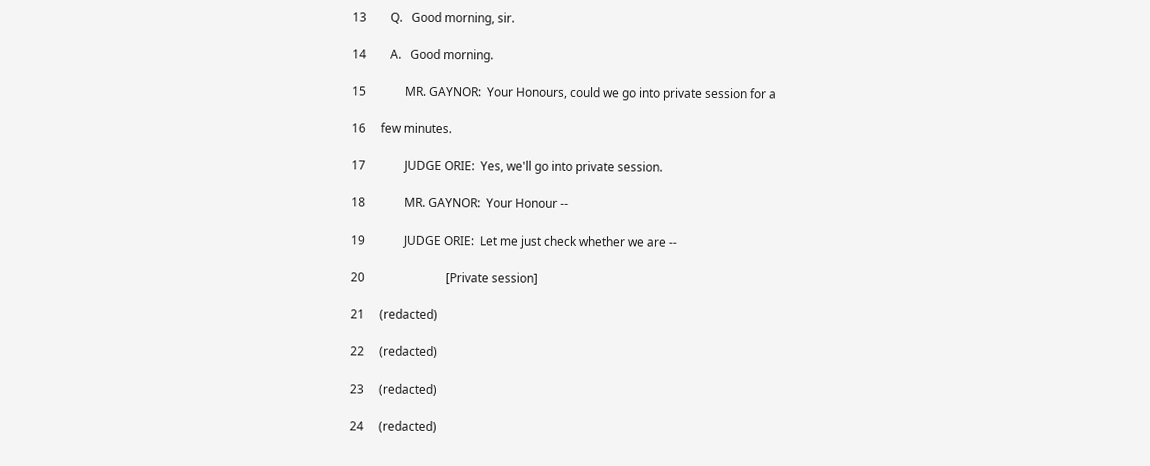13        Q.   Good morning, sir.

14        A.   Good morning.

15             MR. GAYNOR:  Your Honours, could we go into private session for a

16     few minutes.

17             JUDGE ORIE:  Yes, we'll go into private session.

18             MR. GAYNOR:  Your Honour --

19             JUDGE ORIE:  Let me just check whether we are --

20                           [Private session]

21     (redacted)

22     (redacted)

23     (redacted)

24     (redacted)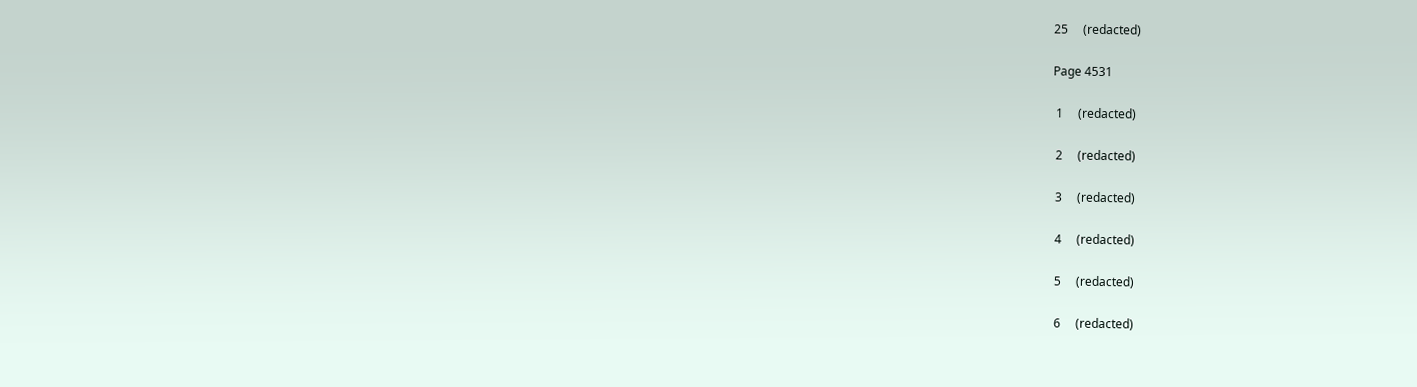25     (redacted)

Page 4531

 1     (redacted)

 2     (redacted)

 3     (redacted)

 4     (redacted)

 5     (redacted)

 6     (redacted)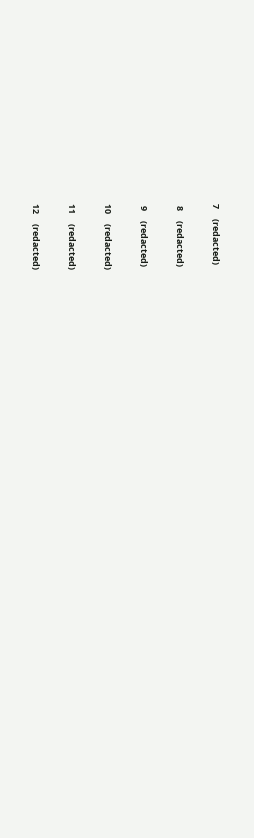7     (redacted)

 8     (redacted)

 9     (redacted)

10     (redacted)

11     (redacted)

12     (redacted)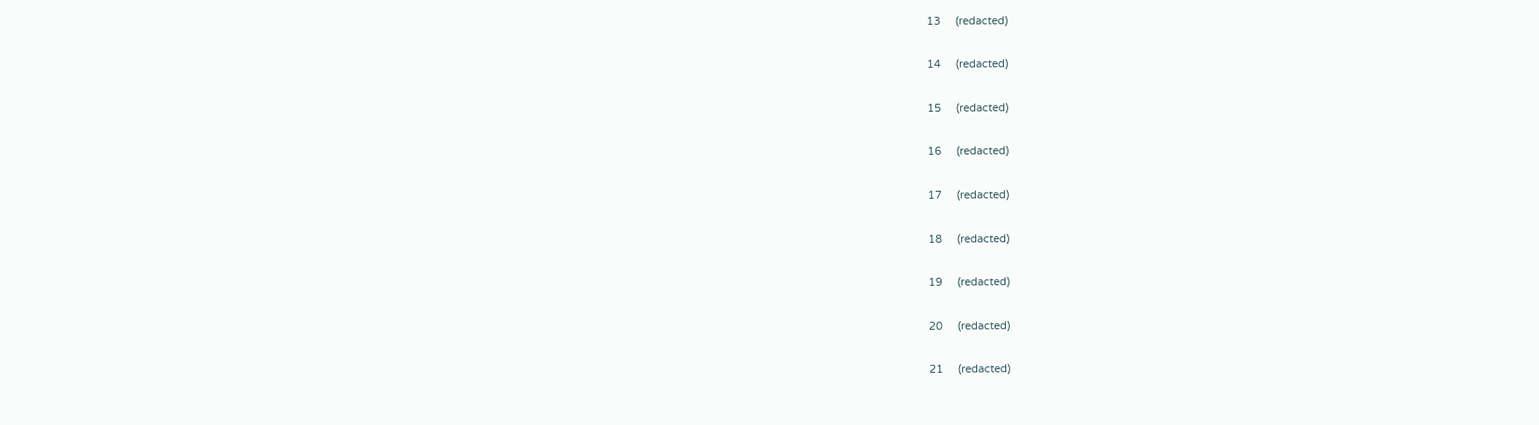13     (redacted)

14     (redacted)

15     (redacted)

16     (redacted)

17     (redacted)

18     (redacted)

19     (redacted)

20     (redacted)

21     (redacted)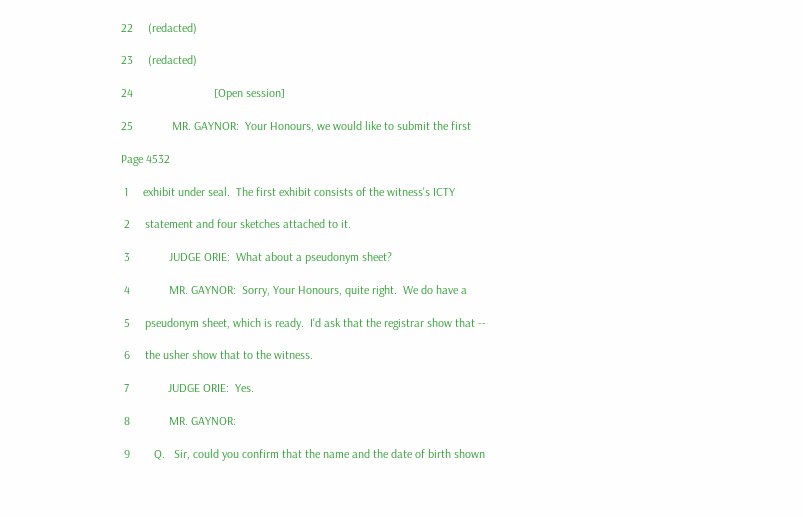22     (redacted)

23     (redacted)

24                           [Open session]

25             MR. GAYNOR:  Your Honours, we would like to submit the first

Page 4532

 1     exhibit under seal.  The first exhibit consists of the witness's ICTY

 2     statement and four sketches attached to it.

 3             JUDGE ORIE:  What about a pseudonym sheet?

 4             MR. GAYNOR:  Sorry, Your Honours, quite right.  We do have a

 5     pseudonym sheet, which is ready.  I'd ask that the registrar show that --

 6     the usher show that to the witness.

 7             JUDGE ORIE:  Yes.

 8             MR. GAYNOR:

 9        Q.   Sir, could you confirm that the name and the date of birth shown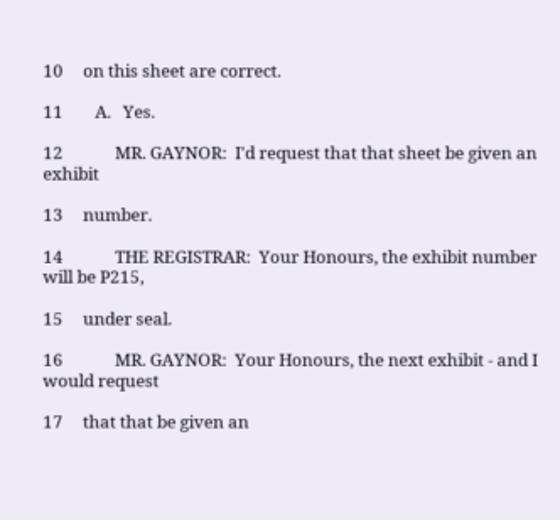10     on this sheet are correct.

11        A.   Yes.

12             MR. GAYNOR:  I'd request that that sheet be given an exhibit

13     number.

14             THE REGISTRAR:  Your Honours, the exhibit number will be P215,

15     under seal.

16             MR. GAYNOR:  Your Honours, the next exhibit - and I would request

17     that that be given an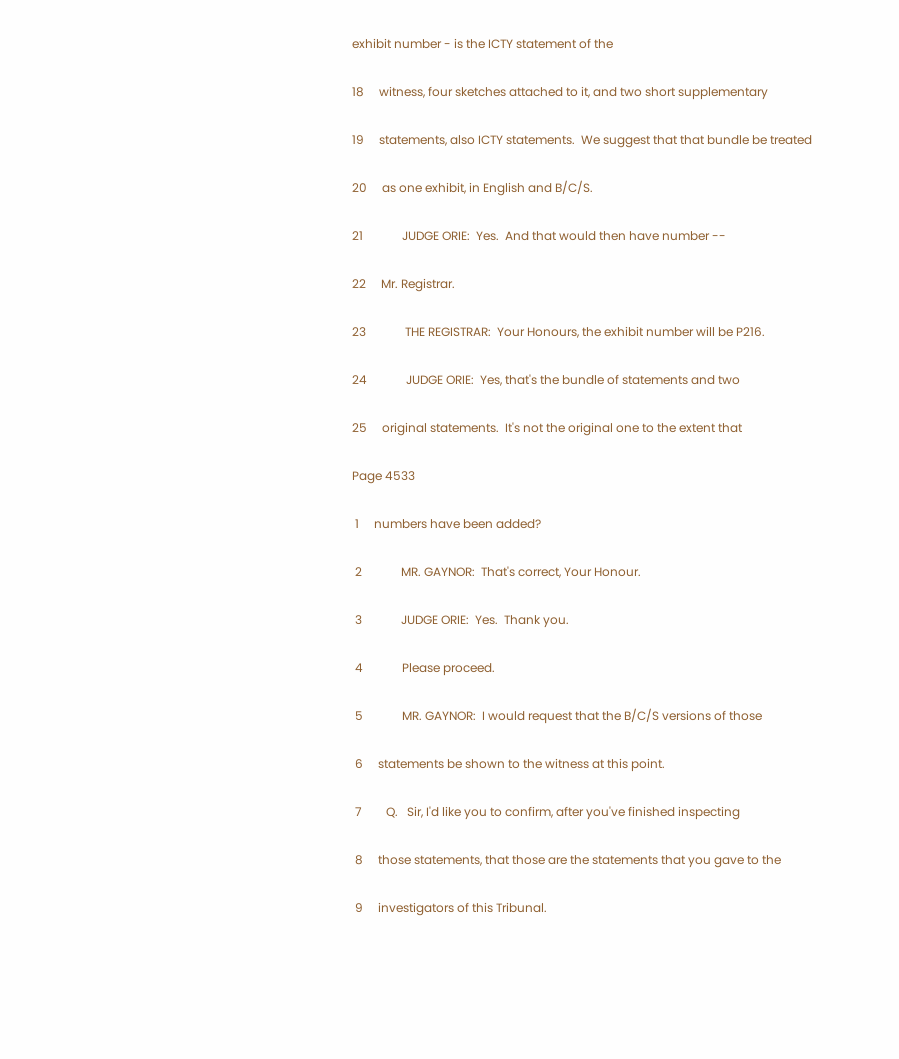exhibit number - is the ICTY statement of the

18     witness, four sketches attached to it, and two short supplementary

19     statements, also ICTY statements.  We suggest that that bundle be treated

20     as one exhibit, in English and B/C/S.

21             JUDGE ORIE:  Yes.  And that would then have number --

22     Mr. Registrar.

23             THE REGISTRAR:  Your Honours, the exhibit number will be P216.

24             JUDGE ORIE:  Yes, that's the bundle of statements and two

25     original statements.  It's not the original one to the extent that

Page 4533

 1     numbers have been added?

 2             MR. GAYNOR:  That's correct, Your Honour.

 3             JUDGE ORIE:  Yes.  Thank you.

 4             Please proceed.

 5             MR. GAYNOR:  I would request that the B/C/S versions of those

 6     statements be shown to the witness at this point.

 7        Q.   Sir, I'd like you to confirm, after you've finished inspecting

 8     those statements, that those are the statements that you gave to the

 9     investigators of this Tribunal.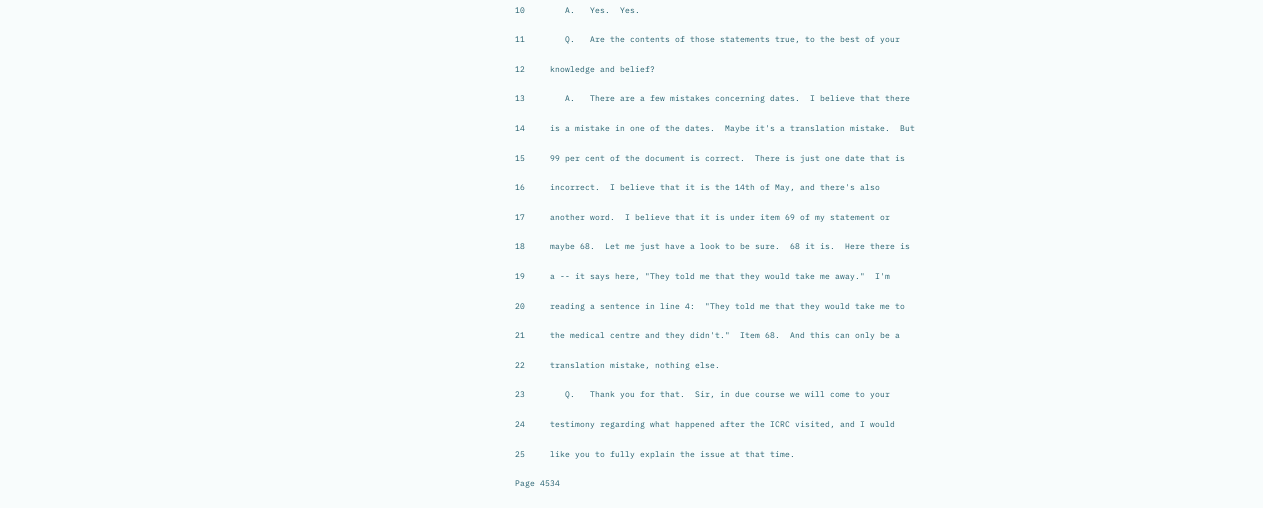10        A.   Yes.  Yes.

11        Q.   Are the contents of those statements true, to the best of your

12     knowledge and belief?

13        A.   There are a few mistakes concerning dates.  I believe that there

14     is a mistake in one of the dates.  Maybe it's a translation mistake.  But

15     99 per cent of the document is correct.  There is just one date that is

16     incorrect.  I believe that it is the 14th of May, and there's also

17     another word.  I believe that it is under item 69 of my statement or

18     maybe 68.  Let me just have a look to be sure.  68 it is.  Here there is

19     a -- it says here, "They told me that they would take me away."  I'm

20     reading a sentence in line 4:  "They told me that they would take me to

21     the medical centre and they didn't."  Item 68.  And this can only be a

22     translation mistake, nothing else.

23        Q.   Thank you for that.  Sir, in due course we will come to your

24     testimony regarding what happened after the ICRC visited, and I would

25     like you to fully explain the issue at that time.

Page 4534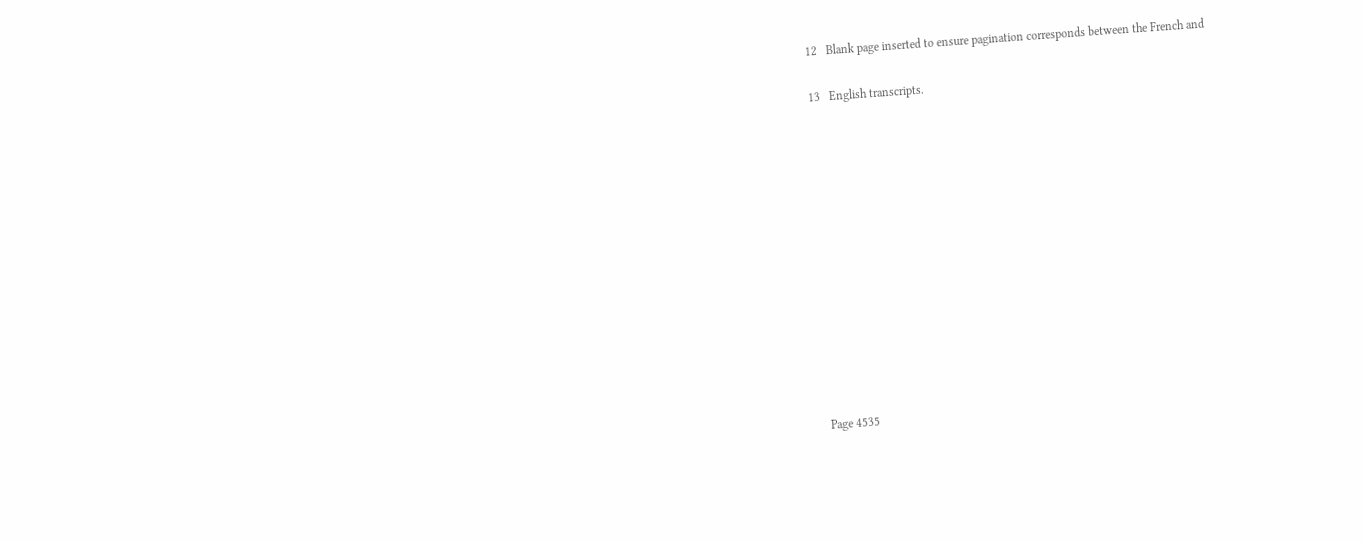12   Blank page inserted to ensure pagination corresponds between the French and

13   English transcripts.













Page 4535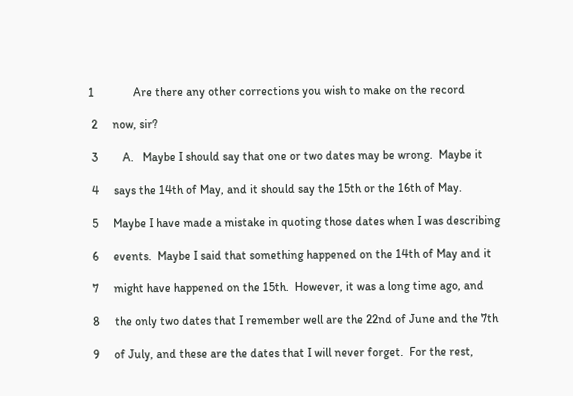1             Are there any other corrections you wish to make on the record

 2     now, sir?

 3        A.   Maybe I should say that one or two dates may be wrong.  Maybe it

 4     says the 14th of May, and it should say the 15th or the 16th of May.

 5     Maybe I have made a mistake in quoting those dates when I was describing

 6     events.  Maybe I said that something happened on the 14th of May and it

 7     might have happened on the 15th.  However, it was a long time ago, and

 8     the only two dates that I remember well are the 22nd of June and the 7th

 9     of July, and these are the dates that I will never forget.  For the rest,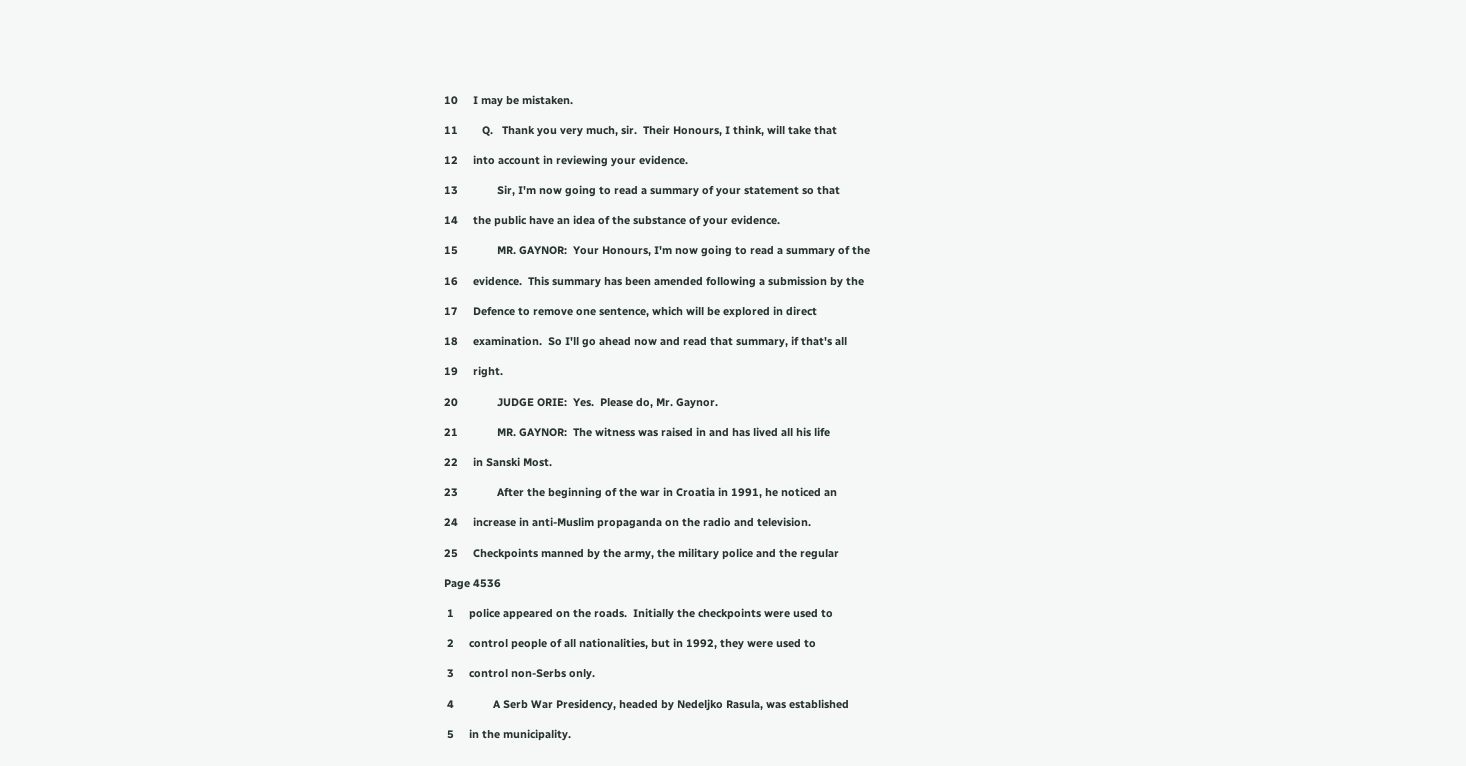10     I may be mistaken.

11        Q.   Thank you very much, sir.  Their Honours, I think, will take that

12     into account in reviewing your evidence.

13             Sir, I'm now going to read a summary of your statement so that

14     the public have an idea of the substance of your evidence.

15             MR. GAYNOR:  Your Honours, I'm now going to read a summary of the

16     evidence.  This summary has been amended following a submission by the

17     Defence to remove one sentence, which will be explored in direct

18     examination.  So I'll go ahead now and read that summary, if that's all

19     right.

20             JUDGE ORIE:  Yes.  Please do, Mr. Gaynor.

21             MR. GAYNOR:  The witness was raised in and has lived all his life

22     in Sanski Most.

23             After the beginning of the war in Croatia in 1991, he noticed an

24     increase in anti-Muslim propaganda on the radio and television.

25     Checkpoints manned by the army, the military police and the regular

Page 4536

 1     police appeared on the roads.  Initially the checkpoints were used to

 2     control people of all nationalities, but in 1992, they were used to

 3     control non-Serbs only.

 4             A Serb War Presidency, headed by Nedeljko Rasula, was established

 5     in the municipality.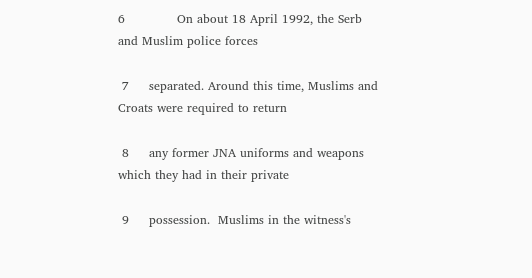6             On about 18 April 1992, the Serb and Muslim police forces

 7     separated. Around this time, Muslims and Croats were required to return

 8     any former JNA uniforms and weapons which they had in their private

 9     possession.  Muslims in the witness's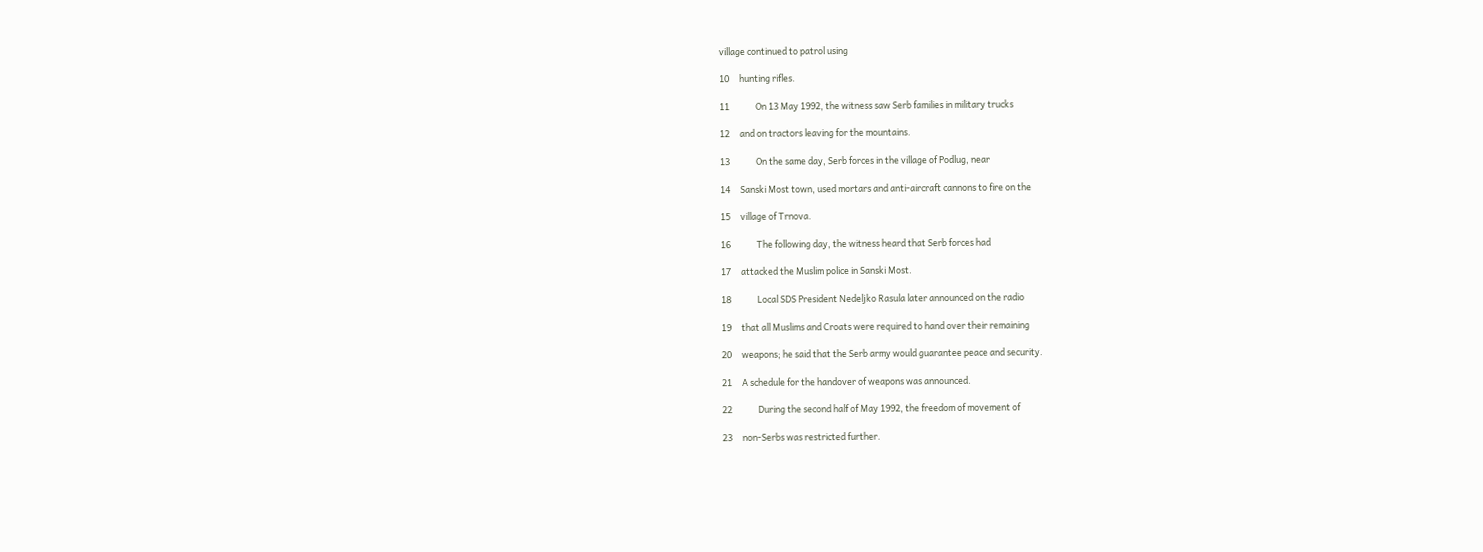village continued to patrol using

10     hunting rifles.

11             On 13 May 1992, the witness saw Serb families in military trucks

12     and on tractors leaving for the mountains.

13             On the same day, Serb forces in the village of Podlug, near

14     Sanski Most town, used mortars and anti-aircraft cannons to fire on the

15     village of Trnova.

16             The following day, the witness heard that Serb forces had

17     attacked the Muslim police in Sanski Most.

18             Local SDS President Nedeljko Rasula later announced on the radio

19     that all Muslims and Croats were required to hand over their remaining

20     weapons; he said that the Serb army would guarantee peace and security.

21     A schedule for the handover of weapons was announced.

22             During the second half of May 1992, the freedom of movement of

23     non-Serbs was restricted further.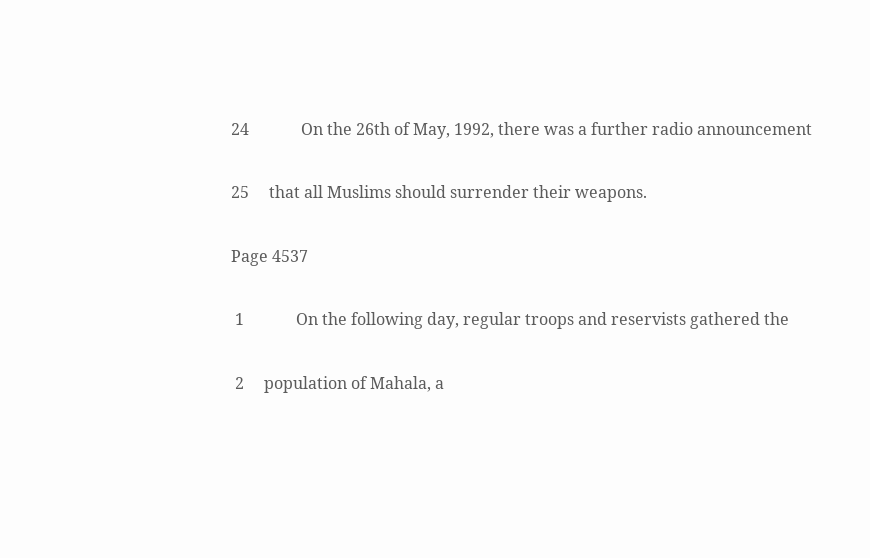24             On the 26th of May, 1992, there was a further radio announcement

25     that all Muslims should surrender their weapons.

Page 4537

 1             On the following day, regular troops and reservists gathered the

 2     population of Mahala, a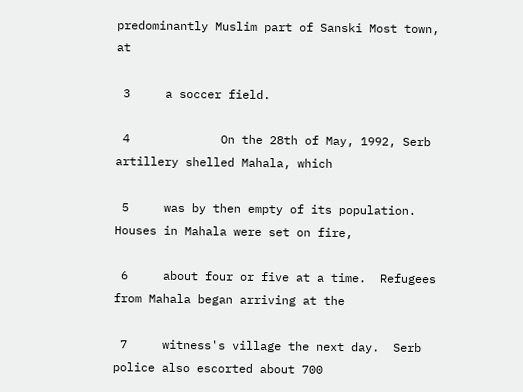predominantly Muslim part of Sanski Most town, at

 3     a soccer field.

 4             On the 28th of May, 1992, Serb artillery shelled Mahala, which

 5     was by then empty of its population.  Houses in Mahala were set on fire,

 6     about four or five at a time.  Refugees from Mahala began arriving at the

 7     witness's village the next day.  Serb police also escorted about 700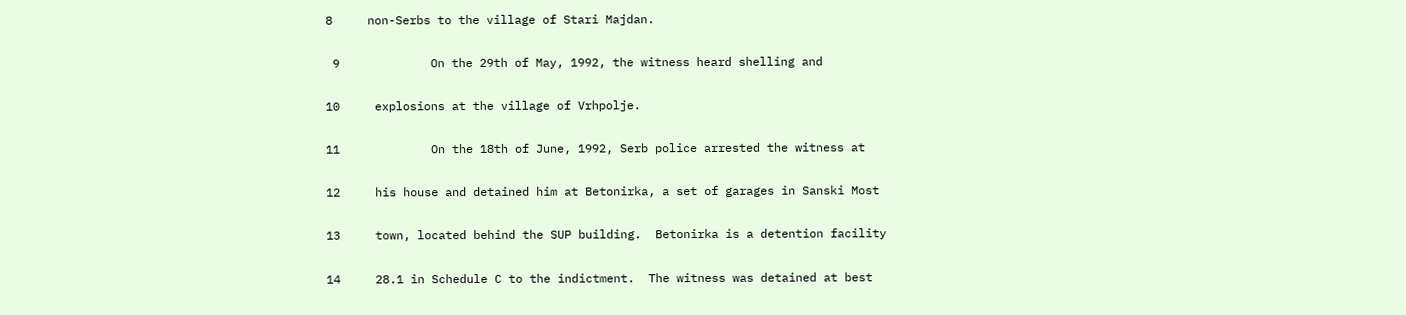8     non-Serbs to the village of Stari Majdan.

 9             On the 29th of May, 1992, the witness heard shelling and

10     explosions at the village of Vrhpolje.

11             On the 18th of June, 1992, Serb police arrested the witness at

12     his house and detained him at Betonirka, a set of garages in Sanski Most

13     town, located behind the SUP building.  Betonirka is a detention facility

14     28.1 in Schedule C to the indictment.  The witness was detained at best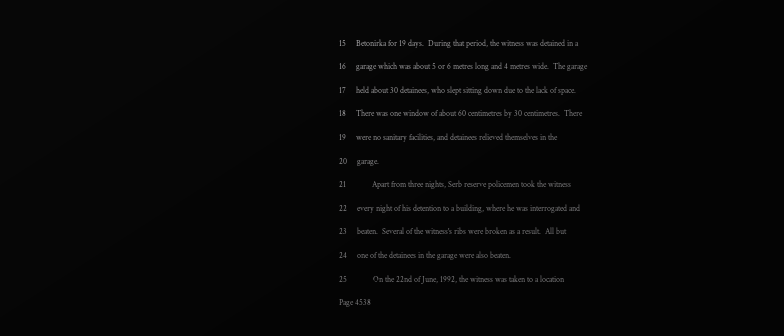15     Betonirka for 19 days.  During that period, the witness was detained in a

16     garage which was about 5 or 6 metres long and 4 metres wide.  The garage

17     held about 30 detainees, who slept sitting down due to the lack of space.

18     There was one window of about 60 centimetres by 30 centimetres.  There

19     were no sanitary facilities, and detainees relieved themselves in the

20     garage.

21             Apart from three nights, Serb reserve policemen took the witness

22     every night of his detention to a building, where he was interrogated and

23     beaten.  Several of the witness's ribs were broken as a result.  All but

24     one of the detainees in the garage were also beaten.

25             On the 22nd of June, 1992, the witness was taken to a location

Page 4538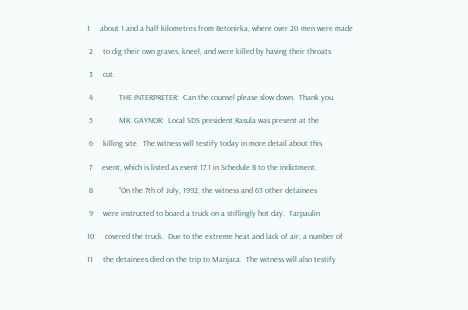1     about 1 and a half kilometres from Betonirka, where over 20 men were made

 2     to dig their own graves, kneel, and were killed by having their throats

 3     cut.

 4             THE INTERPRETER:  Can the counsel please slow down.  Thank you.

 5             MR. GAYNOR:  Local SDS president Rasula was present at the

 6     killing site.  The witness will testify today in more detail about this

 7     event, which is listed as event 17.1 in Schedule B to the indictment.

 8             "On the 7th of July, 1992, the witness and 63 other detainees

 9     were instructed to board a truck on a stiflingly hot day.  Tarpaulin

10     covered the truck.  Due to the extreme heat and lack of air, a number of

11     the detainees died on the trip to Manjaca.  The witness will also testify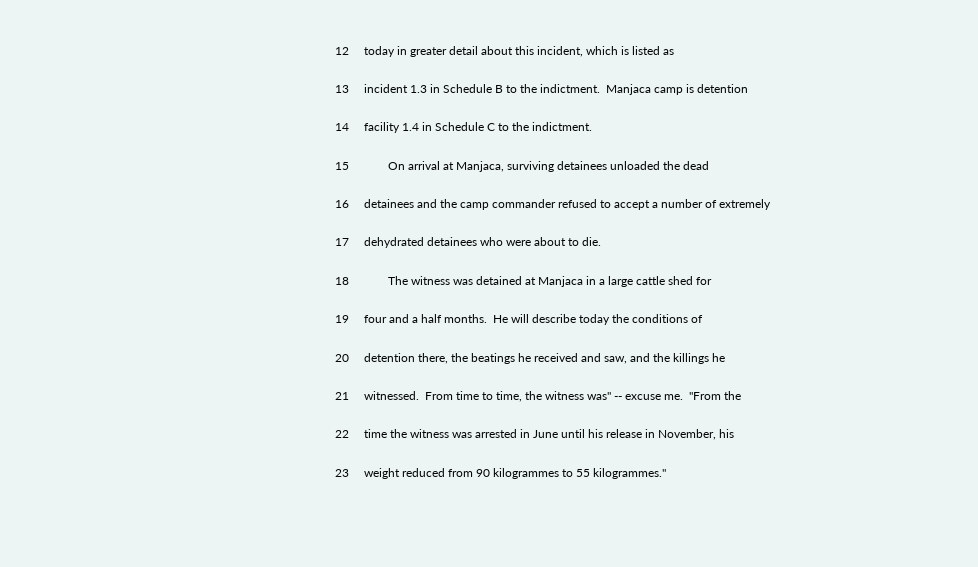12     today in greater detail about this incident, which is listed as

13     incident 1.3 in Schedule B to the indictment.  Manjaca camp is detention

14     facility 1.4 in Schedule C to the indictment.

15             On arrival at Manjaca, surviving detainees unloaded the dead

16     detainees and the camp commander refused to accept a number of extremely

17     dehydrated detainees who were about to die.

18             The witness was detained at Manjaca in a large cattle shed for

19     four and a half months.  He will describe today the conditions of

20     detention there, the beatings he received and saw, and the killings he

21     witnessed.  From time to time, the witness was" -- excuse me.  "From the

22     time the witness was arrested in June until his release in November, his

23     weight reduced from 90 kilogrammes to 55 kilogrammes."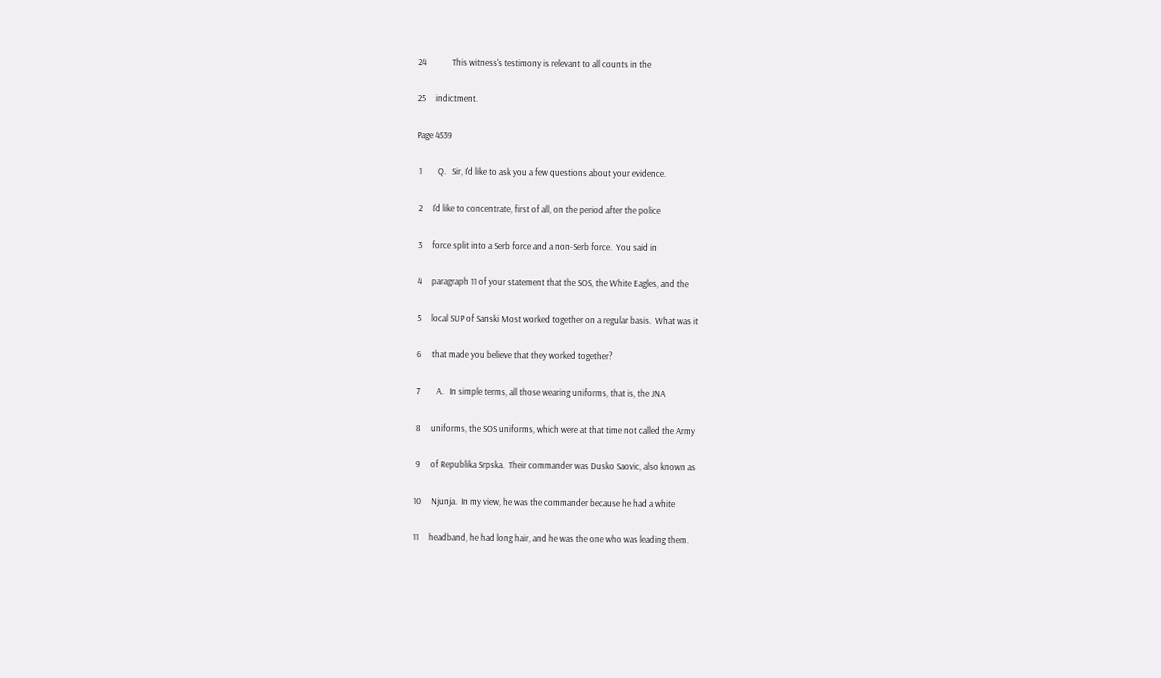24             This witness's testimony is relevant to all counts in the

25     indictment.

Page 4539

 1        Q.   Sir, I'd like to ask you a few questions about your evidence.

 2     I'd like to concentrate, first of all, on the period after the police

 3     force split into a Serb force and a non-Serb force.  You said in

 4     paragraph 11 of your statement that the SOS, the White Eagles, and the

 5     local SUP of Sanski Most worked together on a regular basis.  What was it

 6     that made you believe that they worked together?

 7        A.   In simple terms, all those wearing uniforms, that is, the JNA

 8     uniforms, the SOS uniforms, which were at that time not called the Army

 9     of Republika Srpska.  Their commander was Dusko Saovic, also known as

10     Njunja.  In my view, he was the commander because he had a white

11     headband, he had long hair, and he was the one who was leading them.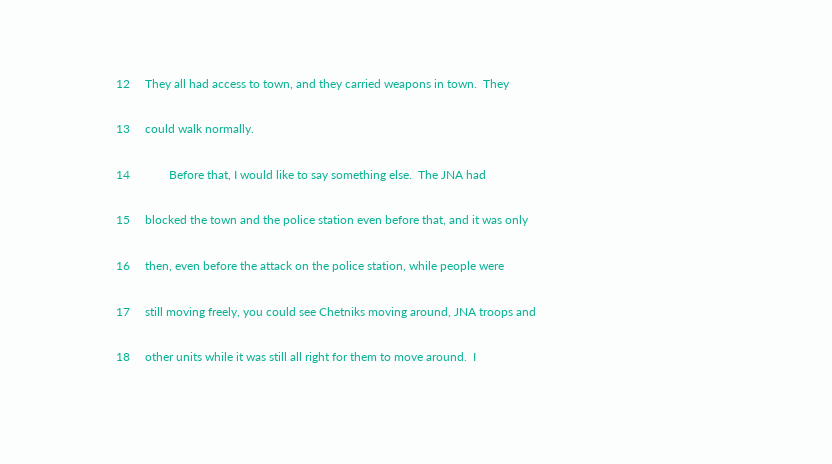12     They all had access to town, and they carried weapons in town.  They

13     could walk normally.

14             Before that, I would like to say something else.  The JNA had

15     blocked the town and the police station even before that, and it was only

16     then, even before the attack on the police station, while people were

17     still moving freely, you could see Chetniks moving around, JNA troops and

18     other units while it was still all right for them to move around.  I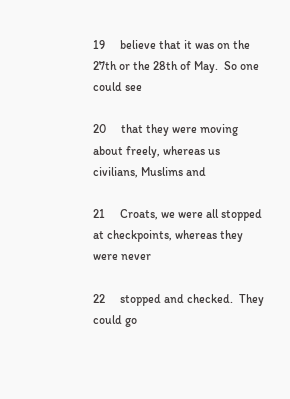19     believe that it was on the 27th or the 28th of May.  So one could see

20     that they were moving about freely, whereas us civilians, Muslims and

21     Croats, we were all stopped at checkpoints, whereas they were never

22     stopped and checked.  They could go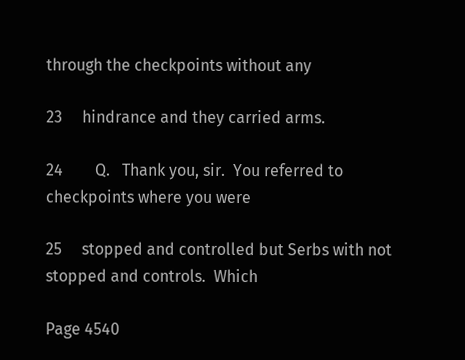through the checkpoints without any

23     hindrance and they carried arms.

24        Q.   Thank you, sir.  You referred to checkpoints where you were

25     stopped and controlled but Serbs with not stopped and controls.  Which

Page 4540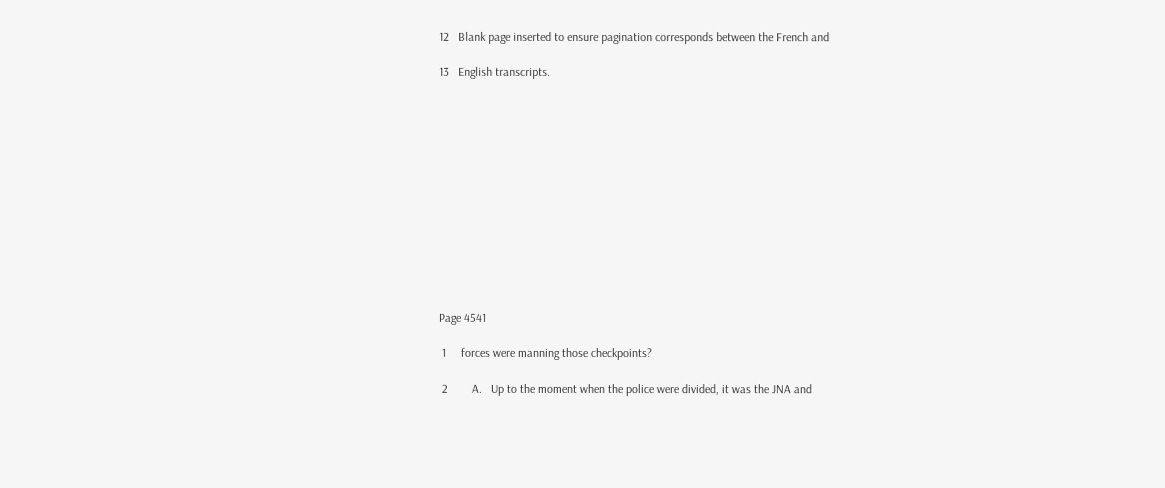12   Blank page inserted to ensure pagination corresponds between the French and

13   English transcripts.













Page 4541

 1     forces were manning those checkpoints?

 2        A.   Up to the moment when the police were divided, it was the JNA and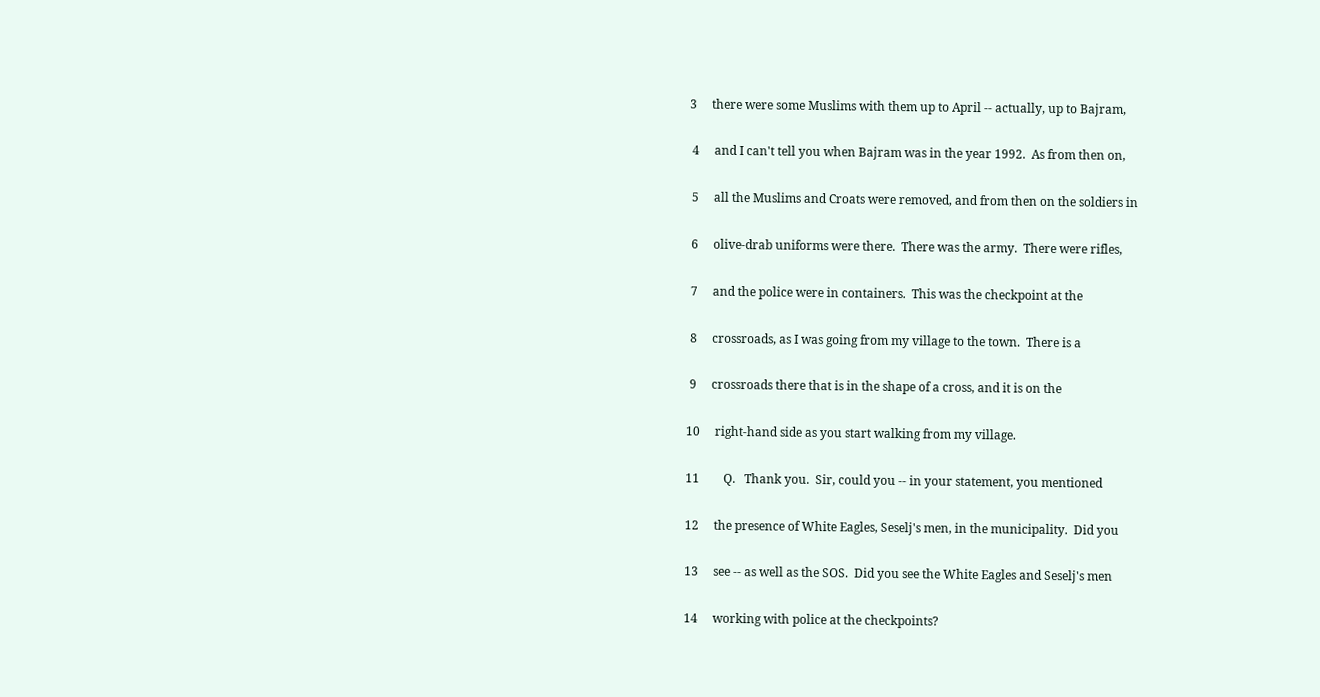3     there were some Muslims with them up to April -- actually, up to Bajram,

 4     and I can't tell you when Bajram was in the year 1992.  As from then on,

 5     all the Muslims and Croats were removed, and from then on the soldiers in

 6     olive-drab uniforms were there.  There was the army.  There were rifles,

 7     and the police were in containers.  This was the checkpoint at the

 8     crossroads, as I was going from my village to the town.  There is a

 9     crossroads there that is in the shape of a cross, and it is on the

10     right-hand side as you start walking from my village.

11        Q.   Thank you.  Sir, could you -- in your statement, you mentioned

12     the presence of White Eagles, Seselj's men, in the municipality.  Did you

13     see -- as well as the SOS.  Did you see the White Eagles and Seselj's men

14     working with police at the checkpoints?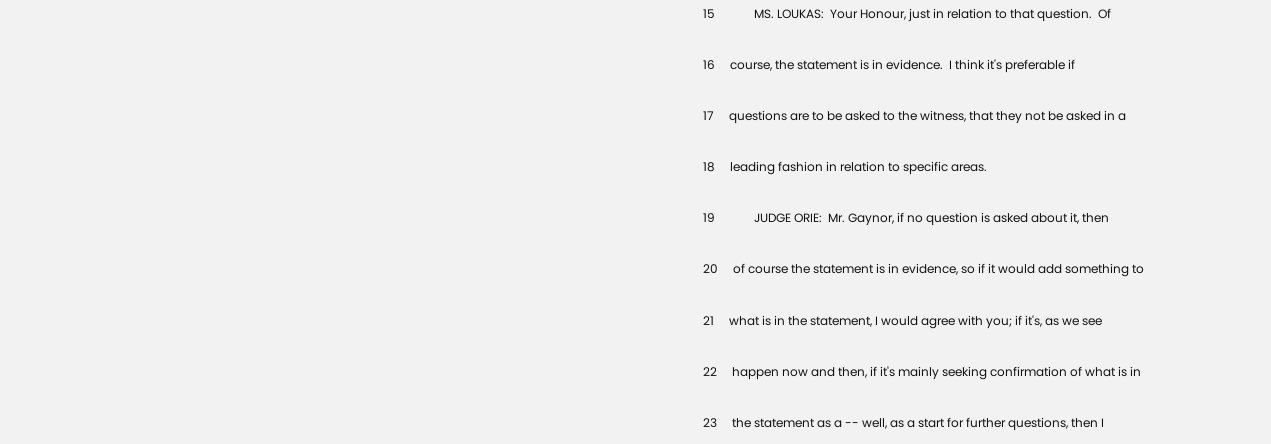15             MS. LOUKAS:  Your Honour, just in relation to that question.  Of

16     course, the statement is in evidence.  I think it's preferable if

17     questions are to be asked to the witness, that they not be asked in a

18     leading fashion in relation to specific areas.

19             JUDGE ORIE:  Mr. Gaynor, if no question is asked about it, then

20     of course the statement is in evidence, so if it would add something to

21     what is in the statement, I would agree with you; if it's, as we see

22     happen now and then, if it's mainly seeking confirmation of what is in

23     the statement as a -- well, as a start for further questions, then I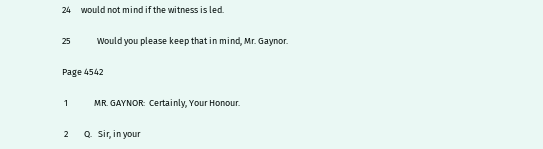24     would not mind if the witness is led.

25             Would you please keep that in mind, Mr. Gaynor.

Page 4542

 1             MR. GAYNOR:  Certainly, Your Honour.

 2        Q.   Sir, in your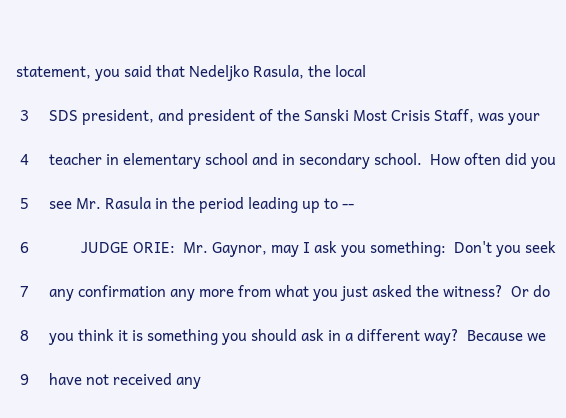statement, you said that Nedeljko Rasula, the local

 3     SDS president, and president of the Sanski Most Crisis Staff, was your

 4     teacher in elementary school and in secondary school.  How often did you

 5     see Mr. Rasula in the period leading up to --

 6             JUDGE ORIE:  Mr. Gaynor, may I ask you something:  Don't you seek

 7     any confirmation any more from what you just asked the witness?  Or do

 8     you think it is something you should ask in a different way?  Because we

 9     have not received any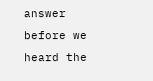answer before we heard the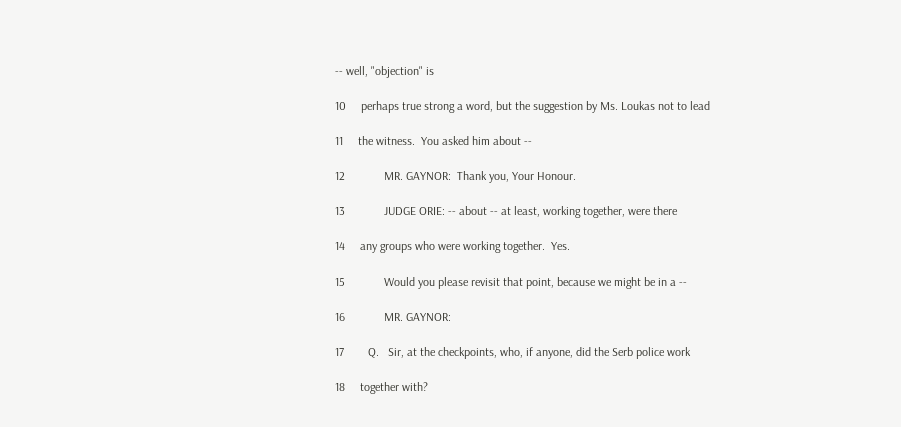-- well, "objection" is

10     perhaps true strong a word, but the suggestion by Ms. Loukas not to lead

11     the witness.  You asked him about --

12             MR. GAYNOR:  Thank you, Your Honour.

13             JUDGE ORIE: -- about -- at least, working together, were there

14     any groups who were working together.  Yes.

15             Would you please revisit that point, because we might be in a --

16             MR. GAYNOR:

17        Q.   Sir, at the checkpoints, who, if anyone, did the Serb police work

18     together with?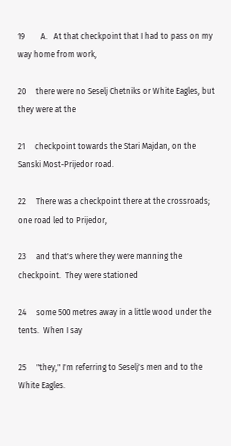19        A.   At that checkpoint that I had to pass on my way home from work,

20     there were no Seselj Chetniks or White Eagles, but they were at the

21     checkpoint towards the Stari Majdan, on the Sanski Most-Prijedor road.

22     There was a checkpoint there at the crossroads; one road led to Prijedor,

23     and that's where they were manning the checkpoint.  They were stationed

24     some 500 metres away in a little wood under the tents.  When I say

25     "they," I'm referring to Seselj's men and to the White Eagles.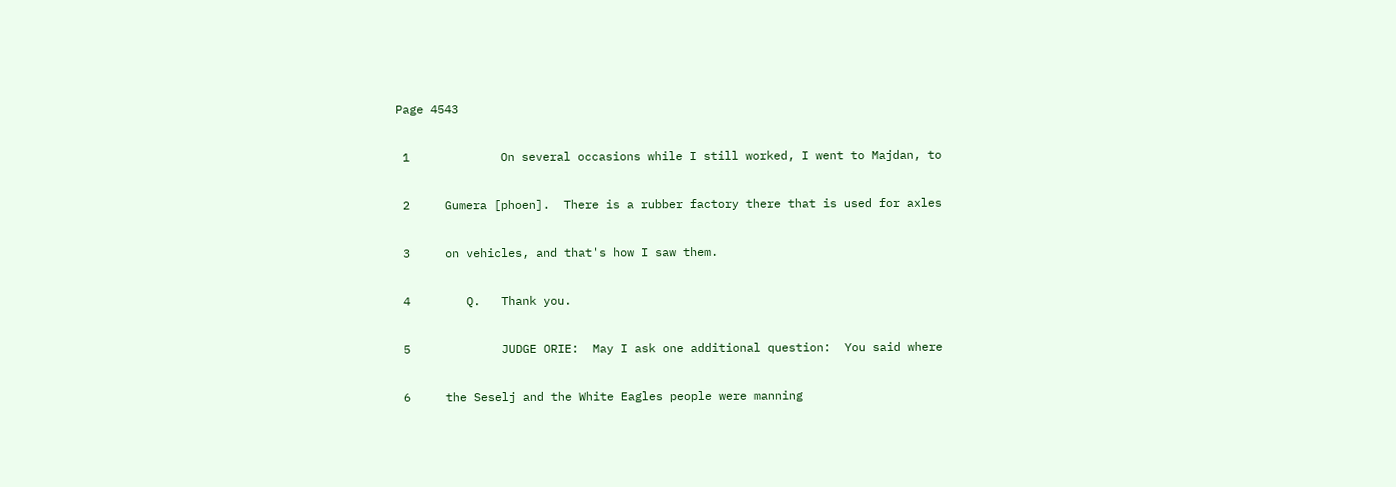Page 4543

 1             On several occasions while I still worked, I went to Majdan, to

 2     Gumera [phoen].  There is a rubber factory there that is used for axles

 3     on vehicles, and that's how I saw them.

 4        Q.   Thank you.

 5             JUDGE ORIE:  May I ask one additional question:  You said where

 6     the Seselj and the White Eagles people were manning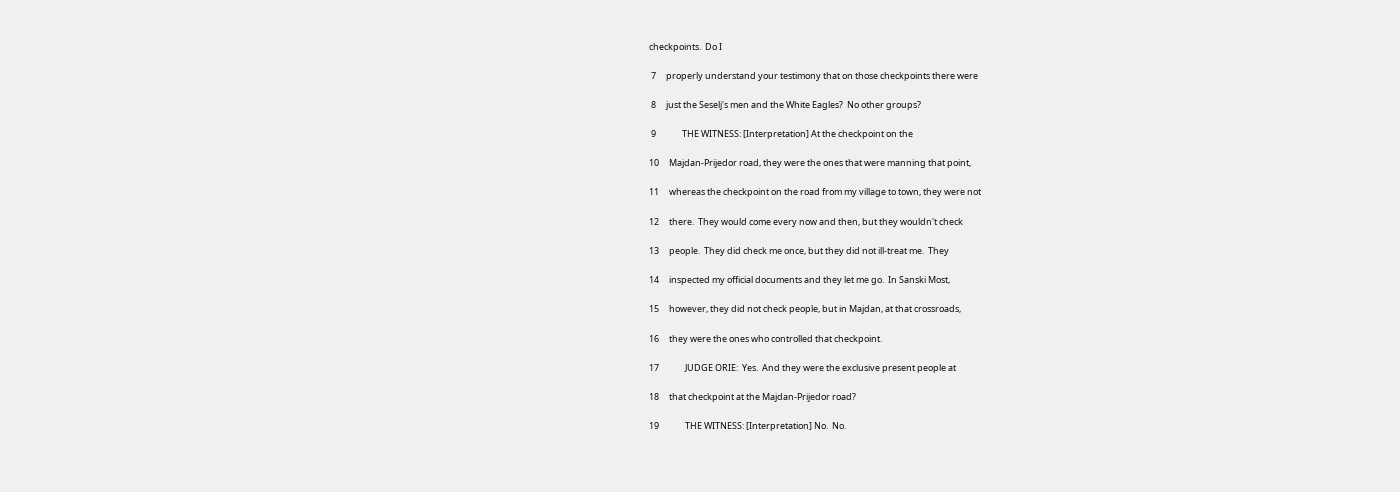checkpoints.  Do I

 7     properly understand your testimony that on those checkpoints there were

 8     just the Seselj's men and the White Eagles?  No other groups?

 9             THE WITNESS: [Interpretation] At the checkpoint on the

10     Majdan-Prijedor road, they were the ones that were manning that point,

11     whereas the checkpoint on the road from my village to town, they were not

12     there.  They would come every now and then, but they wouldn't check

13     people.  They did check me once, but they did not ill-treat me.  They

14     inspected my official documents and they let me go.  In Sanski Most,

15     however, they did not check people, but in Majdan, at that crossroads,

16     they were the ones who controlled that checkpoint.

17             JUDGE ORIE:  Yes.  And they were the exclusive present people at

18     that checkpoint at the Majdan-Prijedor road?

19             THE WITNESS: [Interpretation] No.  No.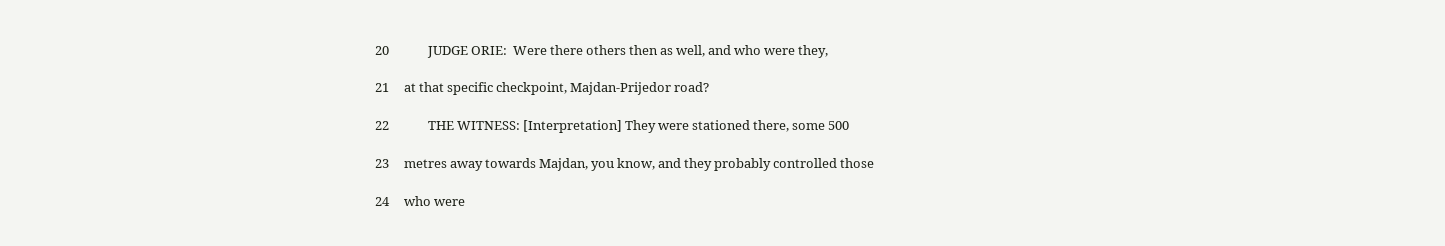20             JUDGE ORIE:  Were there others then as well, and who were they,

21     at that specific checkpoint, Majdan-Prijedor road?

22             THE WITNESS: [Interpretation] They were stationed there, some 500

23     metres away towards Majdan, you know, and they probably controlled those

24     who were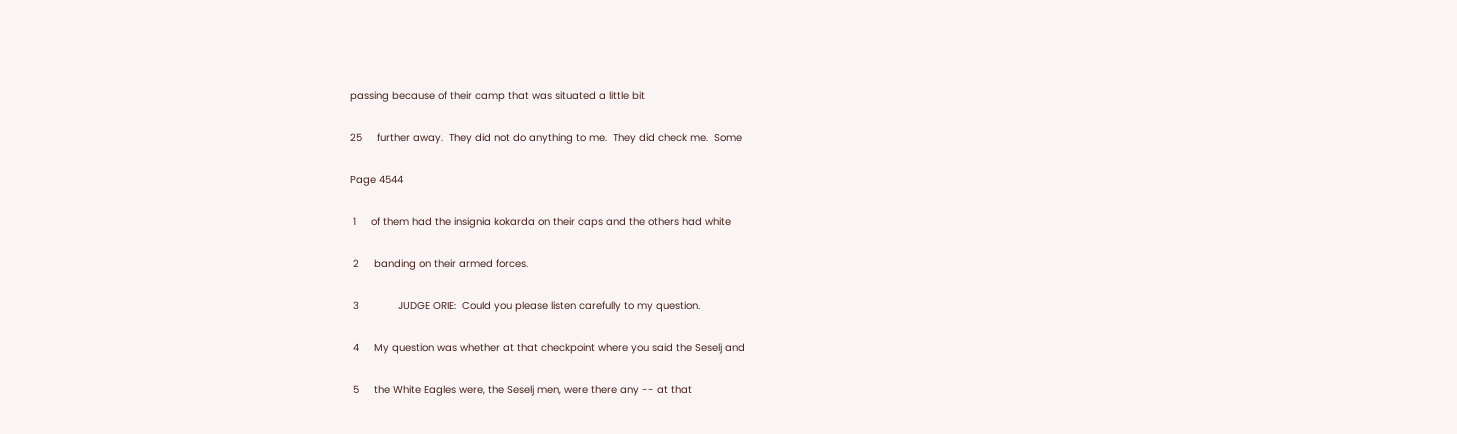passing because of their camp that was situated a little bit

25     further away.  They did not do anything to me.  They did check me.  Some

Page 4544

 1     of them had the insignia kokarda on their caps and the others had white

 2     banding on their armed forces.

 3             JUDGE ORIE:  Could you please listen carefully to my question.

 4     My question was whether at that checkpoint where you said the Seselj and

 5     the White Eagles were, the Seselj men, were there any -- at that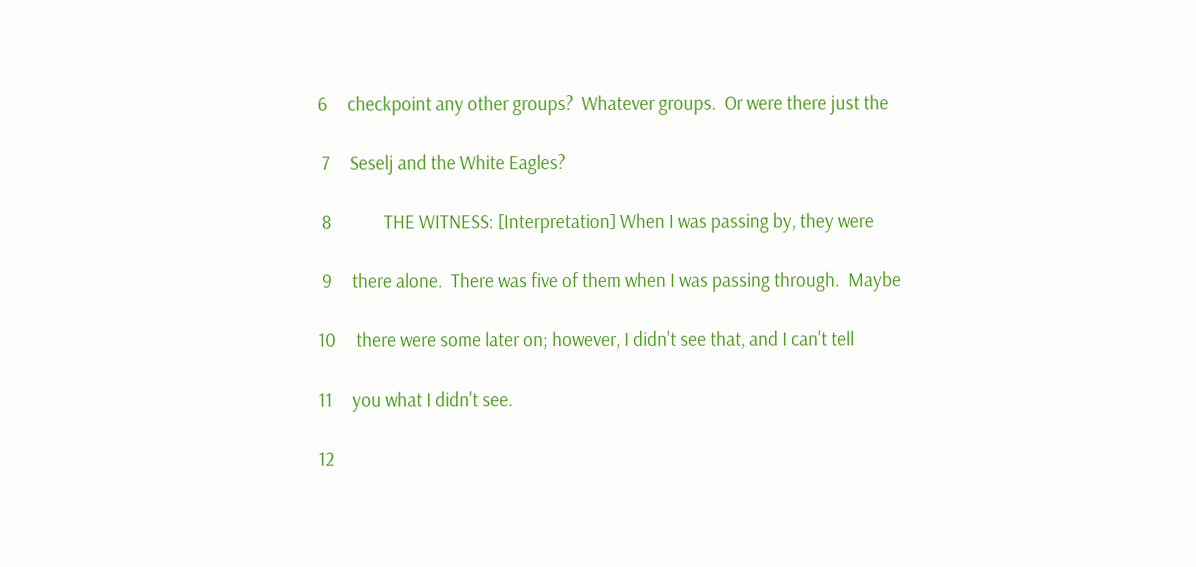6     checkpoint any other groups?  Whatever groups.  Or were there just the

 7     Seselj and the White Eagles?

 8             THE WITNESS: [Interpretation] When I was passing by, they were

 9     there alone.  There was five of them when I was passing through.  Maybe

10     there were some later on; however, I didn't see that, and I can't tell

11     you what I didn't see.

12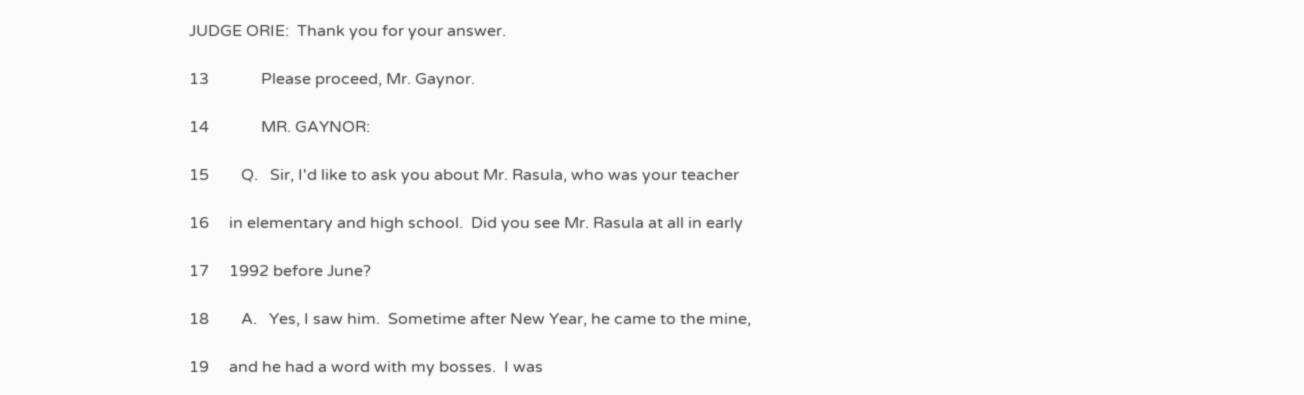JUDGE ORIE:  Thank you for your answer.

13             Please proceed, Mr. Gaynor.

14             MR. GAYNOR:

15        Q.   Sir, I'd like to ask you about Mr. Rasula, who was your teacher

16     in elementary and high school.  Did you see Mr. Rasula at all in early

17     1992 before June?

18        A.   Yes, I saw him.  Sometime after New Year, he came to the mine,

19     and he had a word with my bosses.  I was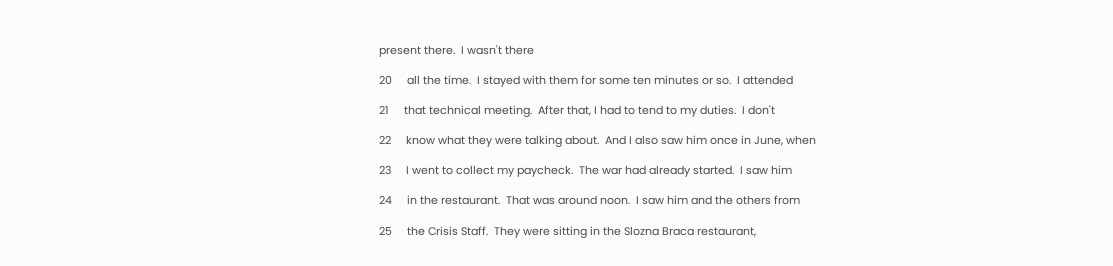present there.  I wasn't there

20     all the time.  I stayed with them for some ten minutes or so.  I attended

21     that technical meeting.  After that, I had to tend to my duties.  I don't

22     know what they were talking about.  And I also saw him once in June, when

23     I went to collect my paycheck.  The war had already started.  I saw him

24     in the restaurant.  That was around noon.  I saw him and the others from

25     the Crisis Staff.  They were sitting in the Slozna Braca restaurant,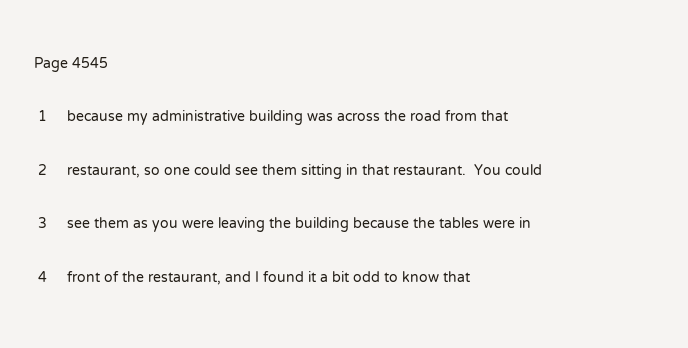Page 4545

 1     because my administrative building was across the road from that

 2     restaurant, so one could see them sitting in that restaurant.  You could

 3     see them as you were leaving the building because the tables were in

 4     front of the restaurant, and I found it a bit odd to know that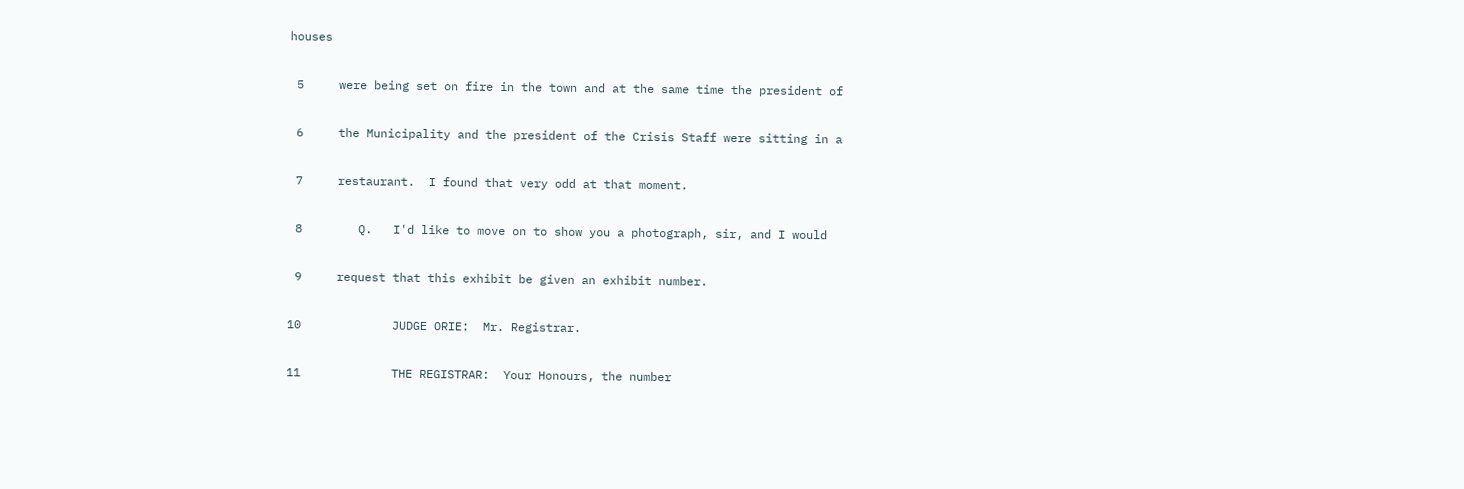houses

 5     were being set on fire in the town and at the same time the president of

 6     the Municipality and the president of the Crisis Staff were sitting in a

 7     restaurant.  I found that very odd at that moment.

 8        Q.   I'd like to move on to show you a photograph, sir, and I would

 9     request that this exhibit be given an exhibit number.

10             JUDGE ORIE:  Mr. Registrar.

11             THE REGISTRAR:  Your Honours, the number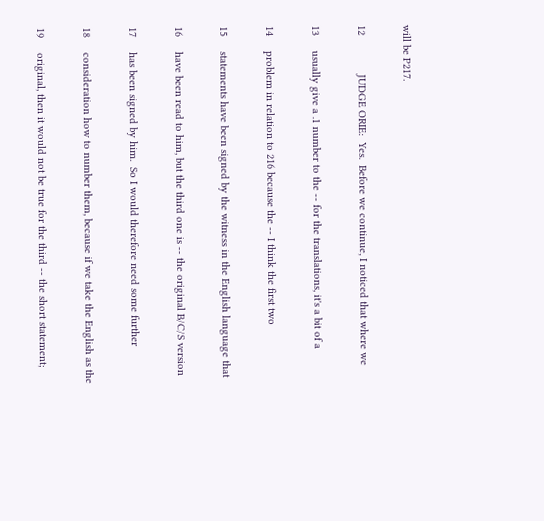will be P217.

12             JUDGE ORIE:  Yes.  Before we continue, I noticed that where we

13     usually give a .1 number to the -- for the translations, it's a bit of a

14     problem in relation to 216 because the -- I think the first two

15     statements have been signed by the witness in the English language that

16     have been read to him, but the third one is -- the original B/C/S version

17     has been signed by him.  So I would therefore need some further

18     consideration how to number them, because if we take the English as the

19     original, then it would not be true for the third -- the short statement;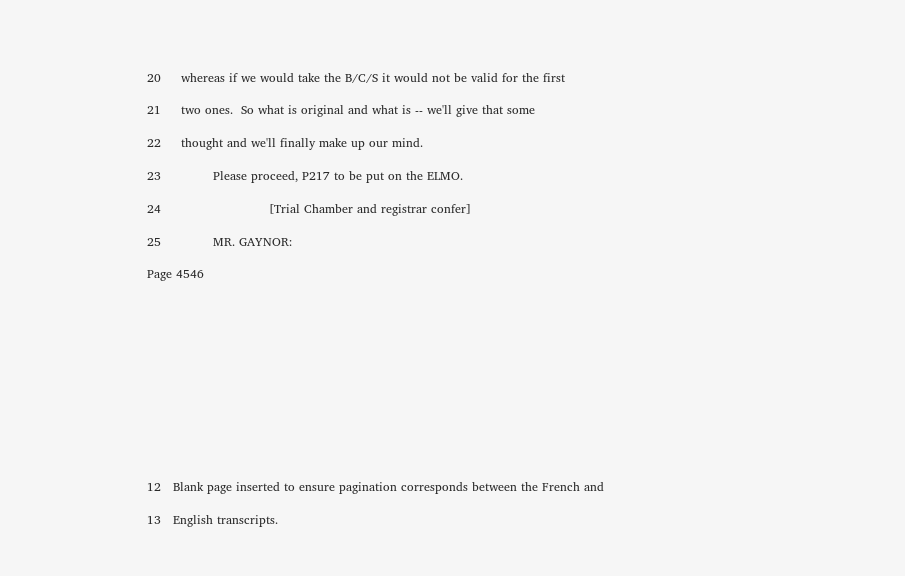20     whereas if we would take the B/C/S it would not be valid for the first

21     two ones.  So what is original and what is -- we'll give that some

22     thought and we'll finally make up our mind.

23             Please proceed, P217 to be put on the ELMO.

24                           [Trial Chamber and registrar confer]

25             MR. GAYNOR:

Page 4546












12   Blank page inserted to ensure pagination corresponds between the French and

13   English transcripts.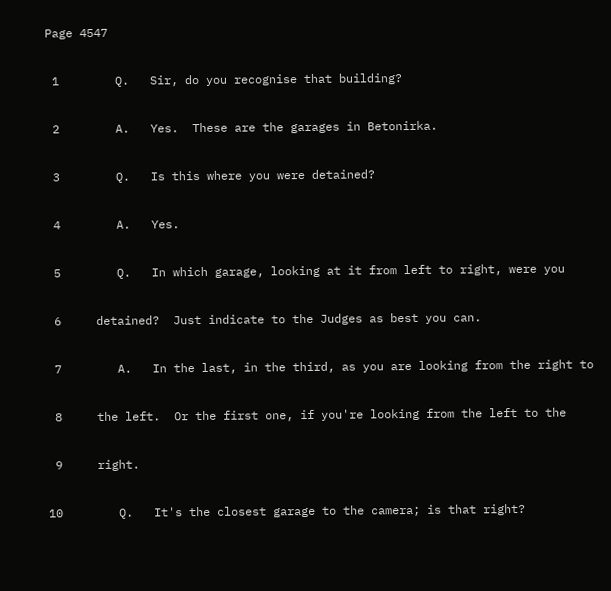Page 4547

 1        Q.   Sir, do you recognise that building?

 2        A.   Yes.  These are the garages in Betonirka.

 3        Q.   Is this where you were detained?

 4        A.   Yes.

 5        Q.   In which garage, looking at it from left to right, were you

 6     detained?  Just indicate to the Judges as best you can.

 7        A.   In the last, in the third, as you are looking from the right to

 8     the left.  Or the first one, if you're looking from the left to the

 9     right.

10        Q.   It's the closest garage to the camera; is that right?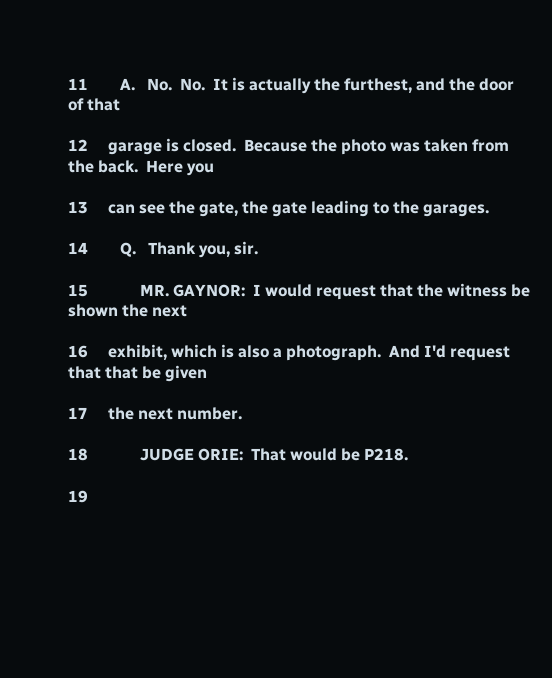11        A.   No.  No.  It is actually the furthest, and the door of that

12     garage is closed.  Because the photo was taken from the back.  Here you

13     can see the gate, the gate leading to the garages.

14        Q.   Thank you, sir.

15             MR. GAYNOR:  I would request that the witness be shown the next

16     exhibit, which is also a photograph.  And I'd request that that be given

17     the next number.

18             JUDGE ORIE:  That would be P218.

19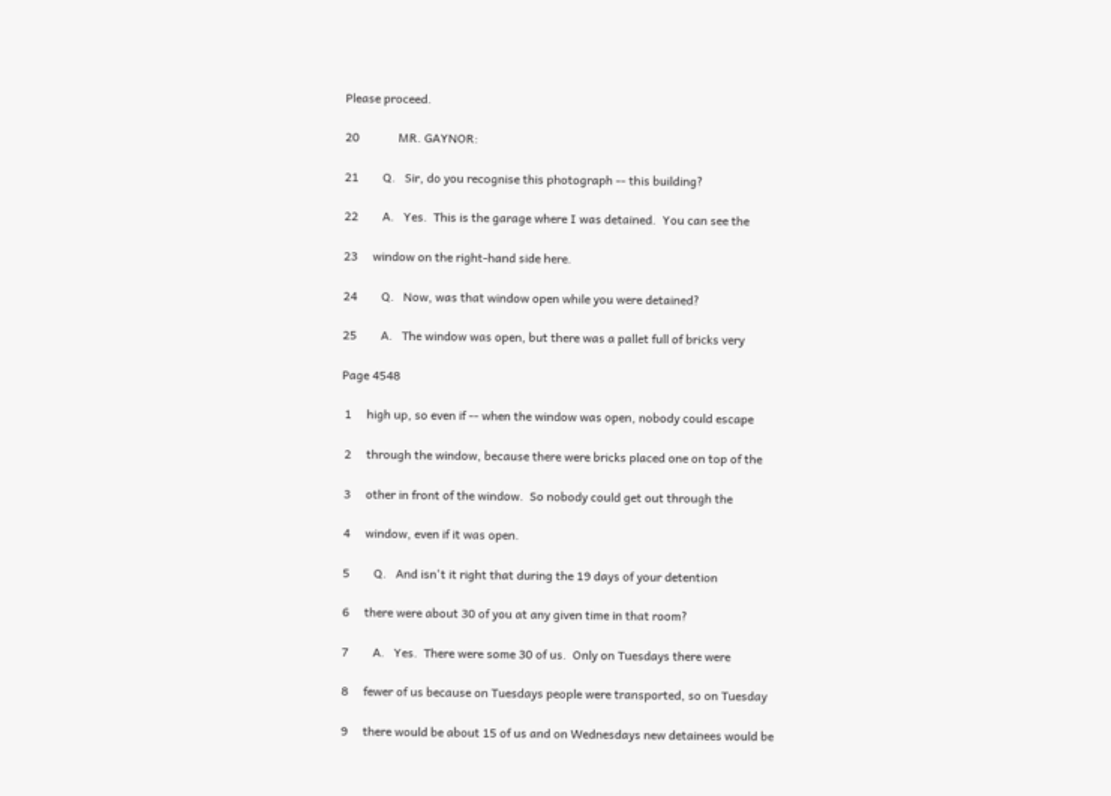Please proceed.

20             MR. GAYNOR:

21        Q.   Sir, do you recognise this photograph -- this building?

22        A.   Yes.  This is the garage where I was detained.  You can see the

23     window on the right-hand side here.

24        Q.   Now, was that window open while you were detained?

25        A.   The window was open, but there was a pallet full of bricks very

Page 4548

 1     high up, so even if -- when the window was open, nobody could escape

 2     through the window, because there were bricks placed one on top of the

 3     other in front of the window.  So nobody could get out through the

 4     window, even if it was open.

 5        Q.   And isn't it right that during the 19 days of your detention

 6     there were about 30 of you at any given time in that room?

 7        A.   Yes.  There were some 30 of us.  Only on Tuesdays there were

 8     fewer of us because on Tuesdays people were transported, so on Tuesday

 9     there would be about 15 of us and on Wednesdays new detainees would be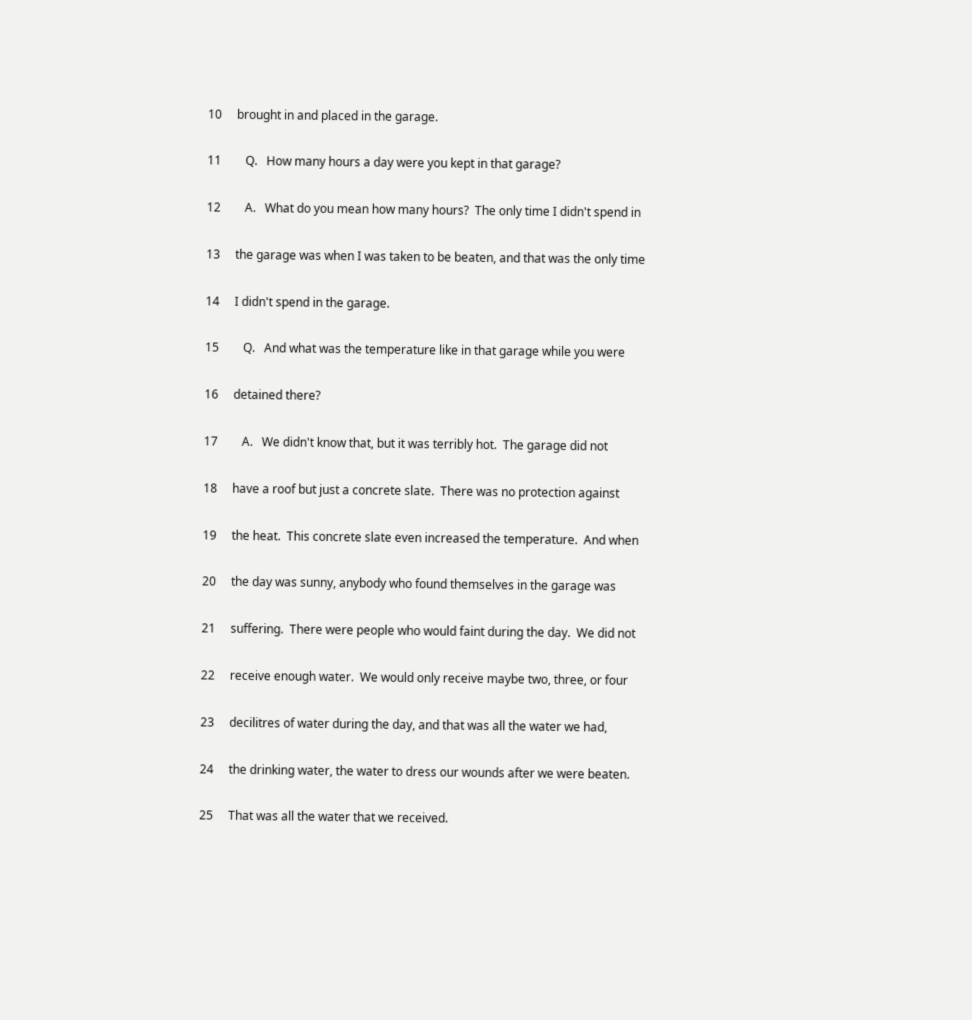10     brought in and placed in the garage.

11        Q.   How many hours a day were you kept in that garage?

12        A.   What do you mean how many hours?  The only time I didn't spend in

13     the garage was when I was taken to be beaten, and that was the only time

14     I didn't spend in the garage.

15        Q.   And what was the temperature like in that garage while you were

16     detained there?

17        A.   We didn't know that, but it was terribly hot.  The garage did not

18     have a roof but just a concrete slate.  There was no protection against

19     the heat.  This concrete slate even increased the temperature.  And when

20     the day was sunny, anybody who found themselves in the garage was

21     suffering.  There were people who would faint during the day.  We did not

22     receive enough water.  We would only receive maybe two, three, or four

23     decilitres of water during the day, and that was all the water we had,

24     the drinking water, the water to dress our wounds after we were beaten.

25     That was all the water that we received.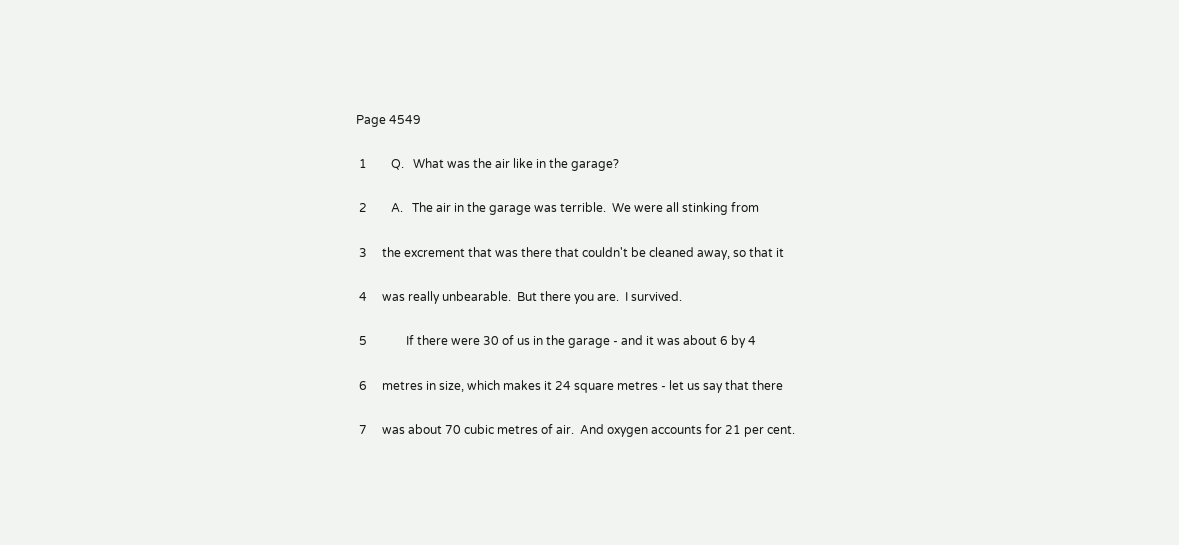Page 4549

 1        Q.   What was the air like in the garage?

 2        A.   The air in the garage was terrible.  We were all stinking from

 3     the excrement that was there that couldn't be cleaned away, so that it

 4     was really unbearable.  But there you are.  I survived.

 5             If there were 30 of us in the garage - and it was about 6 by 4

 6     metres in size, which makes it 24 square metres - let us say that there

 7     was about 70 cubic metres of air.  And oxygen accounts for 21 per cent.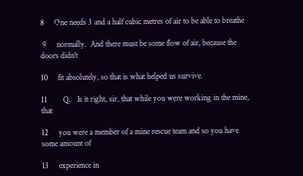8     One needs 3 and a half cubic metres of air to be able to breathe

 9     normally.  And there must be some flow of air, because the doors didn't

10     fit absolutely, so that is what helped us survive.

11        Q.   Is it right, sir, that while you were working in the mine, that

12     you were a member of a mine rescue team and so you have some amount of

13     experience in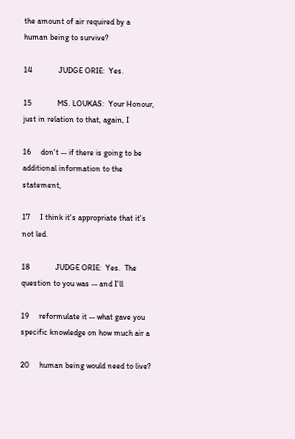the amount of air required by a human being to survive?

14             JUDGE ORIE:  Yes.

15             MS. LOUKAS:  Your Honour, just in relation to that, again, I

16     don't -- if there is going to be additional information to the statement,

17     I think it's appropriate that it's not led.

18             JUDGE ORIE:  Yes.  The question to you was -- and I'll

19     reformulate it -- what gave you specific knowledge on how much air a

20     human being would need to live?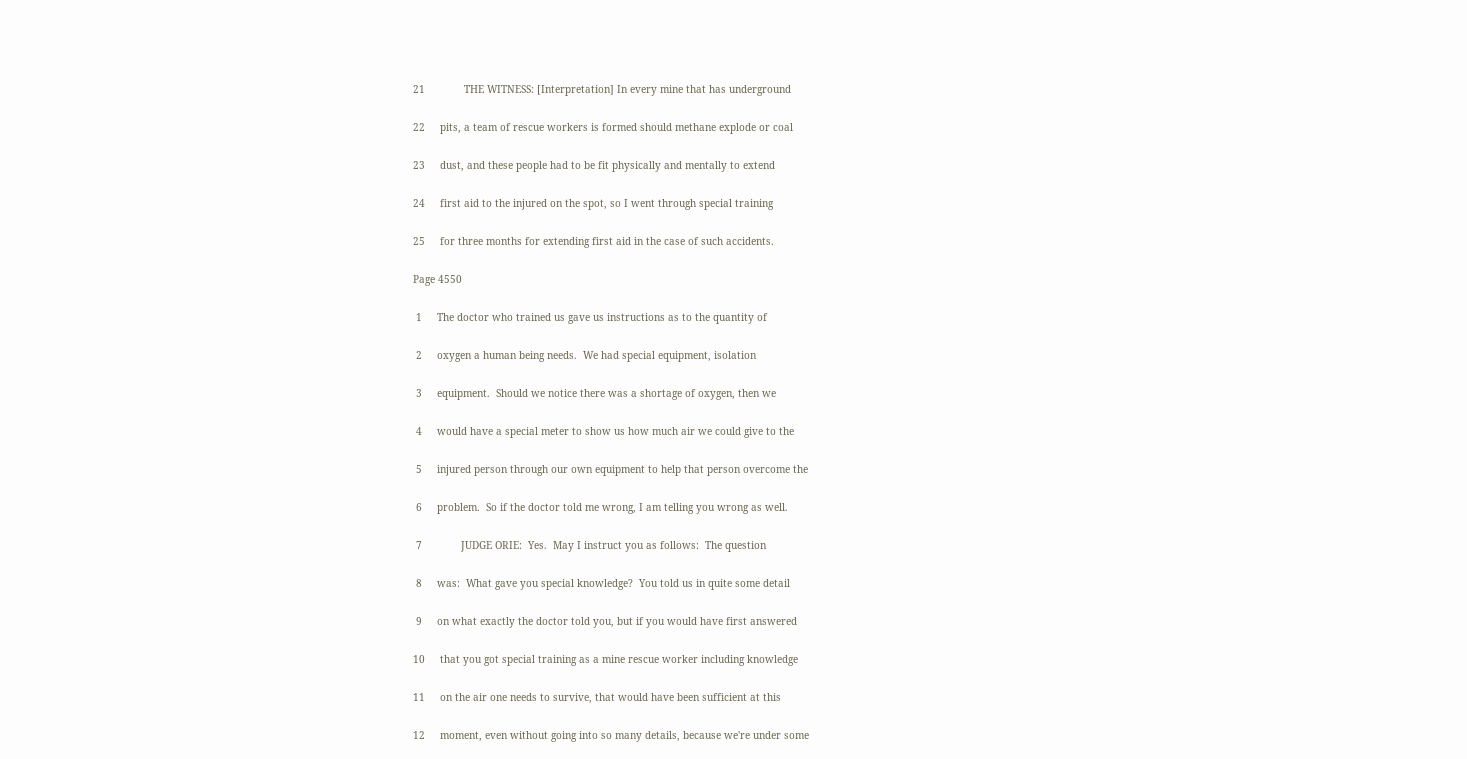21             THE WITNESS: [Interpretation] In every mine that has underground

22     pits, a team of rescue workers is formed should methane explode or coal

23     dust, and these people had to be fit physically and mentally to extend

24     first aid to the injured on the spot, so I went through special training

25     for three months for extending first aid in the case of such accidents.

Page 4550

 1     The doctor who trained us gave us instructions as to the quantity of

 2     oxygen a human being needs.  We had special equipment, isolation

 3     equipment.  Should we notice there was a shortage of oxygen, then we

 4     would have a special meter to show us how much air we could give to the

 5     injured person through our own equipment to help that person overcome the

 6     problem.  So if the doctor told me wrong, I am telling you wrong as well.

 7             JUDGE ORIE:  Yes.  May I instruct you as follows:  The question

 8     was:  What gave you special knowledge?  You told us in quite some detail

 9     on what exactly the doctor told you, but if you would have first answered

10     that you got special training as a mine rescue worker including knowledge

11     on the air one needs to survive, that would have been sufficient at this

12     moment, even without going into so many details, because we're under some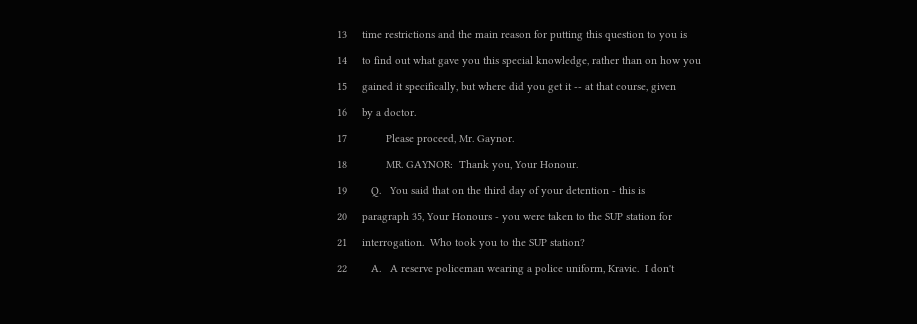13     time restrictions and the main reason for putting this question to you is

14     to find out what gave you this special knowledge, rather than on how you

15     gained it specifically, but where did you get it -- at that course, given

16     by a doctor.

17             Please proceed, Mr. Gaynor.

18             MR. GAYNOR:  Thank you, Your Honour.

19        Q.   You said that on the third day of your detention - this is

20     paragraph 35, Your Honours - you were taken to the SUP station for

21     interrogation.  Who took you to the SUP station?

22        A.   A reserve policeman wearing a police uniform, Kravic.  I don't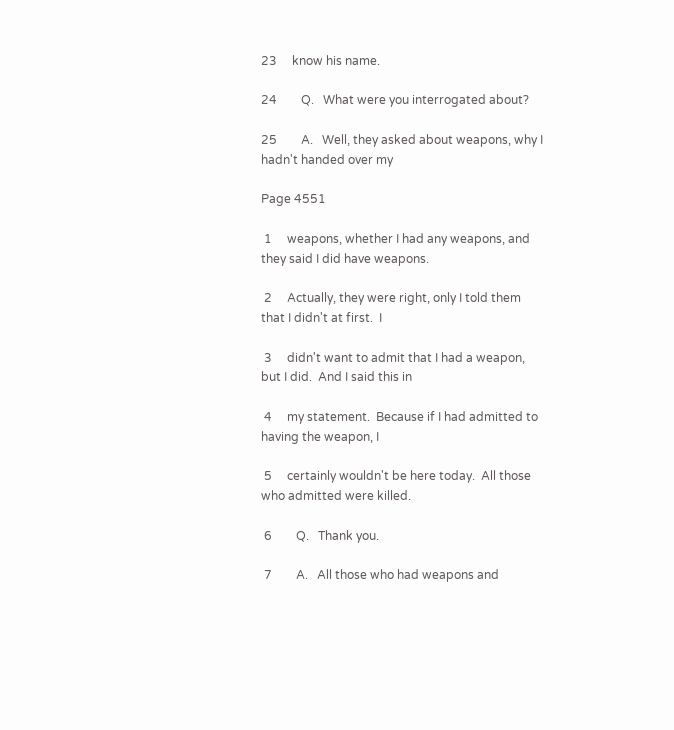23     know his name.

24        Q.   What were you interrogated about?

25        A.   Well, they asked about weapons, why I hadn't handed over my

Page 4551

 1     weapons, whether I had any weapons, and they said I did have weapons.

 2     Actually, they were right, only I told them that I didn't at first.  I

 3     didn't want to admit that I had a weapon, but I did.  And I said this in

 4     my statement.  Because if I had admitted to having the weapon, I

 5     certainly wouldn't be here today.  All those who admitted were killed.

 6        Q.   Thank you.

 7        A.   All those who had weapons and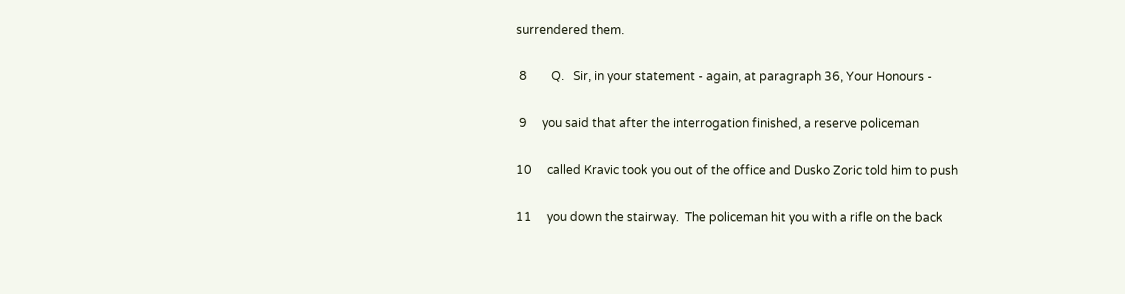surrendered them.

 8        Q.   Sir, in your statement - again, at paragraph 36, Your Honours -

 9     you said that after the interrogation finished, a reserve policeman

10     called Kravic took you out of the office and Dusko Zoric told him to push

11     you down the stairway.  The policeman hit you with a rifle on the back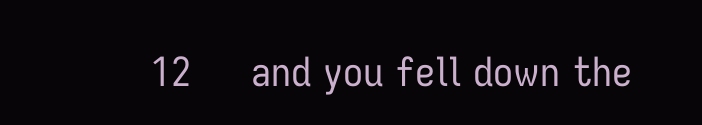12     and you fell down the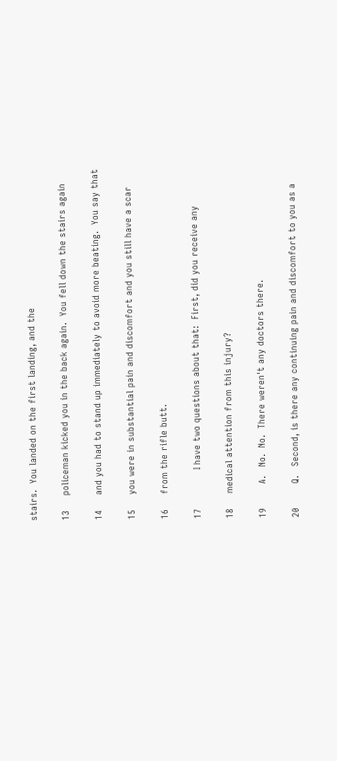stairs.  You landed on the first landing, and the

13     policeman kicked you in the back again.  You fell down the stairs again

14     and you had to stand up immediately to avoid more beating.  You say that

15     you were in substantial pain and discomfort and you still have a scar

16     from the rifle butt.

17             I have two questions about that:  First, did you receive any

18     medical attention from this injury?

19        A.   No.  No.  There weren't any doctors there.

20        Q.   Second, is there any continuing pain and discomfort to you as a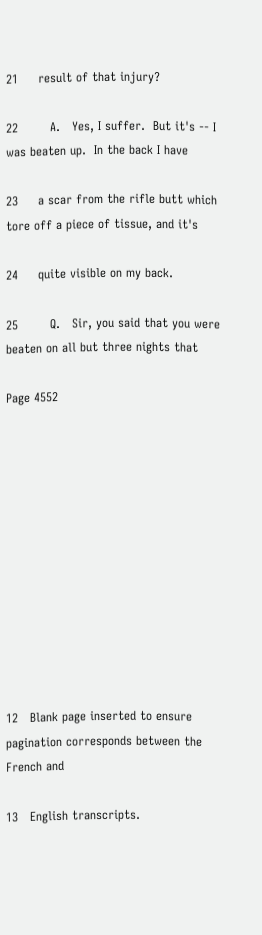21     result of that injury?

22        A.   Yes, I suffer.  But it's -- I was beaten up.  In the back I have

23     a scar from the rifle butt which tore off a piece of tissue, and it's

24     quite visible on my back.

25        Q.   Sir, you said that you were beaten on all but three nights that

Page 4552












12   Blank page inserted to ensure pagination corresponds between the French and

13   English transcripts.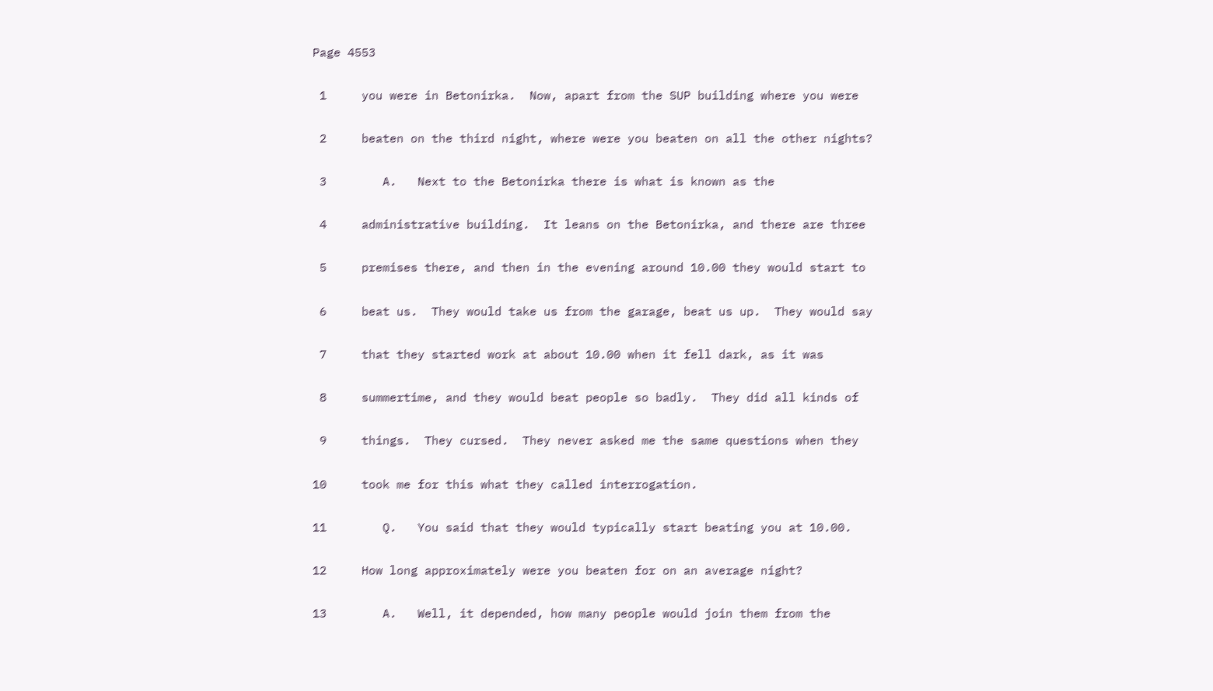Page 4553

 1     you were in Betonirka.  Now, apart from the SUP building where you were

 2     beaten on the third night, where were you beaten on all the other nights?

 3        A.   Next to the Betonirka there is what is known as the

 4     administrative building.  It leans on the Betonirka, and there are three

 5     premises there, and then in the evening around 10.00 they would start to

 6     beat us.  They would take us from the garage, beat us up.  They would say

 7     that they started work at about 10.00 when it fell dark, as it was

 8     summertime, and they would beat people so badly.  They did all kinds of

 9     things.  They cursed.  They never asked me the same questions when they

10     took me for this what they called interrogation.

11        Q.   You said that they would typically start beating you at 10.00.

12     How long approximately were you beaten for on an average night?

13        A.   Well, it depended, how many people would join them from the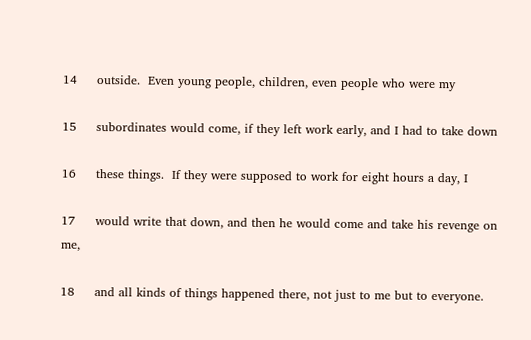14     outside.  Even young people, children, even people who were my

15     subordinates would come, if they left work early, and I had to take down

16     these things.  If they were supposed to work for eight hours a day, I

17     would write that down, and then he would come and take his revenge on me,

18     and all kinds of things happened there, not just to me but to everyone.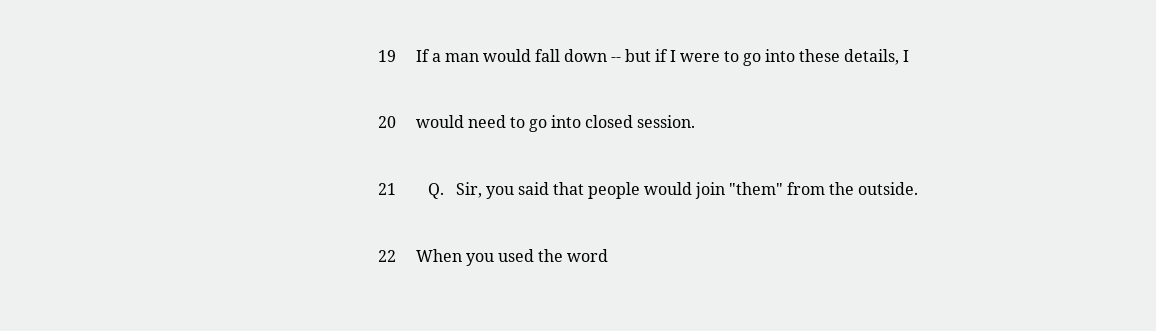19     If a man would fall down -- but if I were to go into these details, I

20     would need to go into closed session.

21        Q.   Sir, you said that people would join "them" from the outside.

22     When you used the word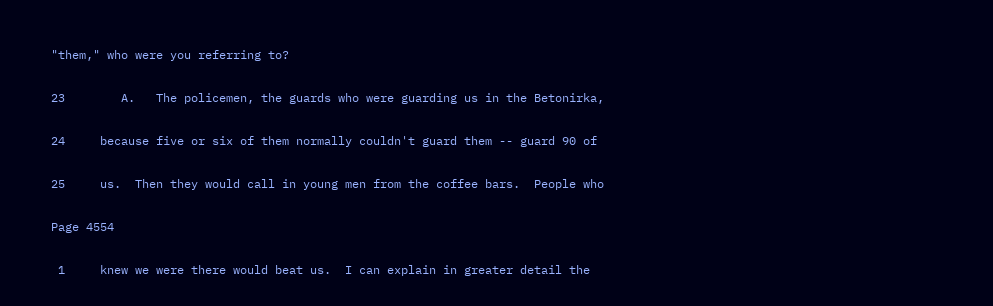"them," who were you referring to?

23        A.   The policemen, the guards who were guarding us in the Betonirka,

24     because five or six of them normally couldn't guard them -- guard 90 of

25     us.  Then they would call in young men from the coffee bars.  People who

Page 4554

 1     knew we were there would beat us.  I can explain in greater detail the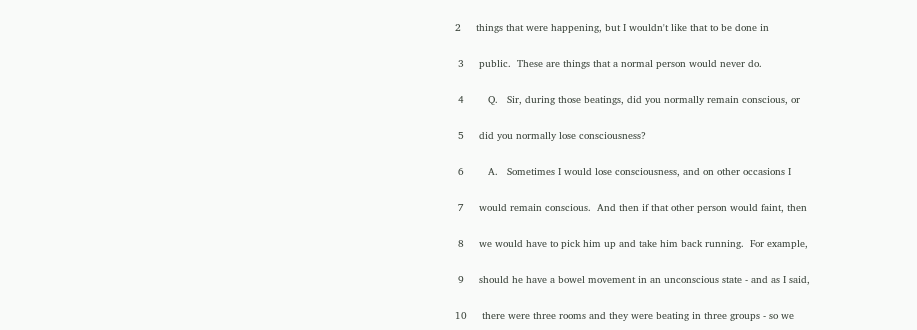2     things that were happening, but I wouldn't like that to be done in

 3     public.  These are things that a normal person would never do.

 4        Q.   Sir, during those beatings, did you normally remain conscious, or

 5     did you normally lose consciousness?

 6        A.   Sometimes I would lose consciousness, and on other occasions I

 7     would remain conscious.  And then if that other person would faint, then

 8     we would have to pick him up and take him back running.  For example,

 9     should he have a bowel movement in an unconscious state - and as I said,

10     there were three rooms and they were beating in three groups - so we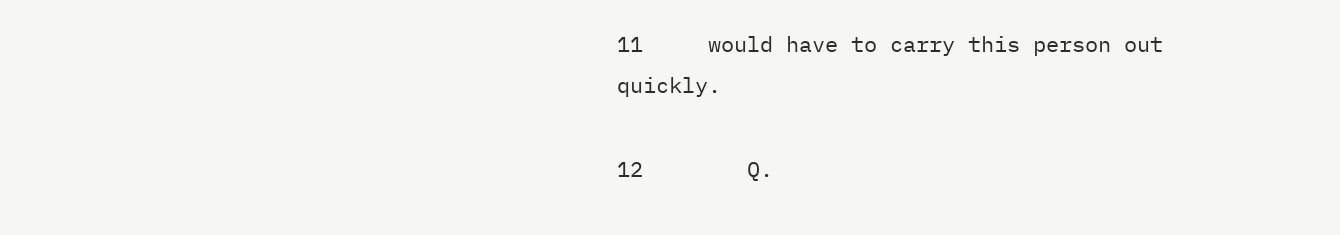11     would have to carry this person out quickly.

12        Q.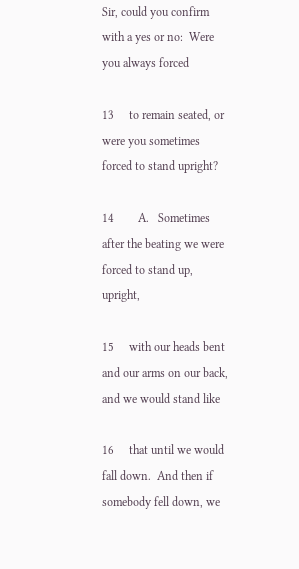Sir, could you confirm with a yes or no:  Were you always forced

13     to remain seated, or were you sometimes forced to stand upright?

14        A.   Sometimes after the beating we were forced to stand up, upright,

15     with our heads bent and our arms on our back, and we would stand like

16     that until we would fall down.  And then if somebody fell down, we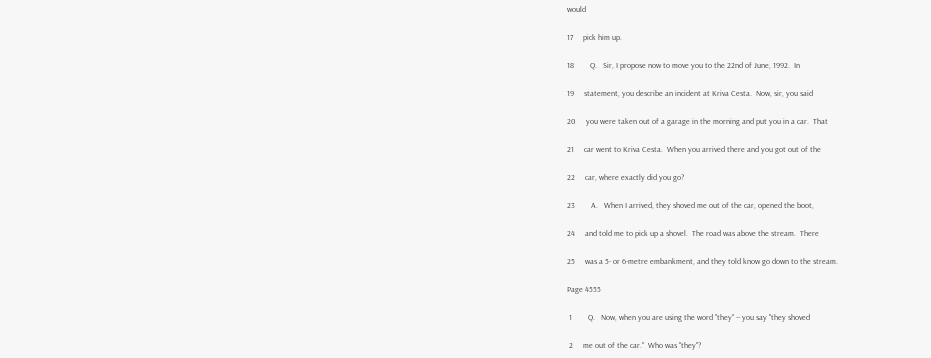would

17     pick him up.

18        Q.   Sir, I propose now to move you to the 22nd of June, 1992.  In

19     statement, you describe an incident at Kriva Cesta.  Now, sir, you said

20     you were taken out of a garage in the morning and put you in a car.  That

21     car went to Kriva Cesta.  When you arrived there and you got out of the

22     car, where exactly did you go?

23        A.   When I arrived, they shoved me out of the car, opened the boot,

24     and told me to pick up a shovel.  The road was above the stream.  There

25     was a 5- or 6-metre embankment, and they told know go down to the stream.

Page 4555

 1        Q.   Now, when you are using the word "they" -- you say "they shoved

 2     me out of the car."  Who was "they"?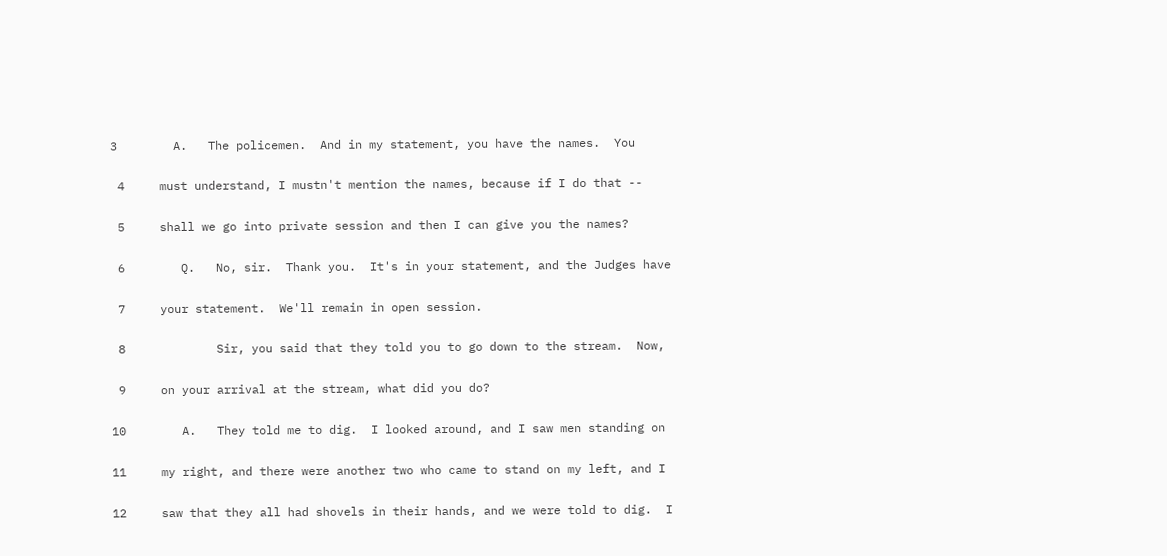3        A.   The policemen.  And in my statement, you have the names.  You

 4     must understand, I mustn't mention the names, because if I do that --

 5     shall we go into private session and then I can give you the names?

 6        Q.   No, sir.  Thank you.  It's in your statement, and the Judges have

 7     your statement.  We'll remain in open session.

 8             Sir, you said that they told you to go down to the stream.  Now,

 9     on your arrival at the stream, what did you do?

10        A.   They told me to dig.  I looked around, and I saw men standing on

11     my right, and there were another two who came to stand on my left, and I

12     saw that they all had shovels in their hands, and we were told to dig.  I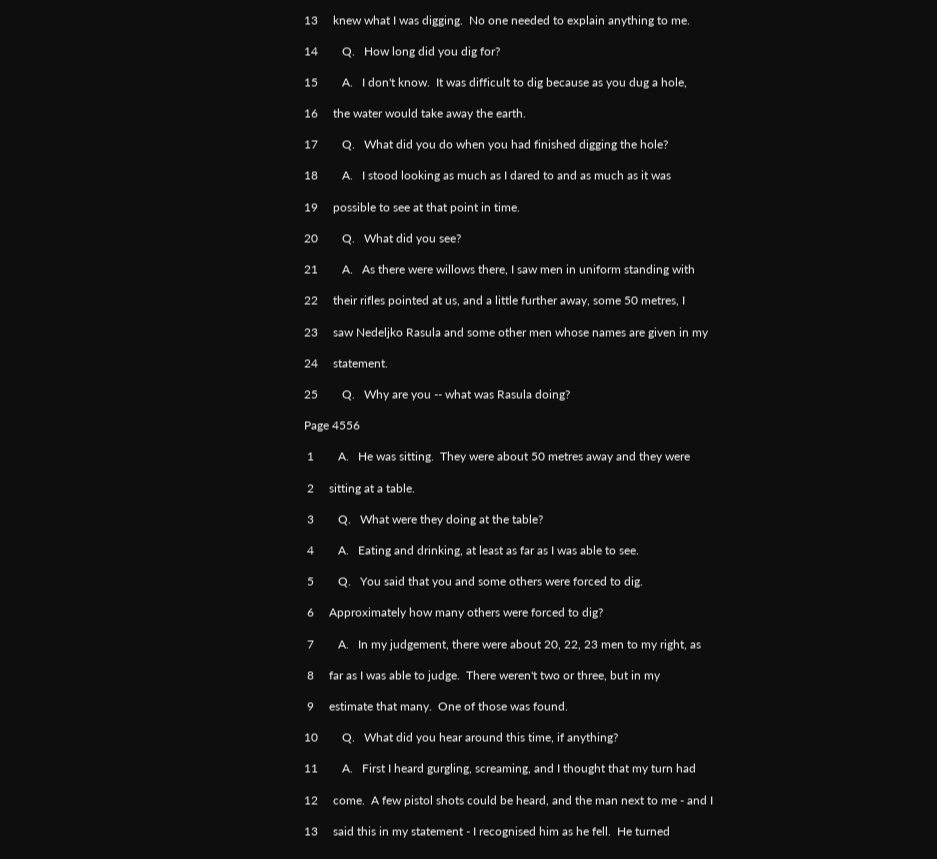13     knew what I was digging.  No one needed to explain anything to me.

14        Q.   How long did you dig for?

15        A.   I don't know.  It was difficult to dig because as you dug a hole,

16     the water would take away the earth.

17        Q.   What did you do when you had finished digging the hole?

18        A.   I stood looking as much as I dared to and as much as it was

19     possible to see at that point in time.

20        Q.   What did you see?

21        A.   As there were willows there, I saw men in uniform standing with

22     their rifles pointed at us, and a little further away, some 50 metres, I

23     saw Nedeljko Rasula and some other men whose names are given in my

24     statement.

25        Q.   Why are you -- what was Rasula doing?

Page 4556

 1        A.   He was sitting.  They were about 50 metres away and they were

 2     sitting at a table.

 3        Q.   What were they doing at the table?

 4        A.   Eating and drinking, at least as far as I was able to see.

 5        Q.   You said that you and some others were forced to dig.

 6     Approximately how many others were forced to dig?

 7        A.   In my judgement, there were about 20, 22, 23 men to my right, as

 8     far as I was able to judge.  There weren't two or three, but in my

 9     estimate that many.  One of those was found.

10        Q.   What did you hear around this time, if anything?

11        A.   First I heard gurgling, screaming, and I thought that my turn had

12     come.  A few pistol shots could be heard, and the man next to me - and I

13     said this in my statement - I recognised him as he fell.  He turned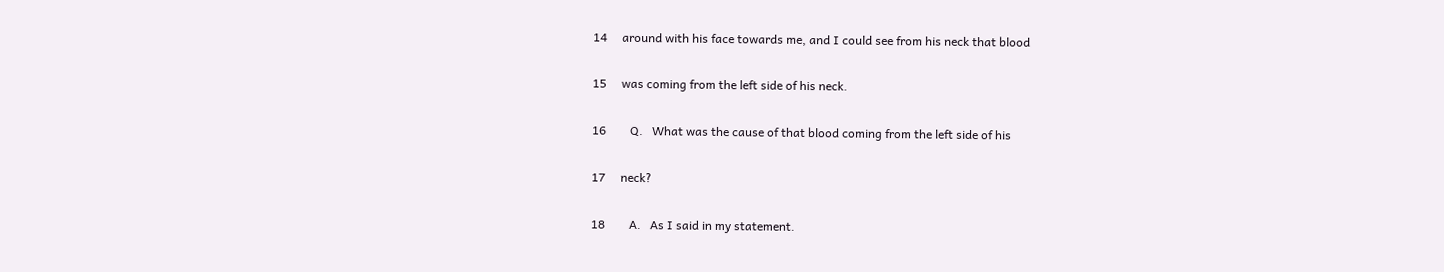14     around with his face towards me, and I could see from his neck that blood

15     was coming from the left side of his neck.

16        Q.   What was the cause of that blood coming from the left side of his

17     neck?

18        A.   As I said in my statement.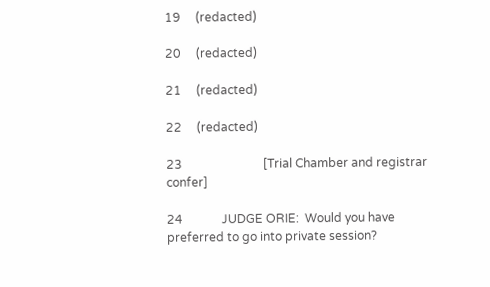19     (redacted)

20     (redacted)

21     (redacted)

22     (redacted)

23                           [Trial Chamber and registrar confer]

24             JUDGE ORIE:  Would you have preferred to go into private session?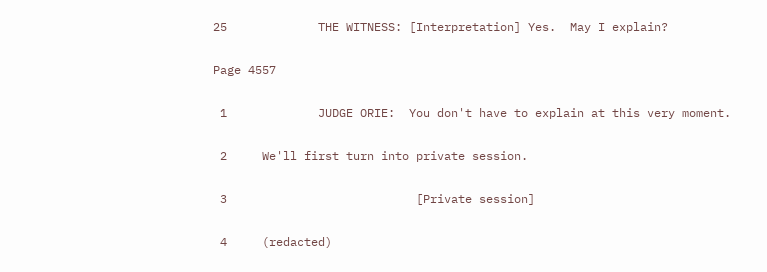25             THE WITNESS: [Interpretation] Yes.  May I explain?

Page 4557

 1             JUDGE ORIE:  You don't have to explain at this very moment.

 2     We'll first turn into private session.

 3                           [Private session]

 4     (redacted)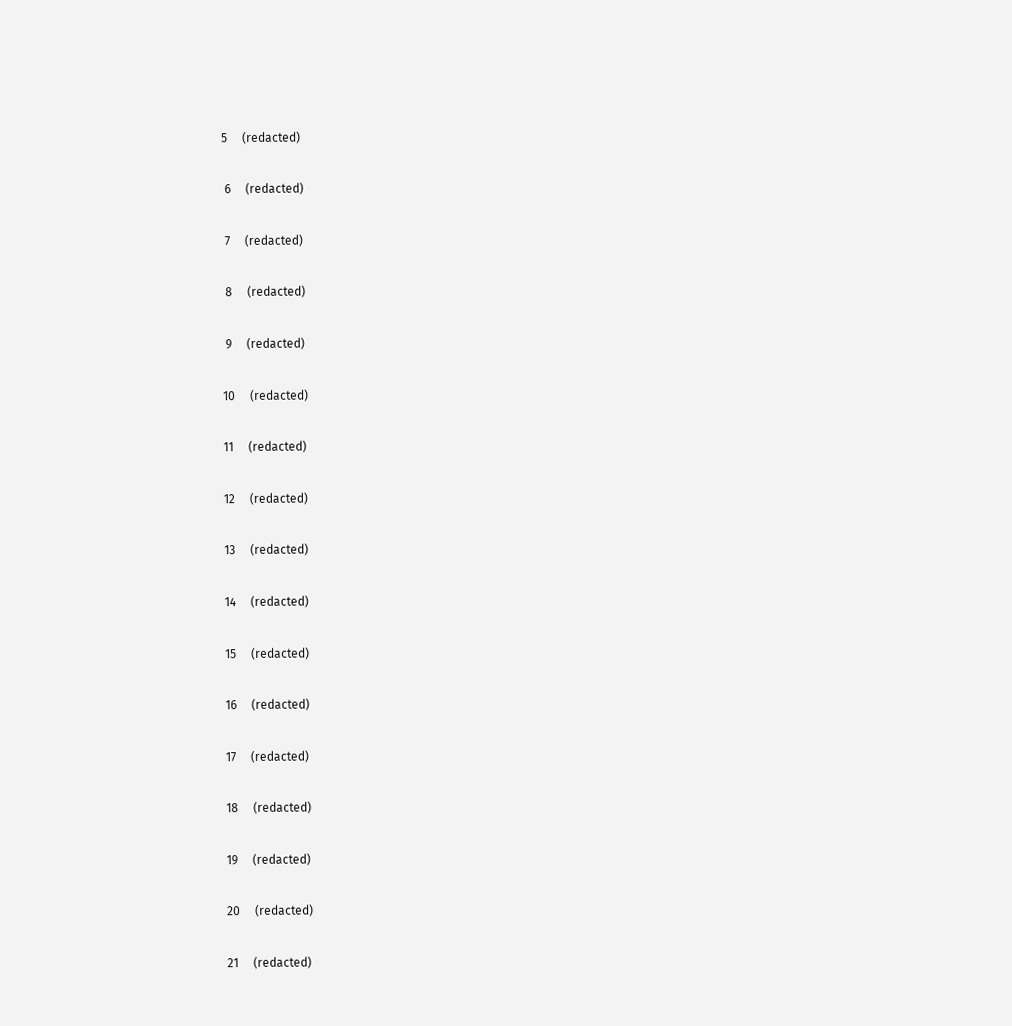5     (redacted)

 6     (redacted)

 7     (redacted)

 8     (redacted)

 9     (redacted)

10     (redacted)

11     (redacted)

12     (redacted)

13     (redacted)

14     (redacted)

15     (redacted)

16     (redacted)

17     (redacted)

18     (redacted)

19     (redacted)

20     (redacted)

21     (redacted)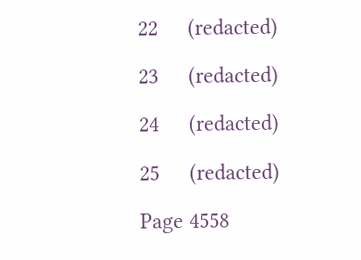22     (redacted)

23     (redacted)

24     (redacted)

25     (redacted)

Page 4558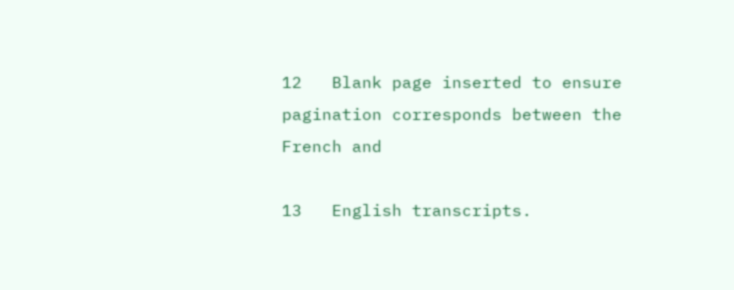12   Blank page inserted to ensure pagination corresponds between the French and

13   English transcripts.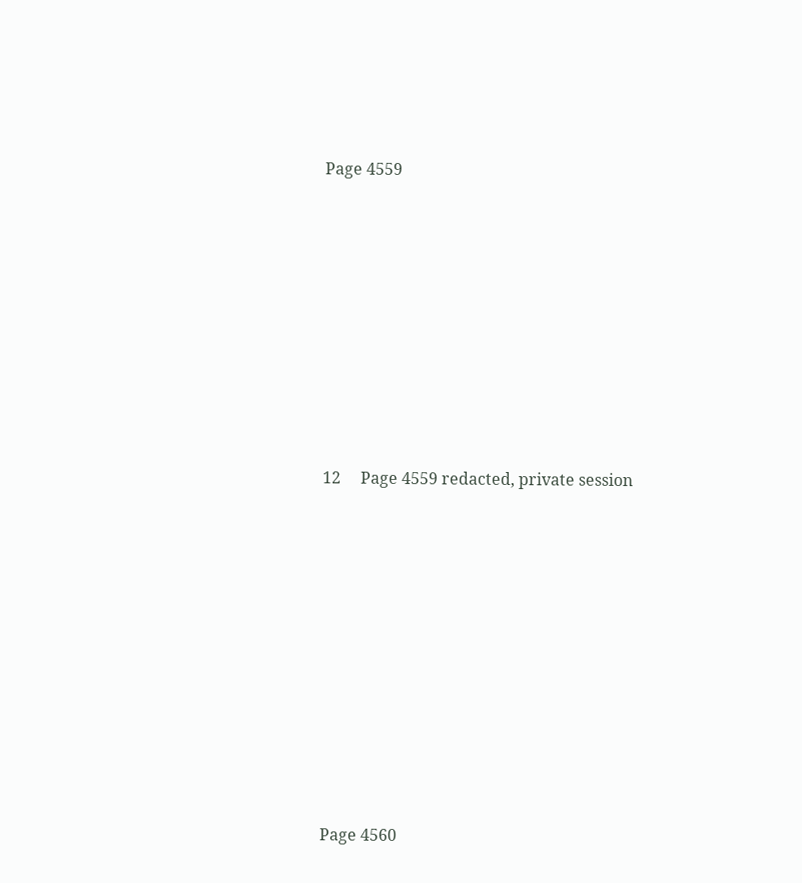Page 4559












12     Page 4559 redacted, private session














Page 4560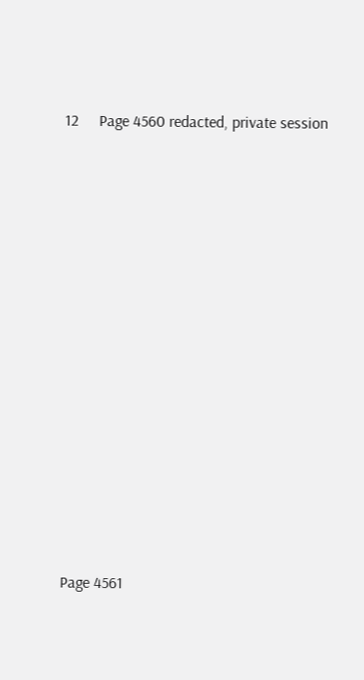12     Page 4560 redacted, private session














Page 4561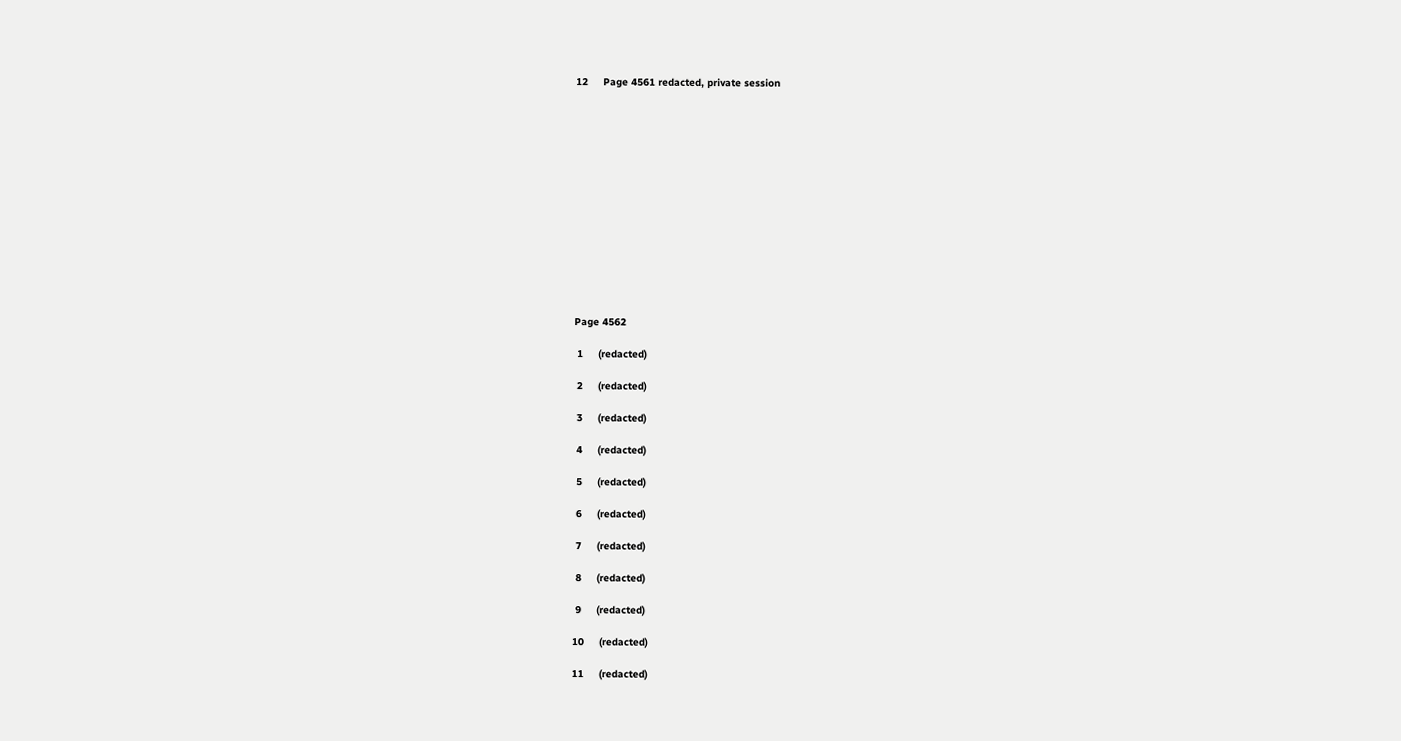12     Page 4561 redacted, private session














Page 4562

 1     (redacted)

 2     (redacted)

 3     (redacted)

 4     (redacted)

 5     (redacted)

 6     (redacted)

 7     (redacted)

 8     (redacted)

 9     (redacted)

10     (redacted)

11     (redacted)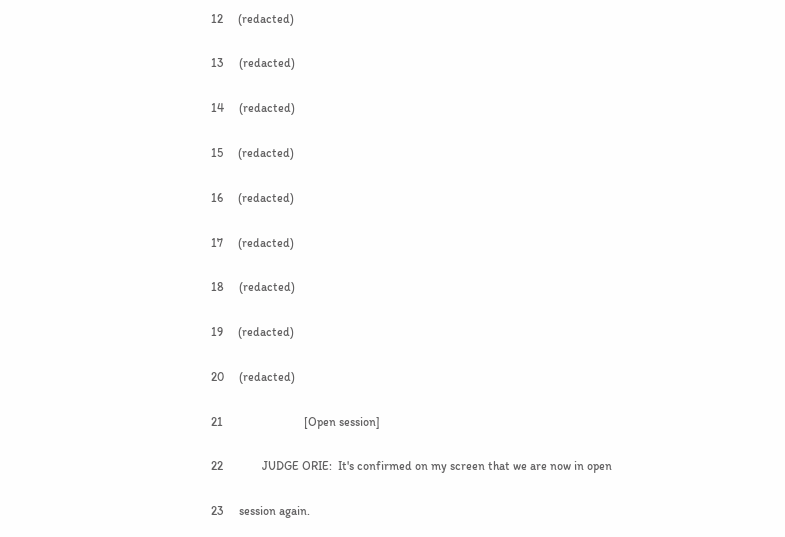12     (redacted)

13     (redacted)

14     (redacted)

15     (redacted)

16     (redacted)

17     (redacted)

18     (redacted)

19     (redacted)

20     (redacted)

21                           [Open session]

22             JUDGE ORIE:  It's confirmed on my screen that we are now in open

23     session again.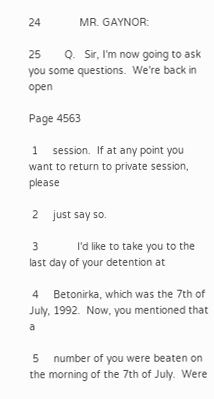24             MR. GAYNOR:

25        Q.   Sir, I'm now going to ask you some questions.  We're back in open

Page 4563

 1     session.  If at any point you want to return to private session, please

 2     just say so.

 3             I'd like to take you to the last day of your detention at

 4     Betonirka, which was the 7th of July, 1992.  Now, you mentioned that a

 5     number of you were beaten on the morning of the 7th of July.  Were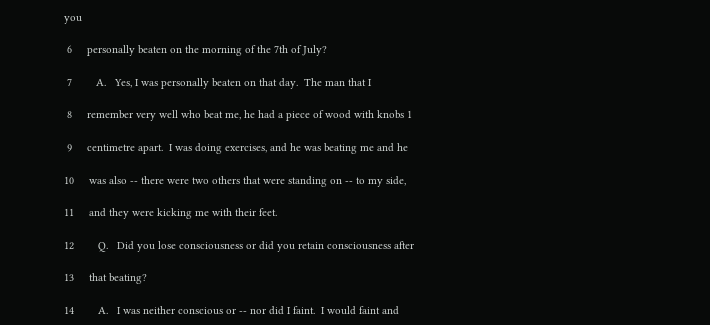you

 6     personally beaten on the morning of the 7th of July?

 7        A.   Yes, I was personally beaten on that day.  The man that I

 8     remember very well who beat me, he had a piece of wood with knobs 1

 9     centimetre apart.  I was doing exercises, and he was beating me and he

10     was also -- there were two others that were standing on -- to my side,

11     and they were kicking me with their feet.

12        Q.   Did you lose consciousness or did you retain consciousness after

13     that beating?

14        A.   I was neither conscious or -- nor did I faint.  I would faint and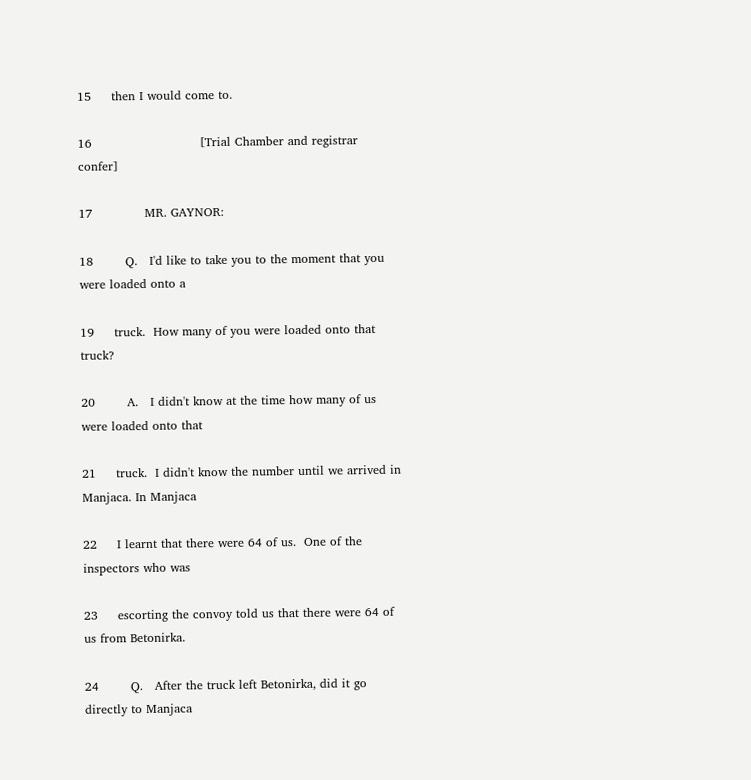15     then I would come to.

16                           [Trial Chamber and registrar confer]

17             MR. GAYNOR:

18        Q.   I'd like to take you to the moment that you were loaded onto a

19     truck.  How many of you were loaded onto that truck?

20        A.   I didn't know at the time how many of us were loaded onto that

21     truck.  I didn't know the number until we arrived in Manjaca. In Manjaca

22     I learnt that there were 64 of us.  One of the inspectors who was

23     escorting the convoy told us that there were 64 of us from Betonirka.

24        Q.   After the truck left Betonirka, did it go directly to Manjaca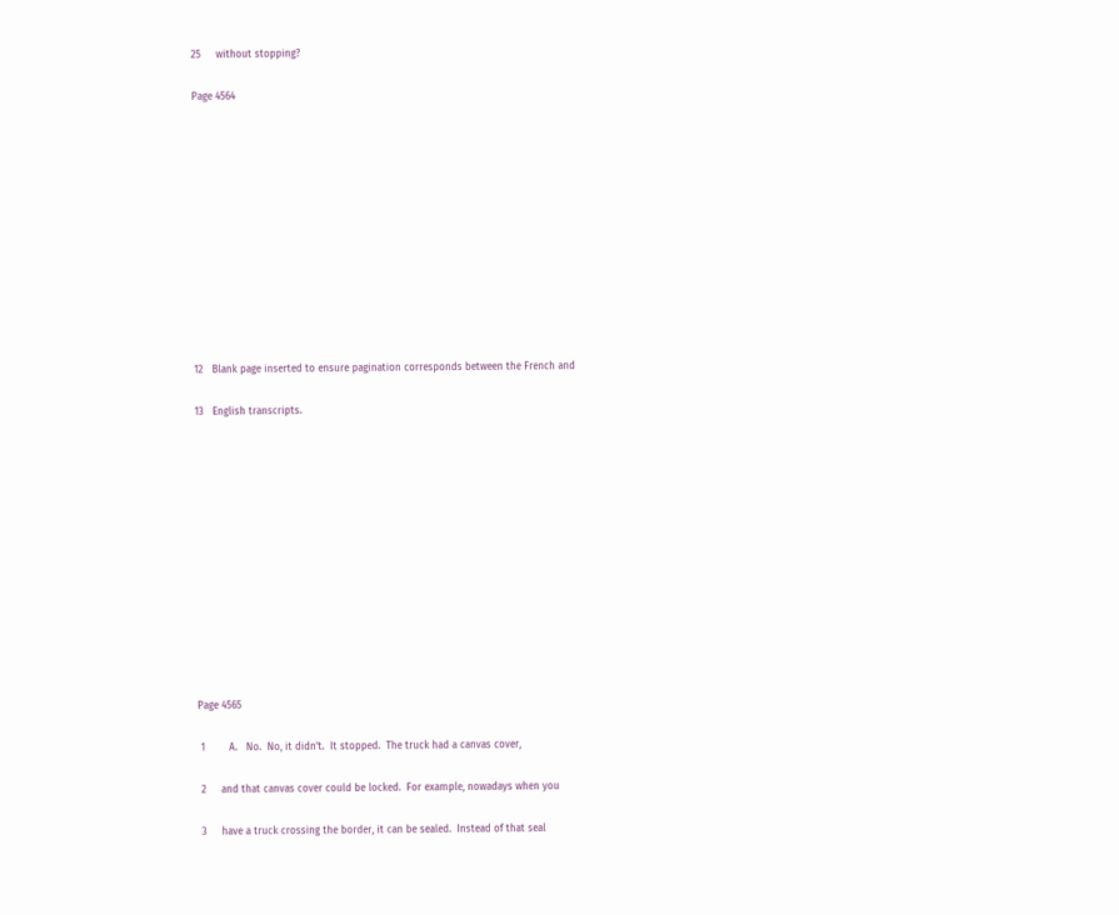25     without stopping?

Page 4564












12   Blank page inserted to ensure pagination corresponds between the French and

13   English transcripts.













Page 4565

 1        A.   No.  No, it didn't.  It stopped.  The truck had a canvas cover,

 2     and that canvas cover could be locked.  For example, nowadays when you

 3     have a truck crossing the border, it can be sealed.  Instead of that seal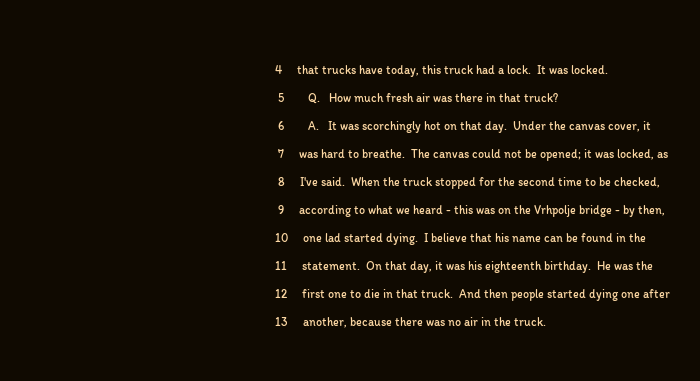4     that trucks have today, this truck had a lock.  It was locked.

 5        Q.   How much fresh air was there in that truck?

 6        A.   It was scorchingly hot on that day.  Under the canvas cover, it

 7     was hard to breathe.  The canvas could not be opened; it was locked, as

 8     I've said.  When the truck stopped for the second time to be checked,

 9     according to what we heard - this was on the Vrhpolje bridge - by then,

10     one lad started dying.  I believe that his name can be found in the

11     statement.  On that day, it was his eighteenth birthday.  He was the

12     first one to die in that truck.  And then people started dying one after

13     another, because there was no air in the truck.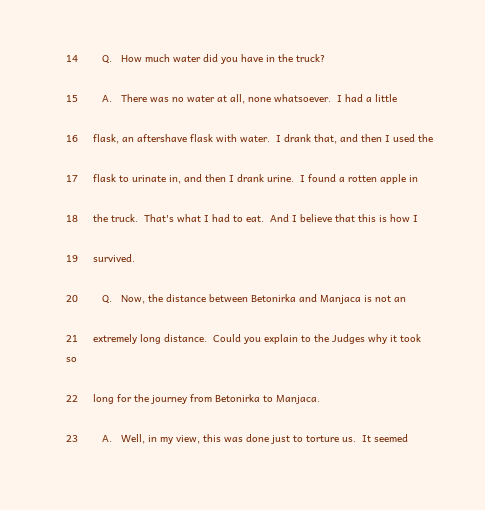14        Q.   How much water did you have in the truck?

15        A.   There was no water at all, none whatsoever.  I had a little

16     flask, an aftershave flask with water.  I drank that, and then I used the

17     flask to urinate in, and then I drank urine.  I found a rotten apple in

18     the truck.  That's what I had to eat.  And I believe that this is how I

19     survived.

20        Q.   Now, the distance between Betonirka and Manjaca is not an

21     extremely long distance.  Could you explain to the Judges why it took so

22     long for the journey from Betonirka to Manjaca.

23        A.   Well, in my view, this was done just to torture us.  It seemed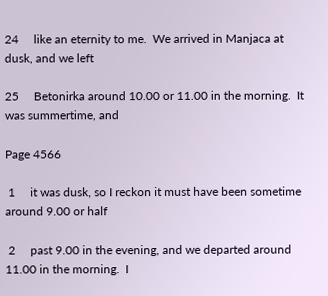24     like an eternity to me.  We arrived in Manjaca at dusk, and we left

25     Betonirka around 10.00 or 11.00 in the morning.  It was summertime, and

Page 4566

 1     it was dusk, so I reckon it must have been sometime around 9.00 or half

 2     past 9.00 in the evening, and we departed around 11.00 in the morning.  I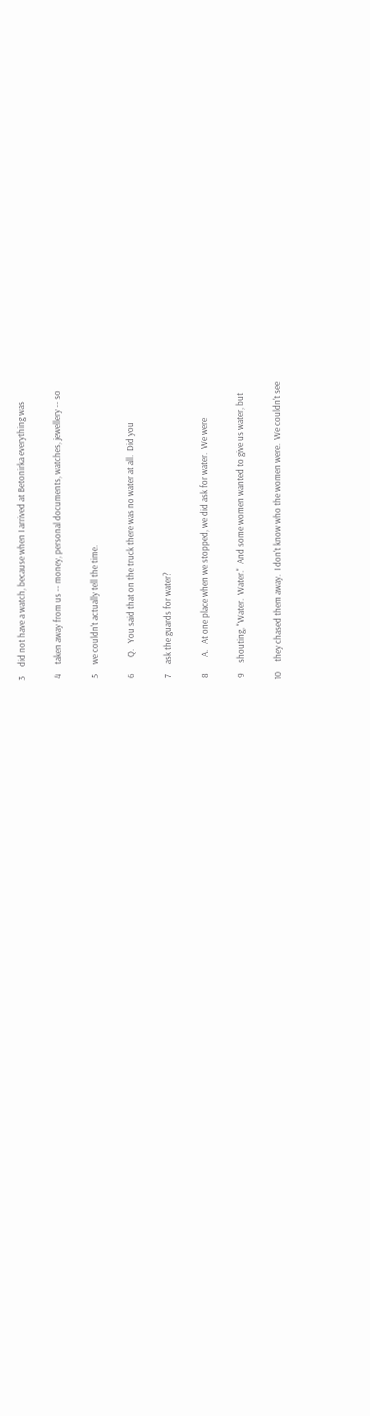3     did not have a watch, because when I arrived at Betonirka everything was

 4     taken away from us -- money, personal documents, watches, jewellery -- so

 5     we couldn't actually tell the time.

 6        Q.   You said that on the truck there was no water at all.  Did you

 7     ask the guards for water?

 8        A.   At one place when we stopped, we did ask for water.  We were

 9     shouting, "Water.  Water."  And some women wanted to give us water, but

10     they chased them away.  I don't know who the women were.  We couldn't see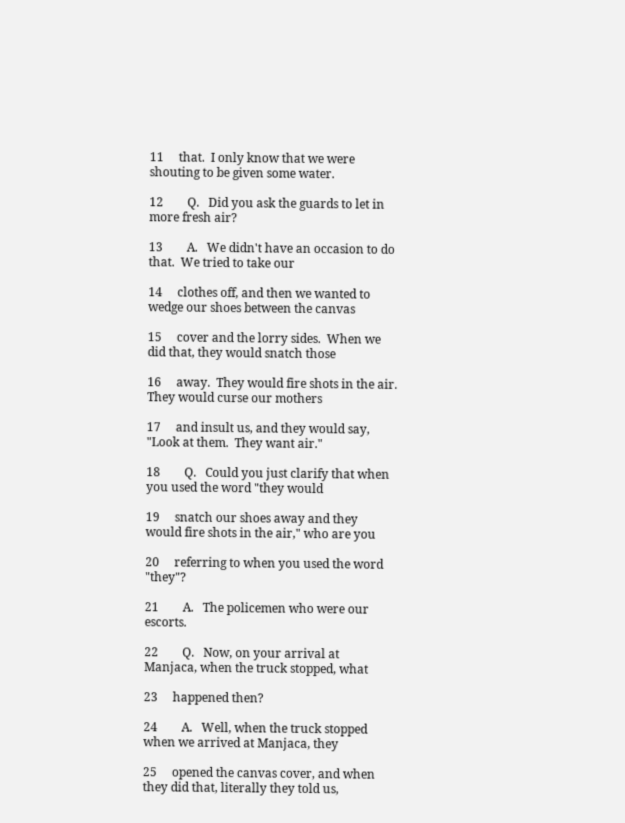11     that.  I only know that we were shouting to be given some water.

12        Q.   Did you ask the guards to let in more fresh air?

13        A.   We didn't have an occasion to do that.  We tried to take our

14     clothes off, and then we wanted to wedge our shoes between the canvas

15     cover and the lorry sides.  When we did that, they would snatch those

16     away.  They would fire shots in the air.  They would curse our mothers

17     and insult us, and they would say, "Look at them.  They want air."

18        Q.   Could you just clarify that when you used the word "they would

19     snatch our shoes away and they would fire shots in the air," who are you

20     referring to when you used the word "they"?

21        A.   The policemen who were our escorts.

22        Q.   Now, on your arrival at Manjaca, when the truck stopped, what

23     happened then?

24        A.   Well, when the truck stopped when we arrived at Manjaca, they

25     opened the canvas cover, and when they did that, literally they told us,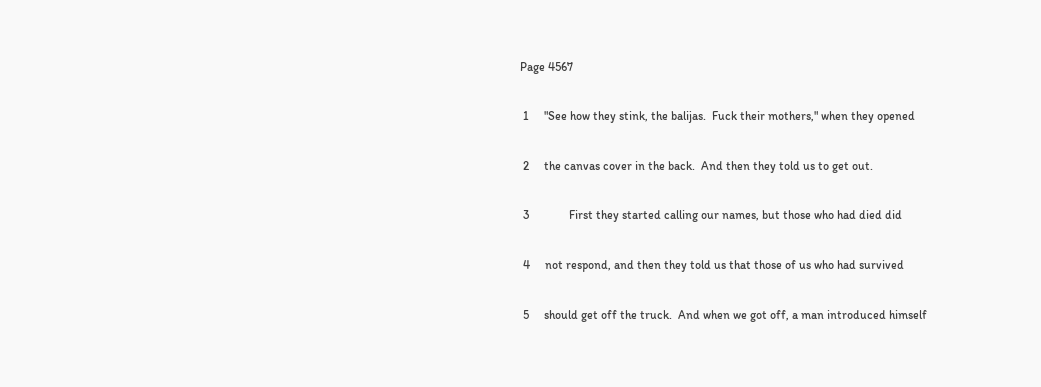Page 4567

 1     "See how they stink, the balijas.  Fuck their mothers," when they opened

 2     the canvas cover in the back.  And then they told us to get out.

 3             First they started calling our names, but those who had died did

 4     not respond, and then they told us that those of us who had survived

 5     should get off the truck.  And when we got off, a man introduced himself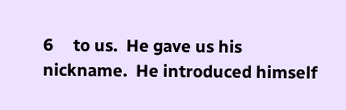6     to us.  He gave us his nickname.  He introduced himself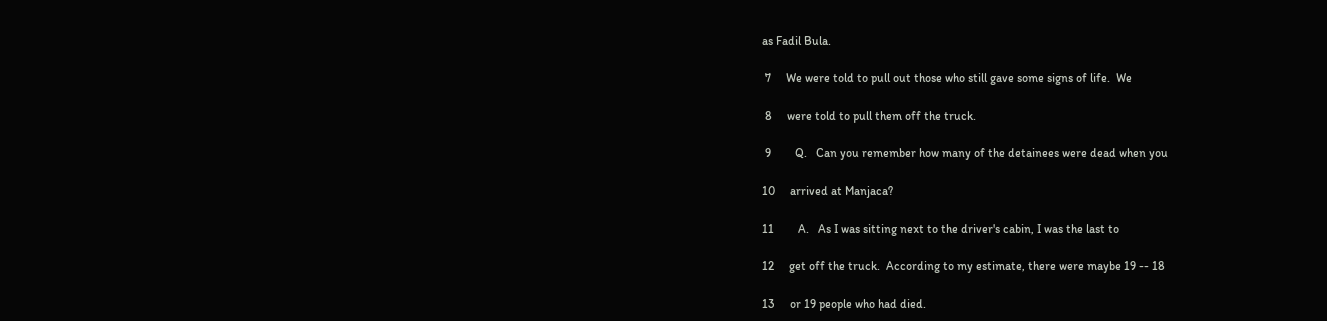as Fadil Bula.

 7     We were told to pull out those who still gave some signs of life.  We

 8     were told to pull them off the truck.

 9        Q.   Can you remember how many of the detainees were dead when you

10     arrived at Manjaca?

11        A.   As I was sitting next to the driver's cabin, I was the last to

12     get off the truck.  According to my estimate, there were maybe 19 -- 18

13     or 19 people who had died.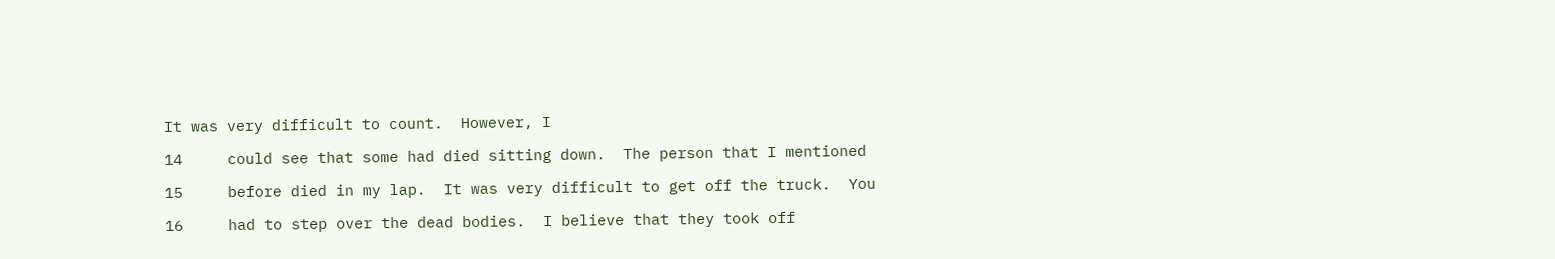It was very difficult to count.  However, I

14     could see that some had died sitting down.  The person that I mentioned

15     before died in my lap.  It was very difficult to get off the truck.  You

16     had to step over the dead bodies.  I believe that they took off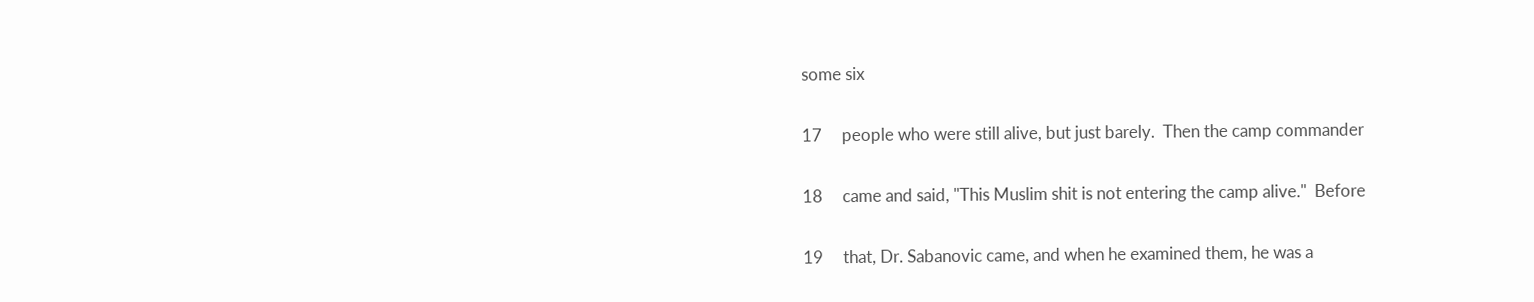some six

17     people who were still alive, but just barely.  Then the camp commander

18     came and said, "This Muslim shit is not entering the camp alive."  Before

19     that, Dr. Sabanovic came, and when he examined them, he was a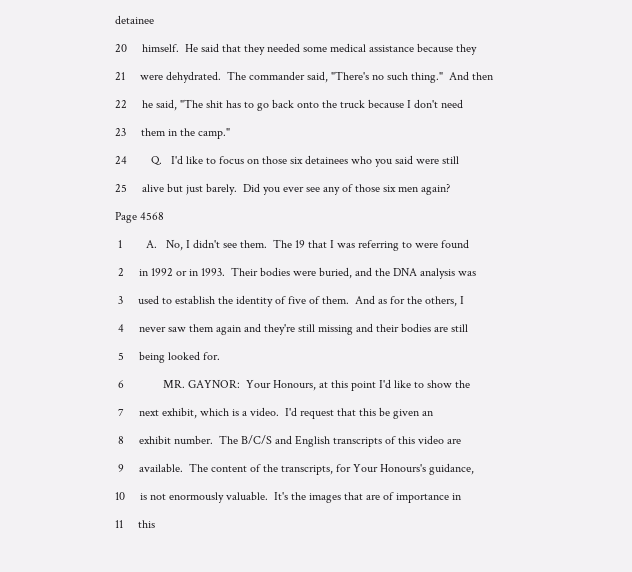detainee

20     himself.  He said that they needed some medical assistance because they

21     were dehydrated.  The commander said, "There's no such thing."  And then

22     he said, "The shit has to go back onto the truck because I don't need

23     them in the camp."

24        Q.   I'd like to focus on those six detainees who you said were still

25     alive but just barely.  Did you ever see any of those six men again?

Page 4568

 1        A.   No, I didn't see them.  The 19 that I was referring to were found

 2     in 1992 or in 1993.  Their bodies were buried, and the DNA analysis was

 3     used to establish the identity of five of them.  And as for the others, I

 4     never saw them again and they're still missing and their bodies are still

 5     being looked for.

 6             MR. GAYNOR:  Your Honours, at this point I'd like to show the

 7     next exhibit, which is a video.  I'd request that this be given an

 8     exhibit number.  The B/C/S and English transcripts of this video are

 9     available.  The content of the transcripts, for Your Honours's guidance,

10     is not enormously valuable.  It's the images that are of importance in

11     this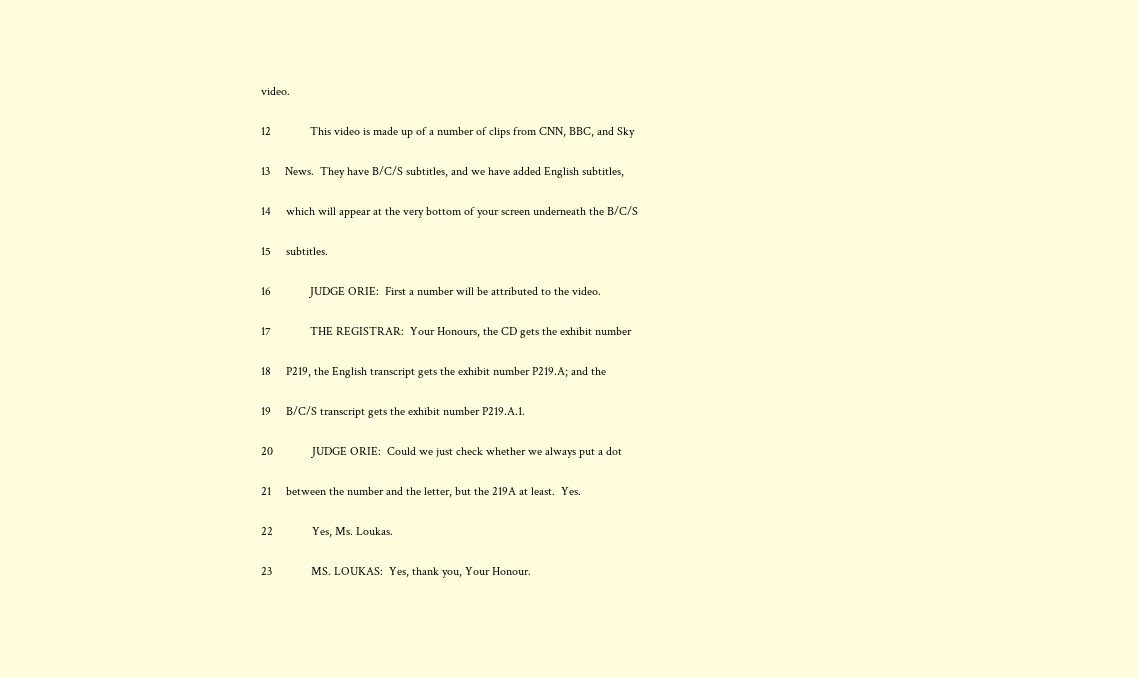video.

12             This video is made up of a number of clips from CNN, BBC, and Sky

13     News.  They have B/C/S subtitles, and we have added English subtitles,

14     which will appear at the very bottom of your screen underneath the B/C/S

15     subtitles.

16             JUDGE ORIE:  First a number will be attributed to the video.

17             THE REGISTRAR:  Your Honours, the CD gets the exhibit number

18     P219, the English transcript gets the exhibit number P219.A; and the

19     B/C/S transcript gets the exhibit number P219.A.1.

20             JUDGE ORIE:  Could we just check whether we always put a dot

21     between the number and the letter, but the 219A at least.  Yes.

22             Yes, Ms. Loukas.

23             MS. LOUKAS:  Yes, thank you, Your Honour.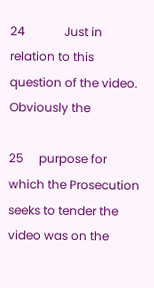24             Just in relation to this question of the video.  Obviously the

25     purpose for which the Prosecution seeks to tender the video was on the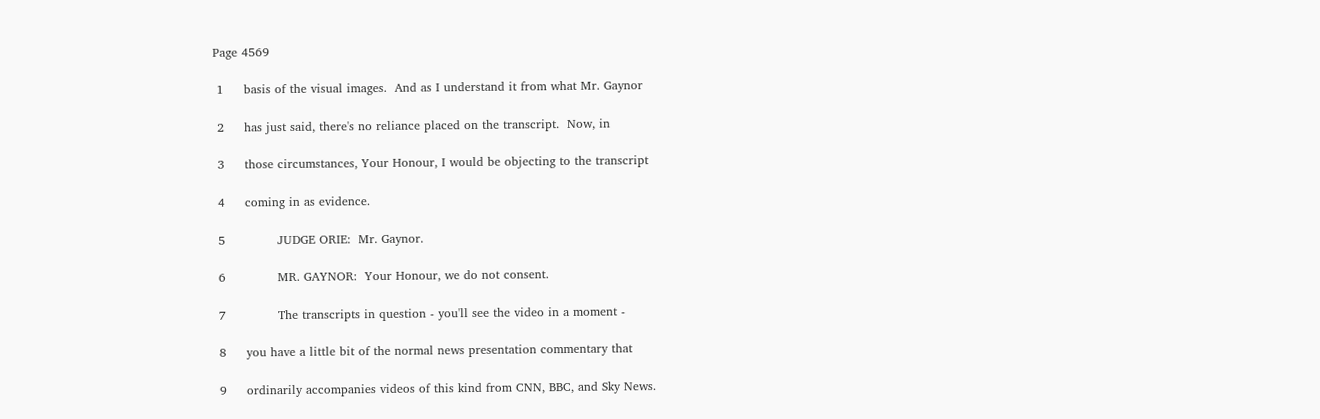Page 4569

 1     basis of the visual images.  And as I understand it from what Mr. Gaynor

 2     has just said, there's no reliance placed on the transcript.  Now, in

 3     those circumstances, Your Honour, I would be objecting to the transcript

 4     coming in as evidence.

 5             JUDGE ORIE:  Mr. Gaynor.

 6             MR. GAYNOR:  Your Honour, we do not consent.

 7             The transcripts in question - you'll see the video in a moment -

 8     you have a little bit of the normal news presentation commentary that

 9     ordinarily accompanies videos of this kind from CNN, BBC, and Sky News.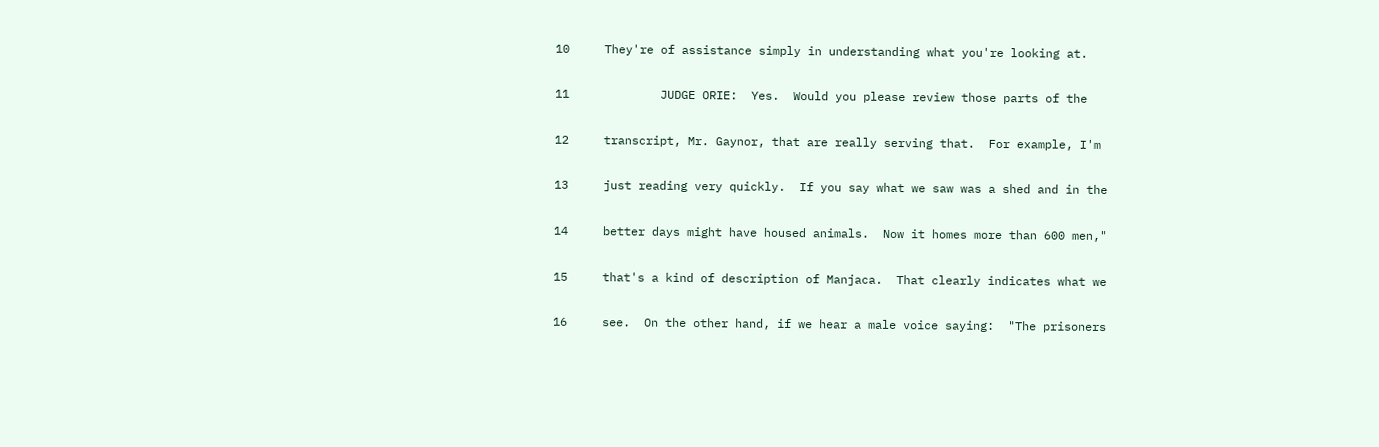10     They're of assistance simply in understanding what you're looking at.

11             JUDGE ORIE:  Yes.  Would you please review those parts of the

12     transcript, Mr. Gaynor, that are really serving that.  For example, I'm

13     just reading very quickly.  If you say what we saw was a shed and in the

14     better days might have housed animals.  Now it homes more than 600 men,"

15     that's a kind of description of Manjaca.  That clearly indicates what we

16     see.  On the other hand, if we hear a male voice saying:  "The prisoners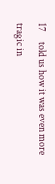17     told us how it was even more tragic in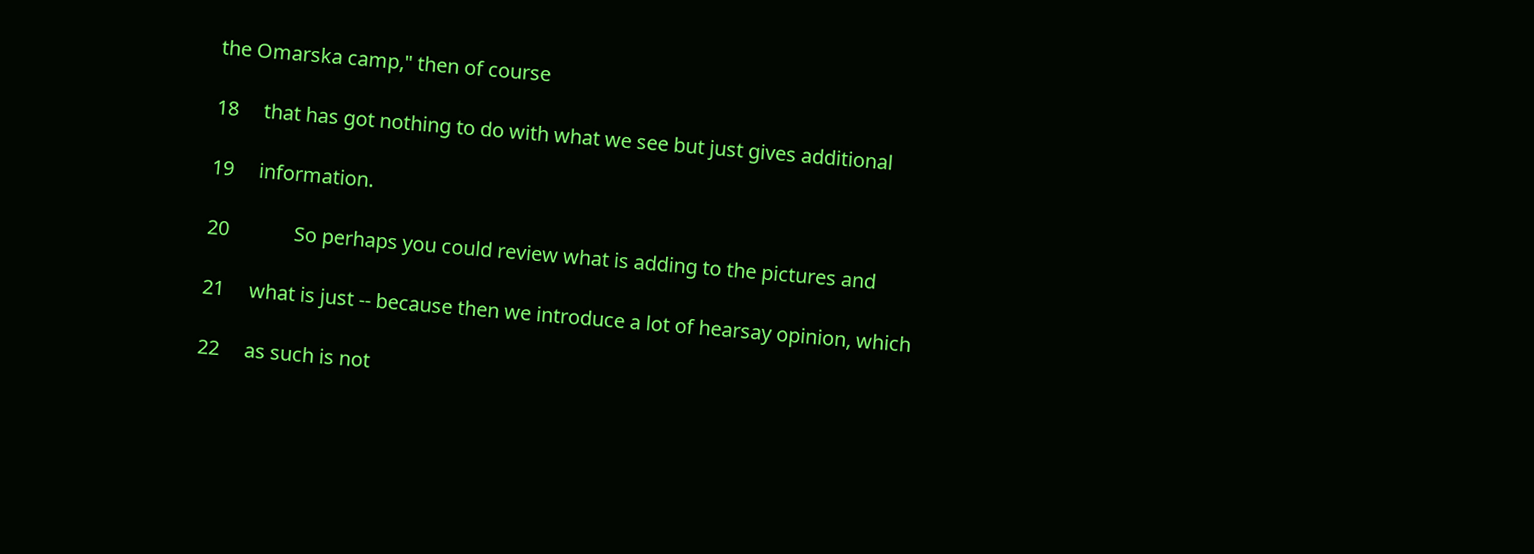the Omarska camp," then of course

18     that has got nothing to do with what we see but just gives additional

19     information.

20             So perhaps you could review what is adding to the pictures and

21     what is just -- because then we introduce a lot of hearsay opinion, which

22     as such is not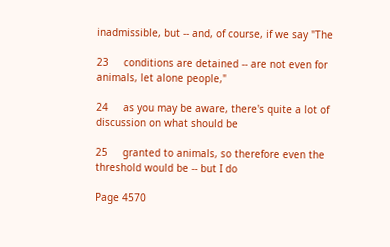inadmissible, but -- and, of course, if we say "The

23     conditions are detained -- are not even for animals, let alone people,"

24     as you may be aware, there's quite a lot of discussion on what should be

25     granted to animals, so therefore even the threshold would be -- but I do

Page 4570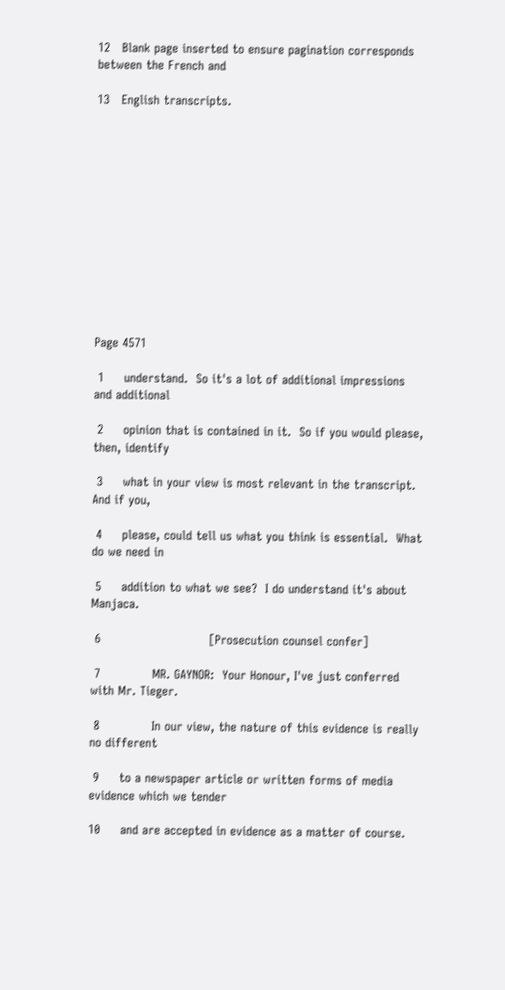12   Blank page inserted to ensure pagination corresponds between the French and

13   English transcripts.













Page 4571

 1     understand.  So it's a lot of additional impressions and additional

 2     opinion that is contained in it.  So if you would please, then, identify

 3     what in your view is most relevant in the transcript.  And if you,

 4     please, could tell us what you think is essential.  What do we need in

 5     addition to what we see?  I do understand it's about Manjaca.

 6                           [Prosecution counsel confer]

 7             MR. GAYNOR:  Your Honour, I've just conferred with Mr. Tieger.

 8             In our view, the nature of this evidence is really no different

 9     to a newspaper article or written forms of media evidence which we tender

10     and are accepted in evidence as a matter of course.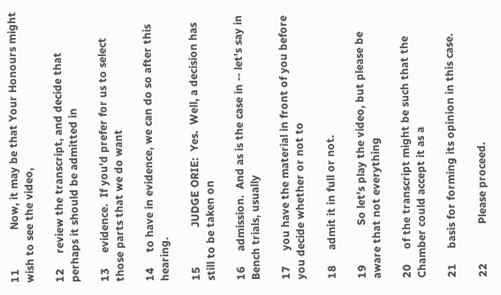11             Now, it may be that Your Honours might wish to see the video,

12     review the transcript, and decide that perhaps it should be admitted in

13     evidence.  If you'd prefer for us to select those parts that we do want

14     to have in evidence, we can do so after this hearing.

15             JUDGE ORIE:  Yes.  Well, a decision has still to be taken on

16     admission.  And as is the case in -- let's say in Bench trials, usually

17     you have the material in front of you before you decide whether or not to

18     admit it in full or not.

19             So let's play the video, but please be aware that not everything

20     of the transcript might be such that the Chamber could accept it as a

21     basis for forming its opinion in this case.

22             Please proceed.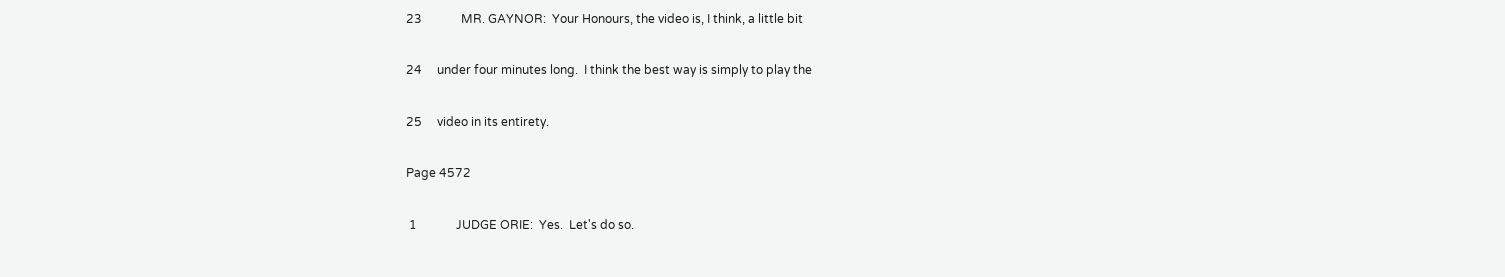23             MR. GAYNOR:  Your Honours, the video is, I think, a little bit

24     under four minutes long.  I think the best way is simply to play the

25     video in its entirety.

Page 4572

 1             JUDGE ORIE:  Yes.  Let's do so.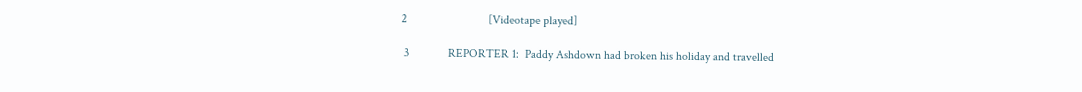2                           [Videotape played]

 3             REPORTER 1:  Paddy Ashdown had broken his holiday and travelled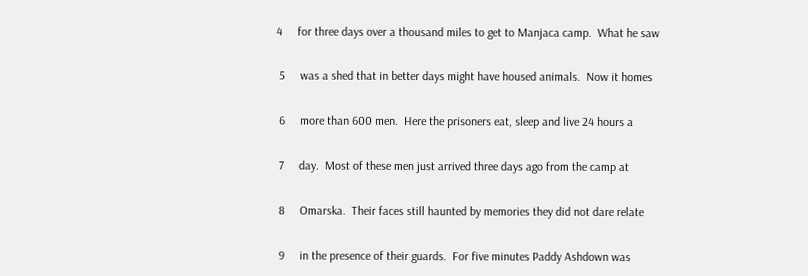4     for three days over a thousand miles to get to Manjaca camp.  What he saw

 5     was a shed that in better days might have housed animals.  Now it homes

 6     more than 600 men.  Here the prisoners eat, sleep and live 24 hours a

 7     day.  Most of these men just arrived three days ago from the camp at

 8     Omarska.  Their faces still haunted by memories they did not dare relate

 9     in the presence of their guards.  For five minutes Paddy Ashdown was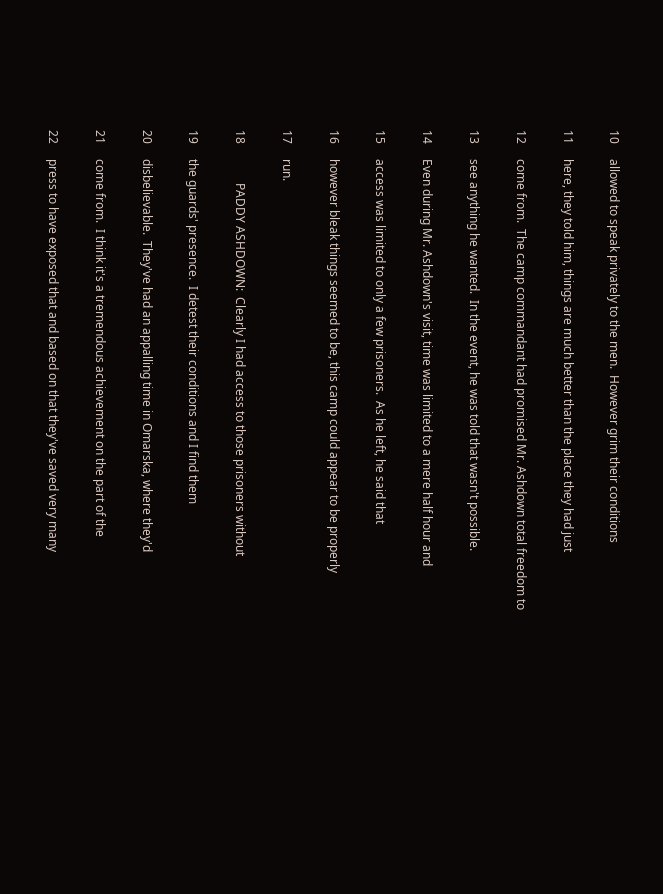10     allowed to speak privately to the men.  However grim their conditions

11     here, they told him, things are much better than the place they had just

12     come from.  The camp commandant had promised Mr. Ashdown total freedom to

13     see anything he wanted.  In the event, he was told that wasn't possible.

14     Even during Mr. Ashdown's visit, time was limited to a mere half hour and

15     access was limited to only a few prisoners.  As he left, he said that

16     however bleak things seemed to be, this camp could appear to be properly

17     run.

18             PADDY ASHDOWN:  Clearly I had access to those prisoners without

19     the guards' presence.  I detest their conditions and I find them

20     disbelievable.  They've had an appalling time in Omarska, where they'd

21     come from.  I think it's a tremendous achievement on the part of the

22     press to have exposed that and based on that they've saved very many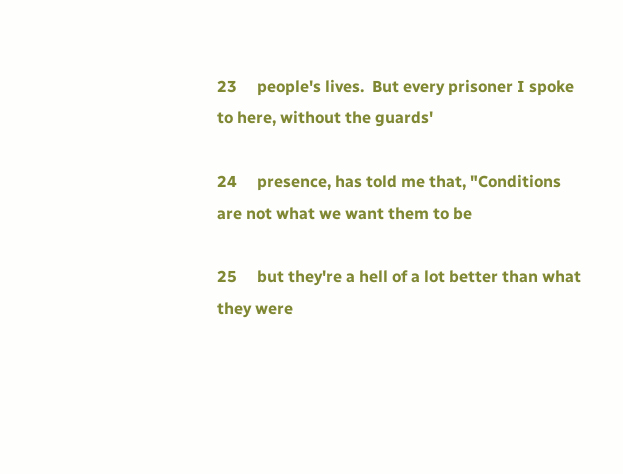23     people's lives.  But every prisoner I spoke to here, without the guards'

24     presence, has told me that, "Conditions are not what we want them to be

25     but they're a hell of a lot better than what they were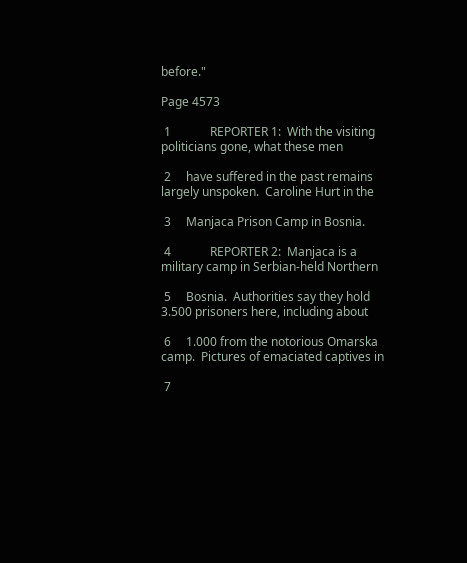before."

Page 4573

 1             REPORTER 1:  With the visiting politicians gone, what these men

 2     have suffered in the past remains largely unspoken.  Caroline Hurt in the

 3     Manjaca Prison Camp in Bosnia.

 4             REPORTER 2:  Manjaca is a military camp in Serbian-held Northern

 5     Bosnia.  Authorities say they hold 3.500 prisoners here, including about

 6     1.000 from the notorious Omarska camp.  Pictures of emaciated captives in

 7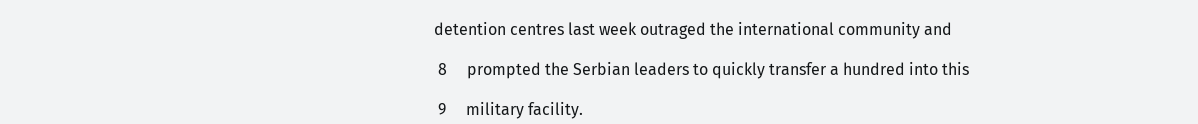detention centres last week outraged the international community and

 8     prompted the Serbian leaders to quickly transfer a hundred into this

 9     military facility.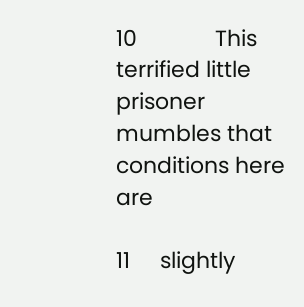10             This terrified little prisoner mumbles that conditions here are

11     slightly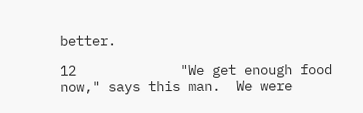better.

12             "We get enough food now," says this man.  We were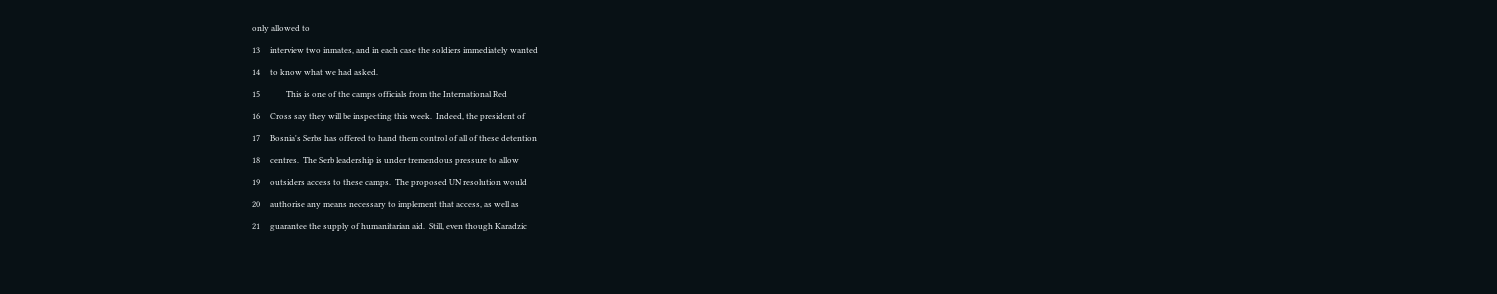only allowed to

13     interview two inmates, and in each case the soldiers immediately wanted

14     to know what we had asked.

15             This is one of the camps officials from the International Red

16     Cross say they will be inspecting this week.  Indeed, the president of

17     Bosnia's Serbs has offered to hand them control of all of these detention

18     centres.  The Serb leadership is under tremendous pressure to allow

19     outsiders access to these camps.  The proposed UN resolution would

20     authorise any means necessary to implement that access, as well as

21     guarantee the supply of humanitarian aid.  Still, even though Karadzic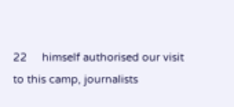22     himself authorised our visit to this camp, journalists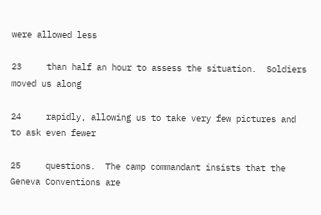were allowed less

23     than half an hour to assess the situation.  Soldiers moved us along

24     rapidly, allowing us to take very few pictures and to ask even fewer

25     questions.  The camp commandant insists that the Geneva Conventions are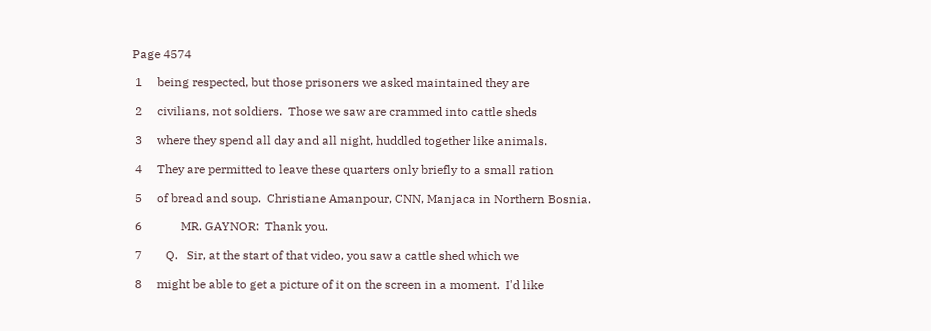Page 4574

 1     being respected, but those prisoners we asked maintained they are

 2     civilians, not soldiers.  Those we saw are crammed into cattle sheds

 3     where they spend all day and all night, huddled together like animals.

 4     They are permitted to leave these quarters only briefly to a small ration

 5     of bread and soup.  Christiane Amanpour, CNN, Manjaca in Northern Bosnia.

 6             MR. GAYNOR:  Thank you.

 7        Q.   Sir, at the start of that video, you saw a cattle shed which we

 8     might be able to get a picture of it on the screen in a moment.  I'd like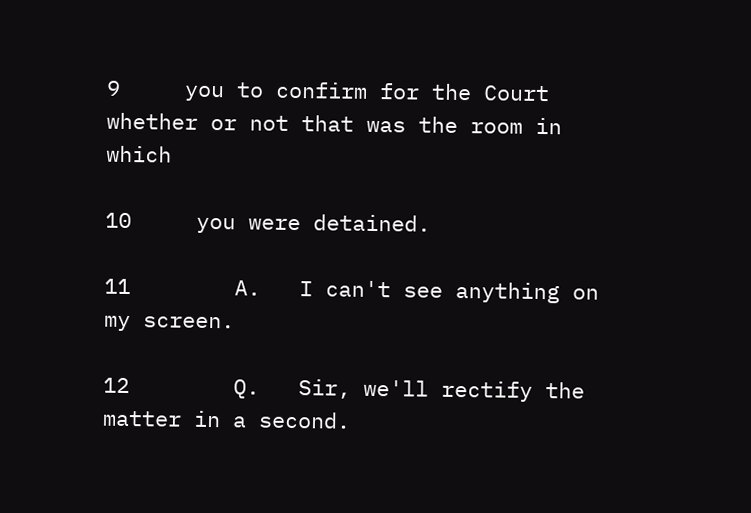9     you to confirm for the Court whether or not that was the room in which

10     you were detained.

11        A.   I can't see anything on my screen.

12        Q.   Sir, we'll rectify the matter in a second.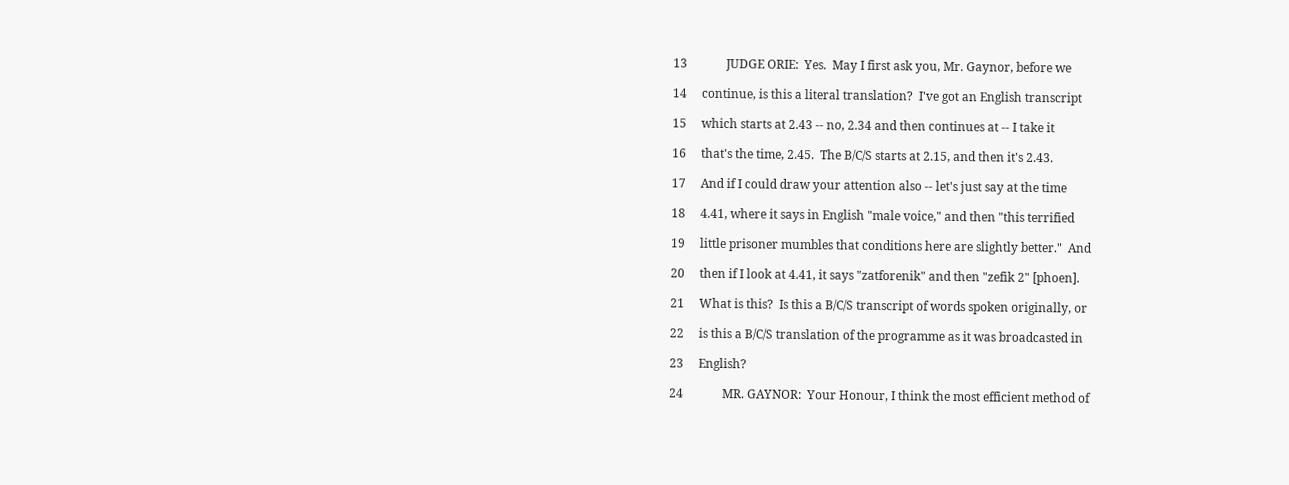13             JUDGE ORIE:  Yes.  May I first ask you, Mr. Gaynor, before we

14     continue, is this a literal translation?  I've got an English transcript

15     which starts at 2.43 -- no, 2.34 and then continues at -- I take it

16     that's the time, 2.45.  The B/C/S starts at 2.15, and then it's 2.43.

17     And if I could draw your attention also -- let's just say at the time

18     4.41, where it says in English "male voice," and then "this terrified

19     little prisoner mumbles that conditions here are slightly better."  And

20     then if I look at 4.41, it says "zatforenik" and then "zefik 2" [phoen].

21     What is this?  Is this a B/C/S transcript of words spoken originally, or

22     is this a B/C/S translation of the programme as it was broadcasted in

23     English?

24             MR. GAYNOR:  Your Honour, I think the most efficient method of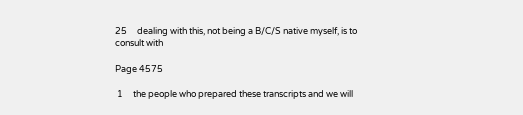25     dealing with this, not being a B/C/S native myself, is to consult with

Page 4575

 1     the people who prepared these transcripts and we will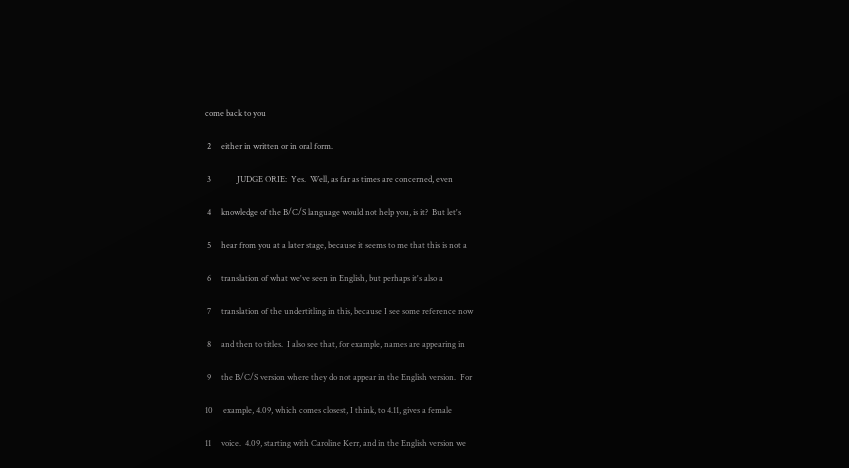come back to you

 2     either in written or in oral form.

 3             JUDGE ORIE:  Yes.  Well, as far as times are concerned, even

 4     knowledge of the B/C/S language would not help you, is it?  But let's

 5     hear from you at a later stage, because it seems to me that this is not a

 6     translation of what we've seen in English, but perhaps it's also a

 7     translation of the undertitling in this, because I see some reference now

 8     and then to titles.  I also see that, for example, names are appearing in

 9     the B/C/S version where they do not appear in the English version.  For

10     example, 4.09, which comes closest, I think, to 4.11, gives a female

11     voice.  4.09, starting with Caroline Kerr, and in the English version we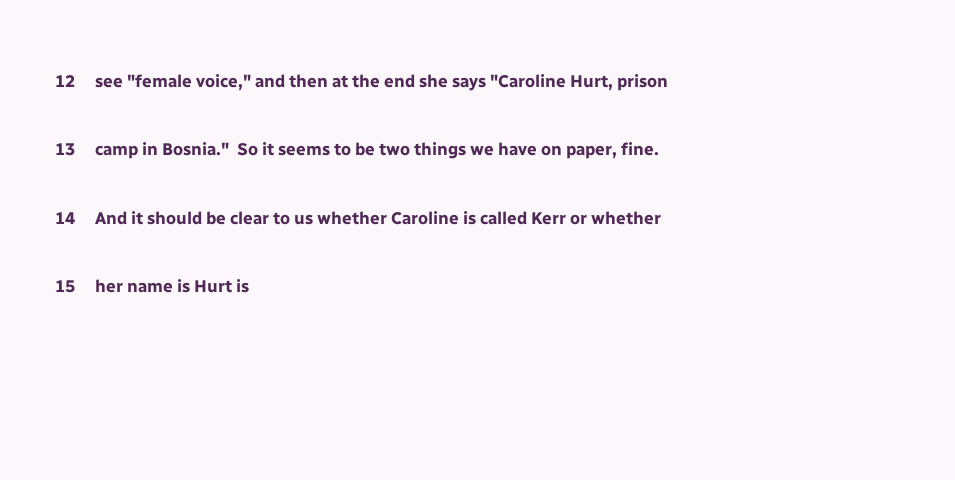12     see "female voice," and then at the end she says "Caroline Hurt, prison

13     camp in Bosnia."  So it seems to be two things we have on paper, fine.

14     And it should be clear to us whether Caroline is called Kerr or whether

15     her name is Hurt is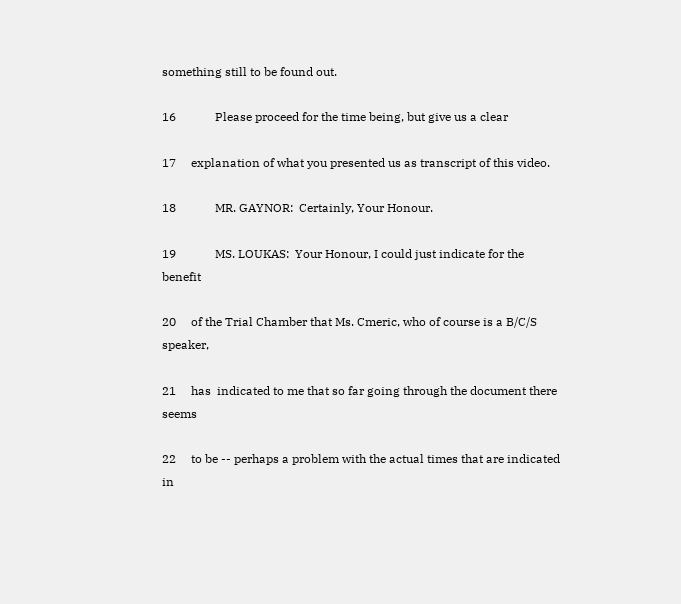something still to be found out.

16             Please proceed for the time being, but give us a clear

17     explanation of what you presented us as transcript of this video.

18             MR. GAYNOR:  Certainly, Your Honour.

19             MS. LOUKAS:  Your Honour, I could just indicate for the benefit

20     of the Trial Chamber that Ms. Cmeric, who of course is a B/C/S speaker,

21     has  indicated to me that so far going through the document there seems

22     to be -- perhaps a problem with the actual times that are indicated in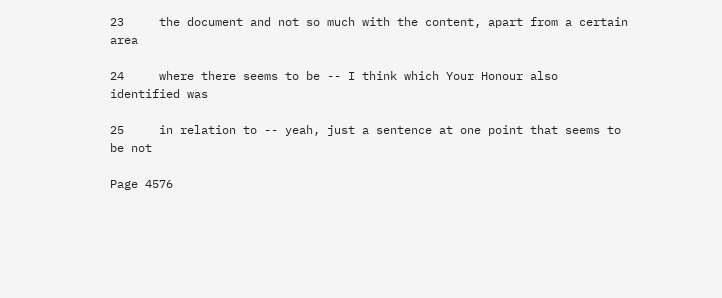23     the document and not so much with the content, apart from a certain area

24     where there seems to be -- I think which Your Honour also identified was

25     in relation to -- yeah, just a sentence at one point that seems to be not

Page 4576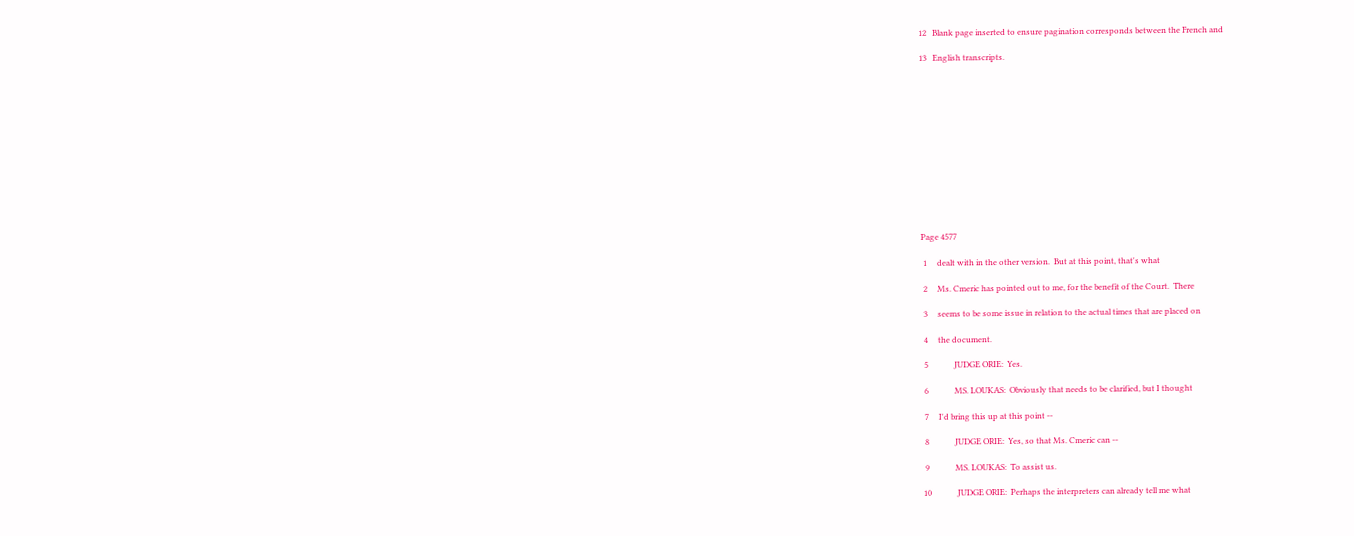12   Blank page inserted to ensure pagination corresponds between the French and

13   English transcripts.













Page 4577

 1     dealt with in the other version.  But at this point, that's what

 2     Ms. Cmeric has pointed out to me, for the benefit of the Court.  There

 3     seems to be some issue in relation to the actual times that are placed on

 4     the document.

 5             JUDGE ORIE:  Yes.

 6             MS. LOUKAS:  Obviously that needs to be clarified, but I thought

 7     I'd bring this up at this point --

 8             JUDGE ORIE:  Yes, so that Ms. Cmeric can --

 9             MS. LOUKAS:  To assist us.

10             JUDGE ORIE:  Perhaps the interpreters can already tell me what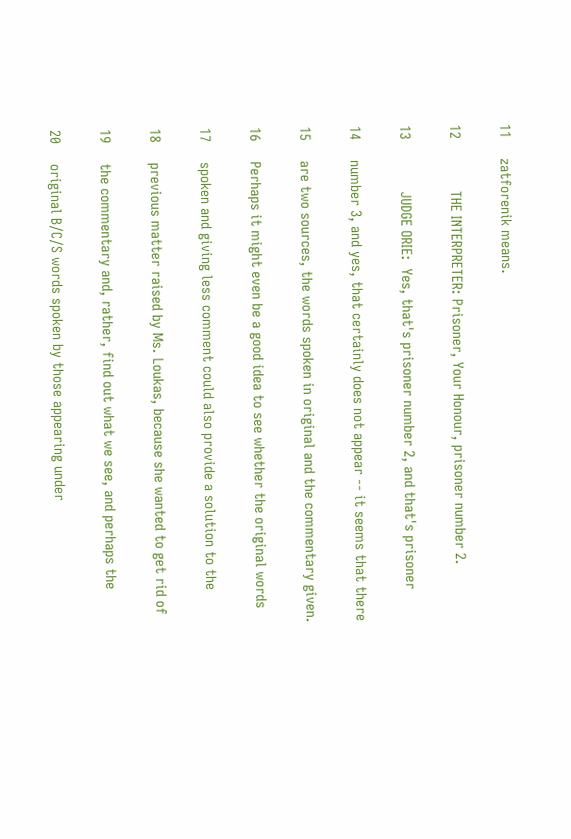11     zatforenik means.

12             THE INTERPRETER: Prisoner, Your Honour, prisoner number 2.

13             JUDGE ORIE:  Yes, that's prisoner number 2, and that's prisoner

14     number 3, and yes, that certainly does not appear -- it seems that there

15     are two sources, the words spoken in original and the commentary given.

16     Perhaps it might even be a good idea to see whether the original words

17     spoken and giving less comment could also provide a solution to the

18     previous matter raised by Ms. Loukas, because she wanted to get rid of

19     the commentary and, rather, find out what we see, and perhaps the

20     original B/C/S words spoken by those appearing under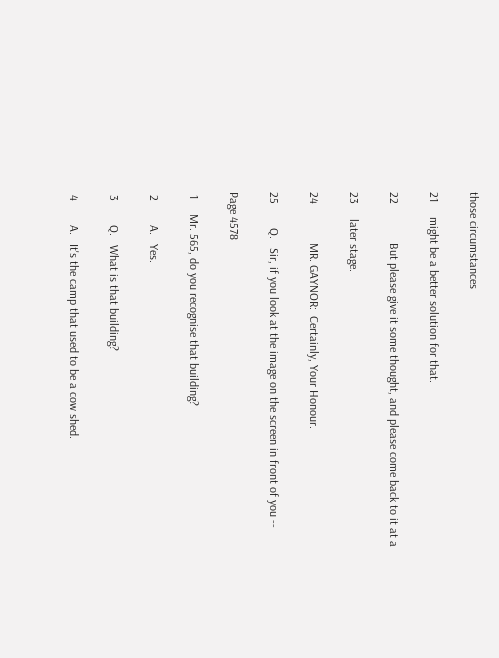those circumstances

21     might be a better solution for that.

22             But please give it some thought, and please come back to it at a

23     later stage.

24             MR. GAYNOR:  Certainly, Your Honour.

25        Q.   Sir, if you look at the image on the screen in front of you --

Page 4578

 1     Mr. 565, do you recognise that building?

 2        A.   Yes.

 3        Q.   What is that building?

 4        A.   It's the camp that used to be a cow shed.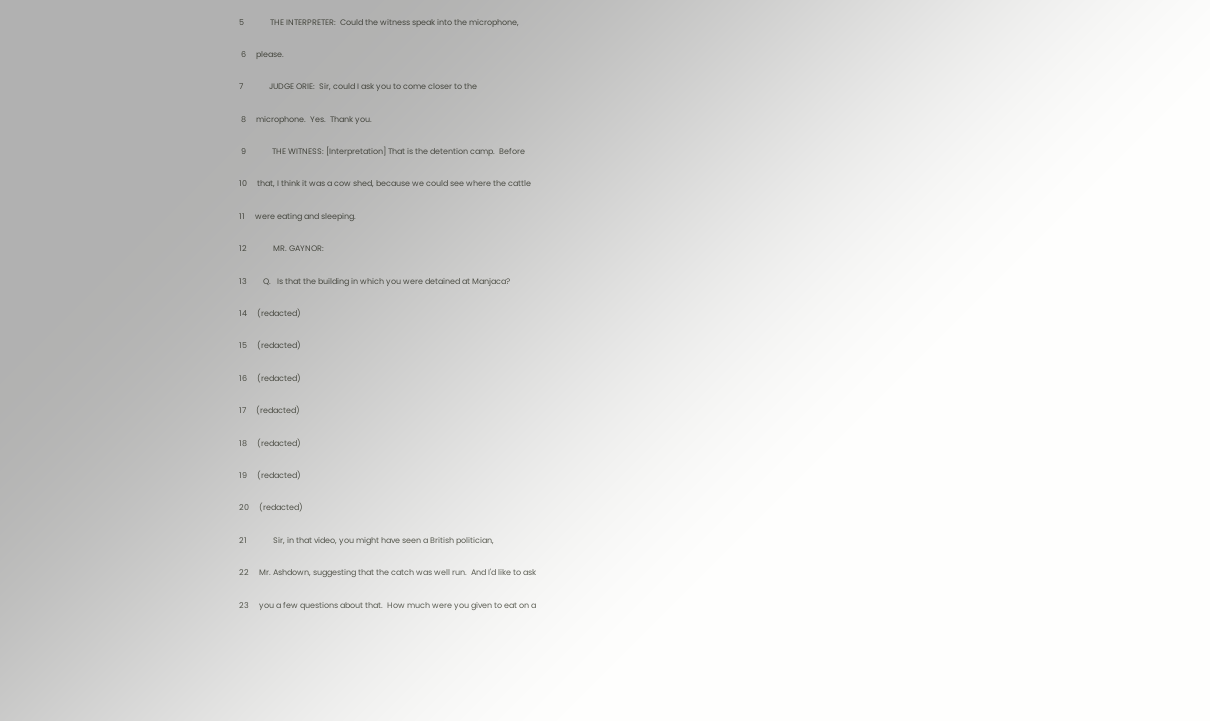5             THE INTERPRETER:  Could the witness speak into the microphone,

 6     please.

7             JUDGE ORIE:  Sir, could I ask you to come closer to the

 8     microphone.  Yes.  Thank you.

 9             THE WITNESS: [Interpretation] That is the detention camp.  Before

10     that, I think it was a cow shed, because we could see where the cattle

11     were eating and sleeping.

12             MR. GAYNOR:

13        Q.   Is that the building in which you were detained at Manjaca?

14     (redacted)

15     (redacted)

16     (redacted)

17     (redacted)

18     (redacted)

19     (redacted)

20     (redacted)

21             Sir, in that video, you might have seen a British politician,

22     Mr. Ashdown, suggesting that the catch was well run.  And I'd like to ask

23     you a few questions about that.  How much were you given to eat on a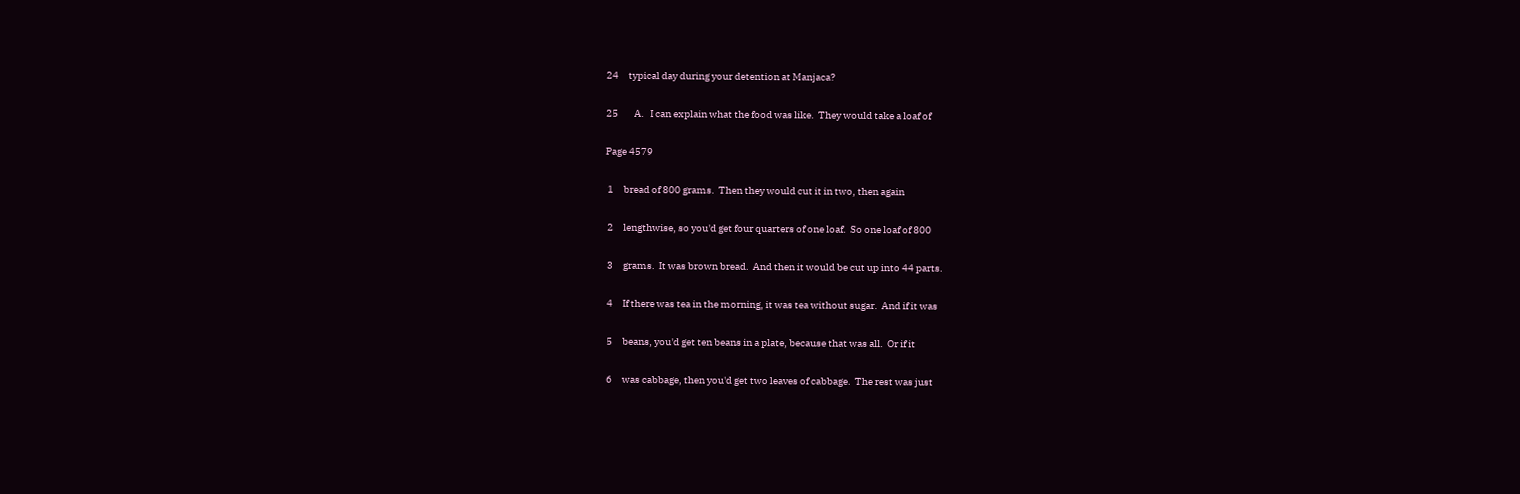24     typical day during your detention at Manjaca?

25        A.   I can explain what the food was like.  They would take a loaf of

Page 4579

 1     bread of 800 grams.  Then they would cut it in two, then again

 2     lengthwise, so you'd get four quarters of one loaf.  So one loaf of 800

 3     grams.  It was brown bread.  And then it would be cut up into 44 parts.

 4     If there was tea in the morning, it was tea without sugar.  And if it was

 5     beans, you'd get ten beans in a plate, because that was all.  Or if it

 6     was cabbage, then you'd get two leaves of cabbage.  The rest was just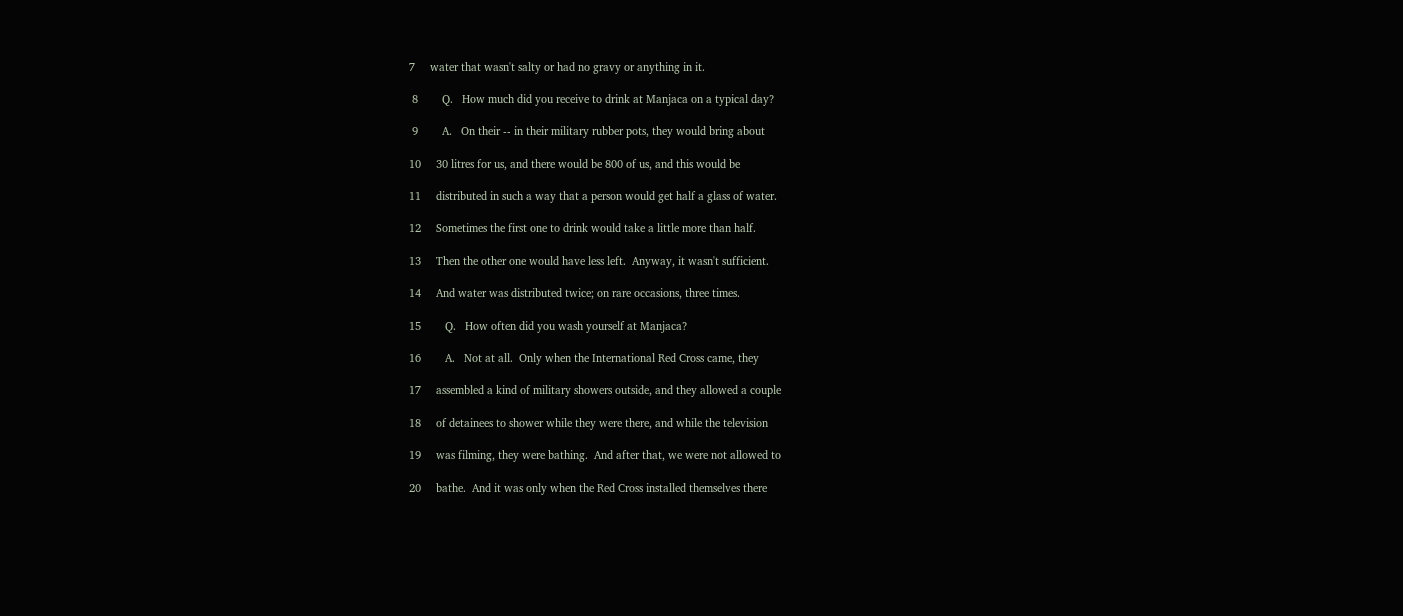7     water that wasn't salty or had no gravy or anything in it.

 8        Q.   How much did you receive to drink at Manjaca on a typical day?

 9        A.   On their -- in their military rubber pots, they would bring about

10     30 litres for us, and there would be 800 of us, and this would be

11     distributed in such a way that a person would get half a glass of water.

12     Sometimes the first one to drink would take a little more than half.

13     Then the other one would have less left.  Anyway, it wasn't sufficient.

14     And water was distributed twice; on rare occasions, three times.

15        Q.   How often did you wash yourself at Manjaca?

16        A.   Not at all.  Only when the International Red Cross came, they

17     assembled a kind of military showers outside, and they allowed a couple

18     of detainees to shower while they were there, and while the television

19     was filming, they were bathing.  And after that, we were not allowed to

20     bathe.  And it was only when the Red Cross installed themselves there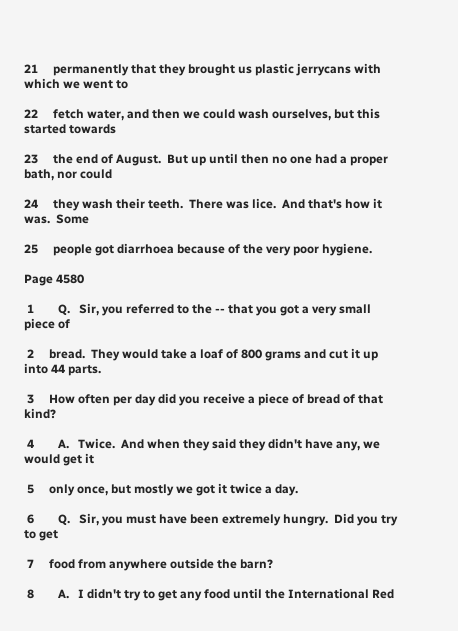21     permanently that they brought us plastic jerrycans with which we went to

22     fetch water, and then we could wash ourselves, but this started towards

23     the end of August.  But up until then no one had a proper bath, nor could

24     they wash their teeth.  There was lice.  And that's how it was.  Some

25     people got diarrhoea because of the very poor hygiene.

Page 4580

 1        Q.   Sir, you referred to the -- that you got a very small piece of

 2     bread.  They would take a loaf of 800 grams and cut it up into 44 parts.

 3     How often per day did you receive a piece of bread of that kind?

 4        A.   Twice.  And when they said they didn't have any, we would get it

 5     only once, but mostly we got it twice a day.

 6        Q.   Sir, you must have been extremely hungry.  Did you try to get

 7     food from anywhere outside the barn?

 8        A.   I didn't try to get any food until the International Red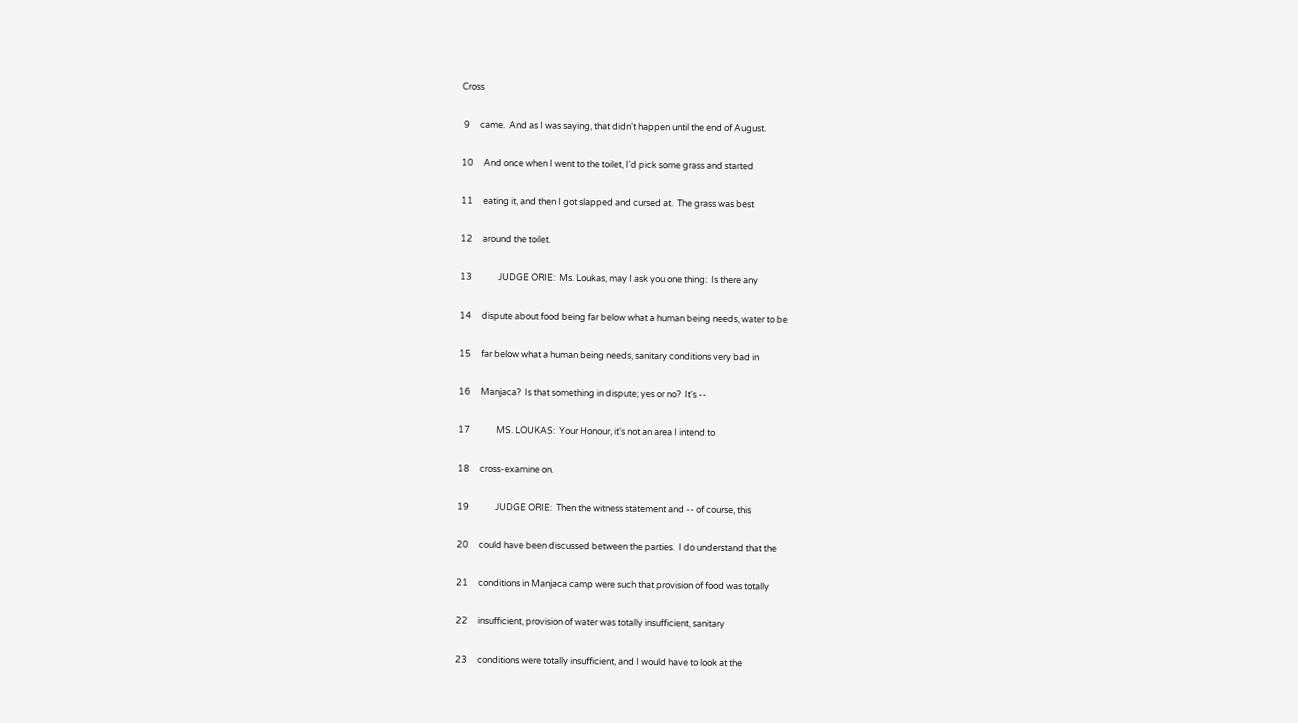Cross

 9     came.  And as I was saying, that didn't happen until the end of August.

10     And once when I went to the toilet, I'd pick some grass and started

11     eating it, and then I got slapped and cursed at.  The grass was best

12     around the toilet.

13             JUDGE ORIE:  Ms. Loukas, may I ask you one thing:  Is there any

14     dispute about food being far below what a human being needs, water to be

15     far below what a human being needs, sanitary conditions very bad in

16     Manjaca?  Is that something in dispute; yes or no?  It's --

17             MS. LOUKAS:  Your Honour, it's not an area I intend to

18     cross-examine on.

19             JUDGE ORIE:  Then the witness statement and -- of course, this

20     could have been discussed between the parties.  I do understand that the

21     conditions in Manjaca camp were such that provision of food was totally

22     insufficient, provision of water was totally insufficient, sanitary

23     conditions were totally insufficient, and I would have to look at the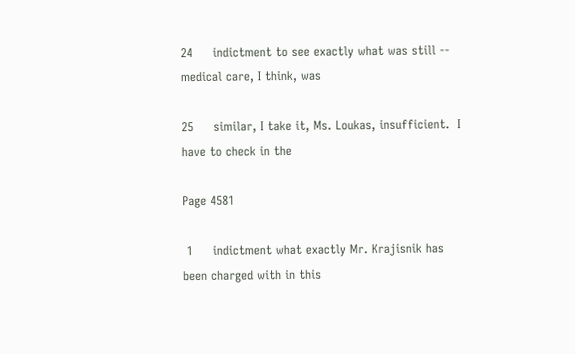24     indictment to see exactly what was still -- medical care, I think, was

25     similar, I take it, Ms. Loukas, insufficient.  I have to check in the

Page 4581

 1     indictment what exactly Mr. Krajisnik has been charged with in this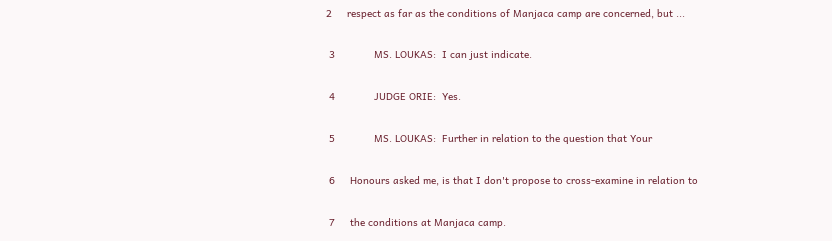2     respect as far as the conditions of Manjaca camp are concerned, but ...

 3             MS. LOUKAS:  I can just indicate.

 4             JUDGE ORIE:  Yes.

 5             MS. LOUKAS:  Further in relation to the question that Your

 6     Honours asked me, is that I don't propose to cross-examine in relation to

 7     the conditions at Manjaca camp.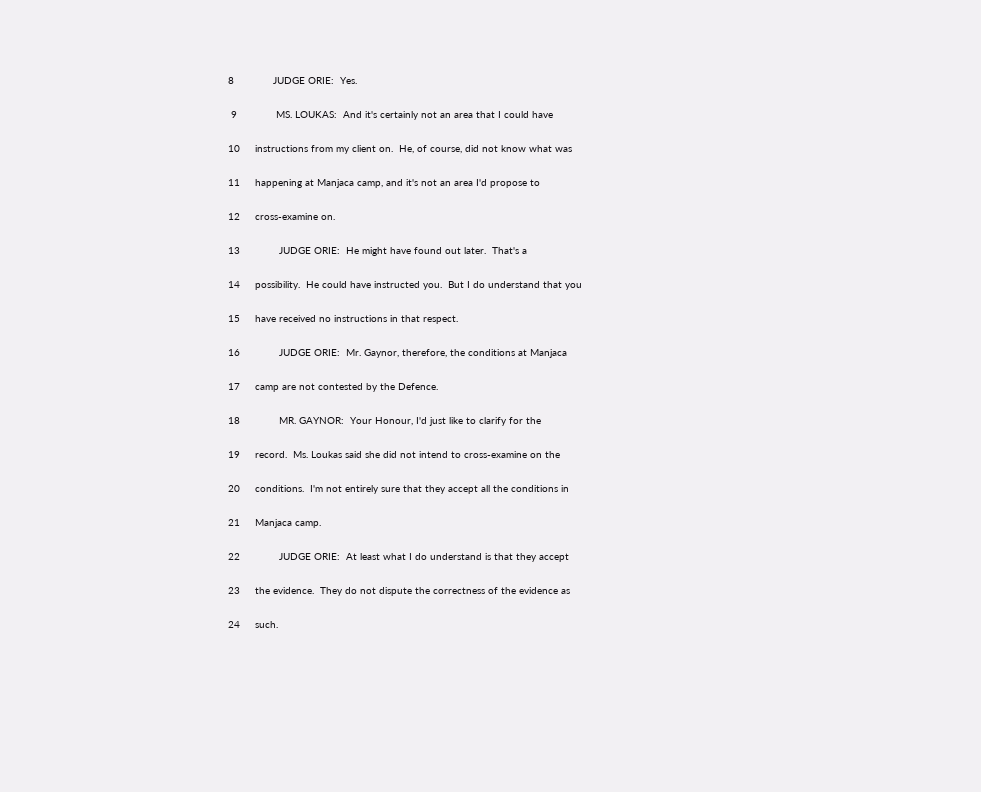8             JUDGE ORIE:  Yes.

 9             MS. LOUKAS:  And it's certainly not an area that I could have

10     instructions from my client on.  He, of course, did not know what was

11     happening at Manjaca camp, and it's not an area I'd propose to

12     cross-examine on.

13             JUDGE ORIE:  He might have found out later.  That's a

14     possibility.  He could have instructed you.  But I do understand that you

15     have received no instructions in that respect.

16             JUDGE ORIE:  Mr. Gaynor, therefore, the conditions at Manjaca

17     camp are not contested by the Defence.

18             MR. GAYNOR:  Your Honour, I'd just like to clarify for the

19     record.  Ms. Loukas said she did not intend to cross-examine on the

20     conditions.  I'm not entirely sure that they accept all the conditions in

21     Manjaca camp.

22             JUDGE ORIE:  At least what I do understand is that they accept

23     the evidence.  They do not dispute the correctness of the evidence as

24     such.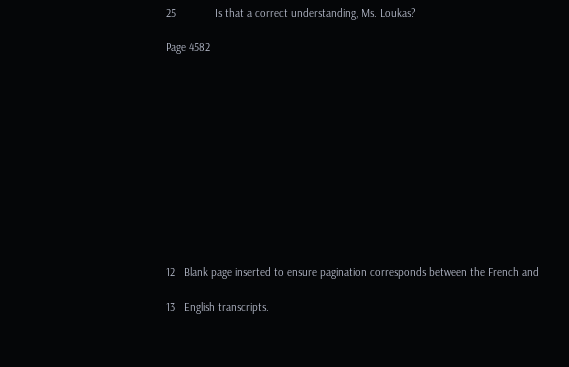25             Is that a correct understanding, Ms. Loukas?

Page 4582












12   Blank page inserted to ensure pagination corresponds between the French and

13   English transcripts.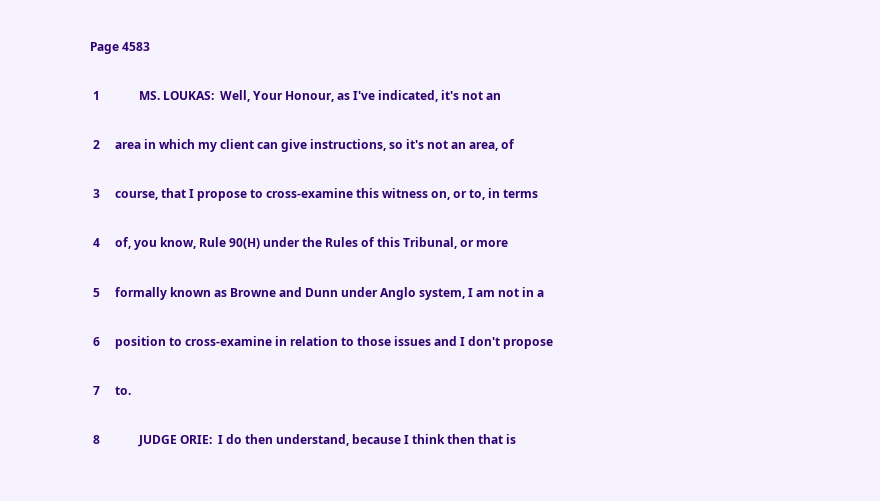Page 4583

 1             MS. LOUKAS:  Well, Your Honour, as I've indicated, it's not an

 2     area in which my client can give instructions, so it's not an area, of

 3     course, that I propose to cross-examine this witness on, or to, in terms

 4     of, you know, Rule 90(H) under the Rules of this Tribunal, or more

 5     formally known as Browne and Dunn under Anglo system, I am not in a

 6     position to cross-examine in relation to those issues and I don't propose

 7     to.

 8             JUDGE ORIE:  I do then understand, because I think then that is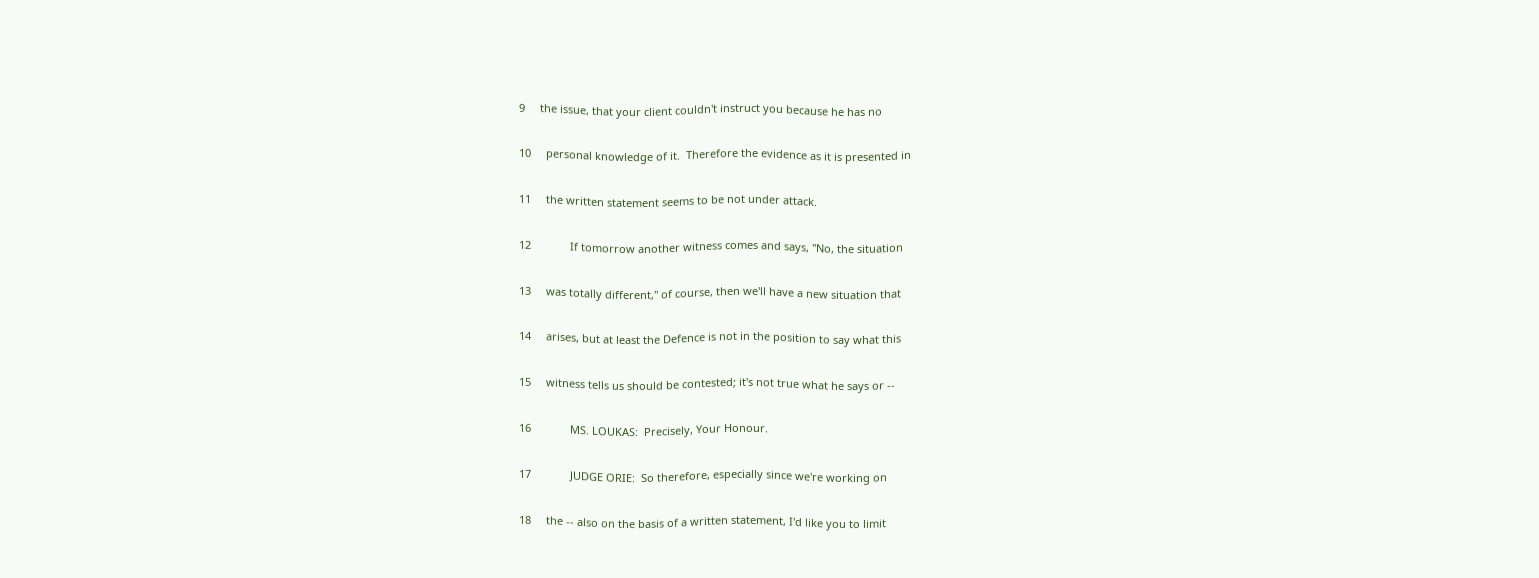9     the issue, that your client couldn't instruct you because he has no

10     personal knowledge of it.  Therefore the evidence as it is presented in

11     the written statement seems to be not under attack.

12             If tomorrow another witness comes and says, "No, the situation

13     was totally different," of course, then we'll have a new situation that

14     arises, but at least the Defence is not in the position to say what this

15     witness tells us should be contested; it's not true what he says or --

16             MS. LOUKAS:  Precisely, Your Honour.

17             JUDGE ORIE:  So therefore, especially since we're working on

18     the -- also on the basis of a written statement, I'd like you to limit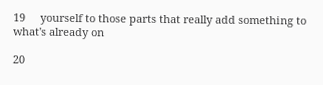19     yourself to those parts that really add something to what's already on

20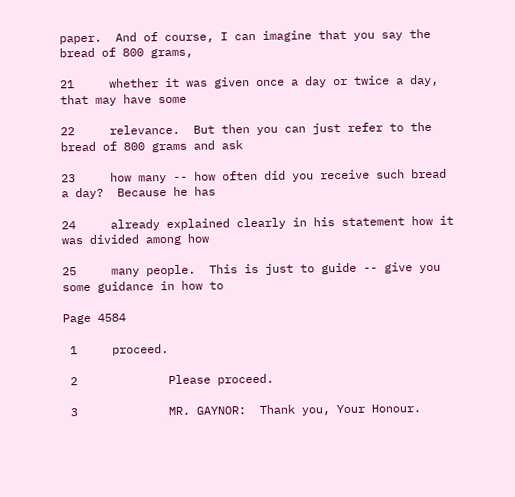paper.  And of course, I can imagine that you say the bread of 800 grams,

21     whether it was given once a day or twice a day, that may have some

22     relevance.  But then you can just refer to the bread of 800 grams and ask

23     how many -- how often did you receive such bread a day?  Because he has

24     already explained clearly in his statement how it was divided among how

25     many people.  This is just to guide -- give you some guidance in how to

Page 4584

 1     proceed.

 2             Please proceed.

 3             MR. GAYNOR:  Thank you, Your Honour.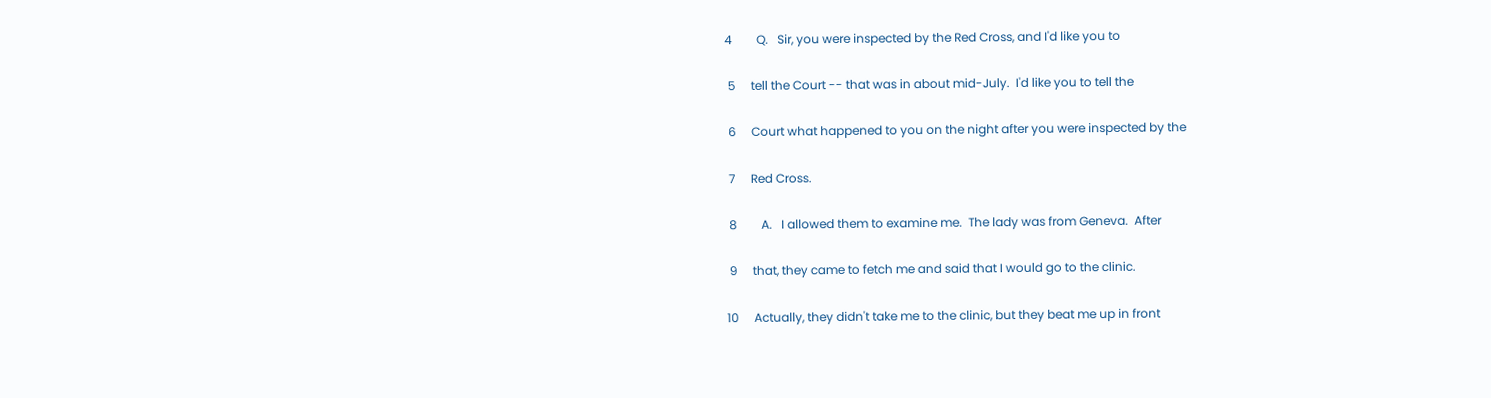4        Q.   Sir, you were inspected by the Red Cross, and I'd like you to

 5     tell the Court -- that was in about mid-July.  I'd like you to tell the

 6     Court what happened to you on the night after you were inspected by the

 7     Red Cross.

 8        A.   I allowed them to examine me.  The lady was from Geneva.  After

 9     that, they came to fetch me and said that I would go to the clinic.

10     Actually, they didn't take me to the clinic, but they beat me up in front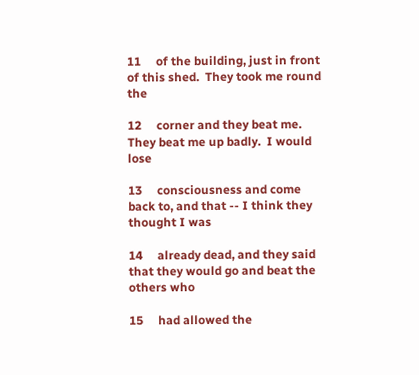11     of the building, just in front of this shed.  They took me round the

12     corner and they beat me.  They beat me up badly.  I would lose

13     consciousness and come back to, and that -- I think they thought I was

14     already dead, and they said that they would go and beat the others who

15     had allowed the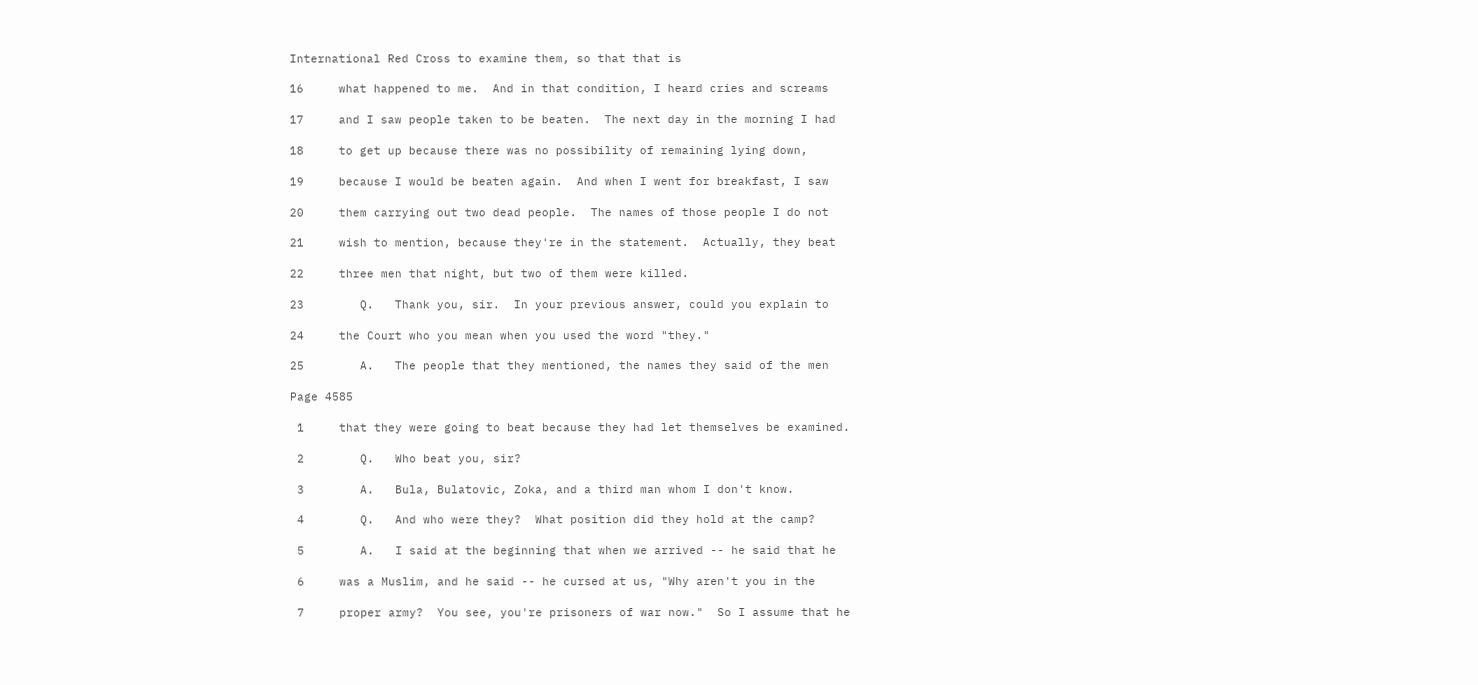International Red Cross to examine them, so that that is

16     what happened to me.  And in that condition, I heard cries and screams

17     and I saw people taken to be beaten.  The next day in the morning I had

18     to get up because there was no possibility of remaining lying down,

19     because I would be beaten again.  And when I went for breakfast, I saw

20     them carrying out two dead people.  The names of those people I do not

21     wish to mention, because they're in the statement.  Actually, they beat

22     three men that night, but two of them were killed.

23        Q.   Thank you, sir.  In your previous answer, could you explain to

24     the Court who you mean when you used the word "they."

25        A.   The people that they mentioned, the names they said of the men

Page 4585

 1     that they were going to beat because they had let themselves be examined.

 2        Q.   Who beat you, sir?

 3        A.   Bula, Bulatovic, Zoka, and a third man whom I don't know.

 4        Q.   And who were they?  What position did they hold at the camp?

 5        A.   I said at the beginning that when we arrived -- he said that he

 6     was a Muslim, and he said -- he cursed at us, "Why aren't you in the

 7     proper army?  You see, you're prisoners of war now."  So I assume that he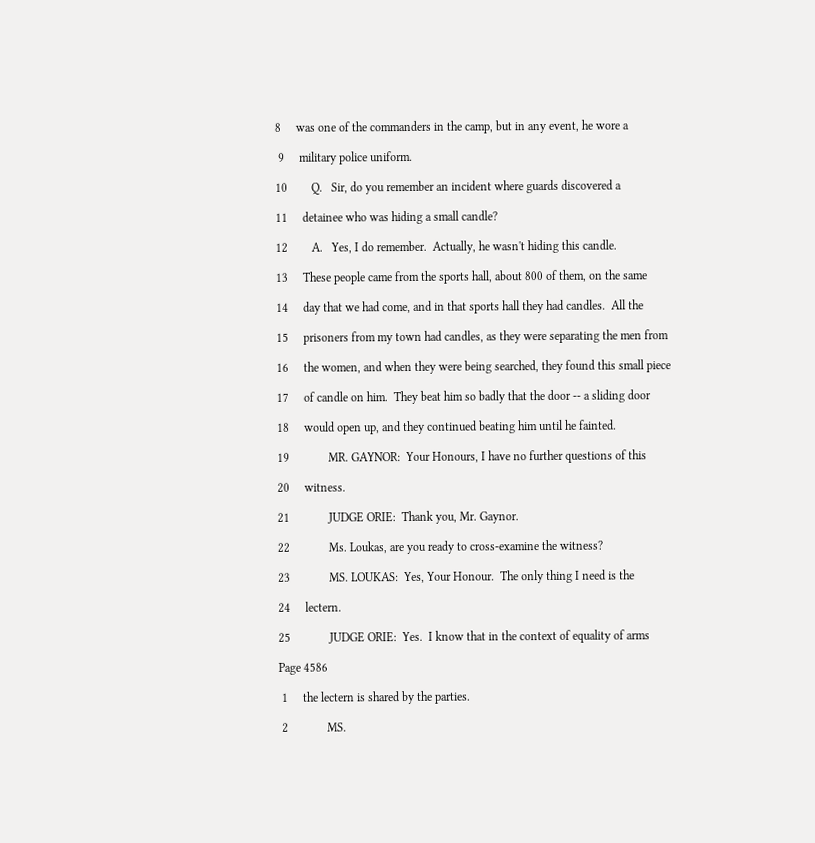8     was one of the commanders in the camp, but in any event, he wore a

 9     military police uniform.

10        Q.   Sir, do you remember an incident where guards discovered a

11     detainee who was hiding a small candle?

12        A.   Yes, I do remember.  Actually, he wasn't hiding this candle.

13     These people came from the sports hall, about 800 of them, on the same

14     day that we had come, and in that sports hall they had candles.  All the

15     prisoners from my town had candles, as they were separating the men from

16     the women, and when they were being searched, they found this small piece

17     of candle on him.  They beat him so badly that the door -- a sliding door

18     would open up, and they continued beating him until he fainted.

19             MR. GAYNOR:  Your Honours, I have no further questions of this

20     witness.

21             JUDGE ORIE:  Thank you, Mr. Gaynor.

22             Ms. Loukas, are you ready to cross-examine the witness?

23             MS. LOUKAS:  Yes, Your Honour.  The only thing I need is the

24     lectern.

25             JUDGE ORIE:  Yes.  I know that in the context of equality of arms

Page 4586

 1     the lectern is shared by the parties.

 2             MS.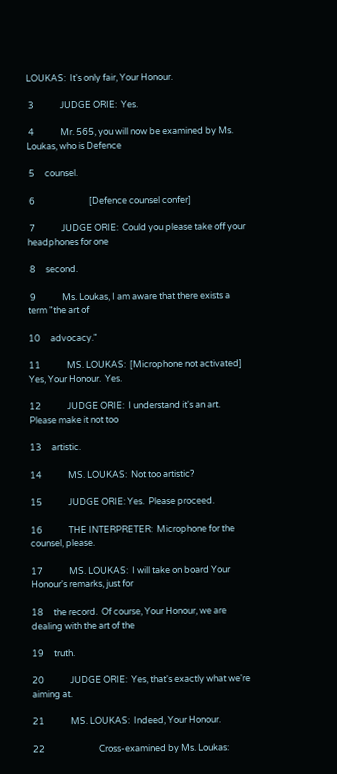LOUKAS:  It's only fair, Your Honour.

 3             JUDGE ORIE:  Yes.

 4             Mr. 565, you will now be examined by Ms. Loukas, who is Defence

 5     counsel.

 6                           [Defence counsel confer]

 7             JUDGE ORIE:  Could you please take off your headphones for one

 8     second.

 9             Ms. Loukas, I am aware that there exists a term "the art of

10     advocacy."

11             MS. LOUKAS:  [Microphone not activated] Yes, Your Honour.  Yes.

12             JUDGE ORIE:  I understand it's an art.  Please make it not too

13     artistic.

14             MS. LOUKAS:  Not too artistic?

15             JUDGE ORIE: Yes.  Please proceed.

16             THE INTERPRETER:  Microphone for the counsel, please.

17             MS. LOUKAS:  I will take on board Your Honour's remarks, just for

18     the record.  Of course, Your Honour, we are dealing with the art of the

19     truth.

20             JUDGE ORIE:  Yes, that's exactly what we're aiming at.

21             MS. LOUKAS:  Indeed, Your Honour.

22                           Cross-examined by Ms. Loukas: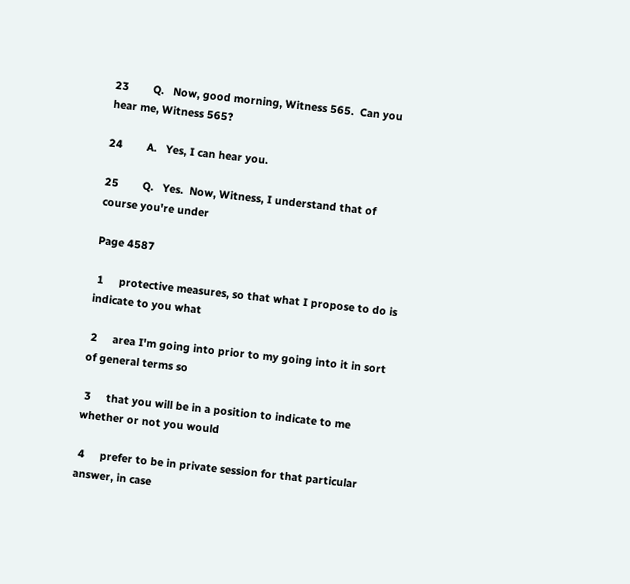23        Q.   Now, good morning, Witness 565.  Can you hear me, Witness 565?

24        A.   Yes, I can hear you.

25        Q.   Yes.  Now, Witness, I understand that of course you're under

Page 4587

 1     protective measures, so that what I propose to do is indicate to you what

 2     area I'm going into prior to my going into it in sort of general terms so

 3     that you will be in a position to indicate to me whether or not you would

 4     prefer to be in private session for that particular answer, in case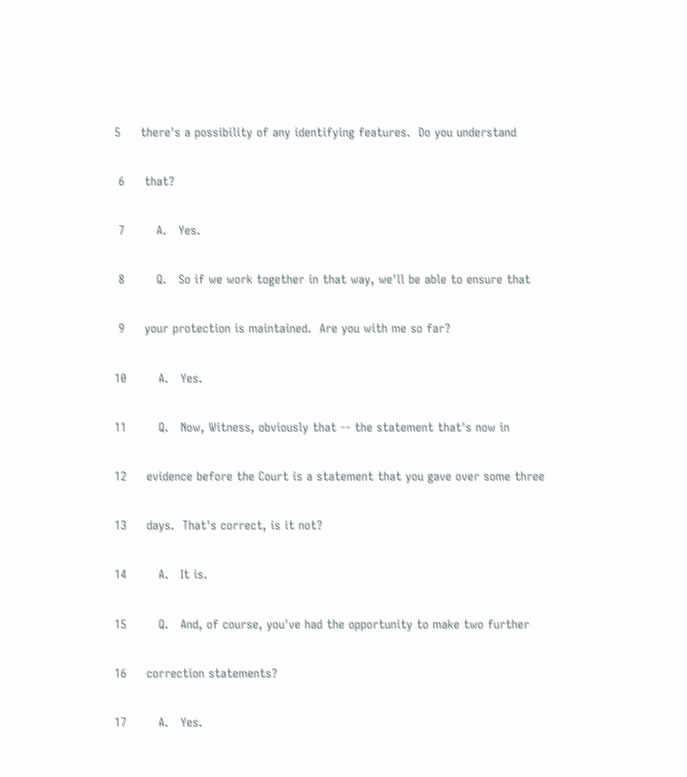5     there's a possibility of any identifying features.  Do you understand

 6     that?

 7        A.   Yes.

 8        Q.   So if we work together in that way, we'll be able to ensure that

 9     your protection is maintained.  Are you with me so far?

10        A.   Yes.

11        Q.   Now, Witness, obviously that -- the statement that's now in

12     evidence before the Court is a statement that you gave over some three

13     days.  That's correct, is it not?

14        A.   It is.

15        Q.   And, of course, you've had the opportunity to make two further

16     correction statements?

17        A.   Yes.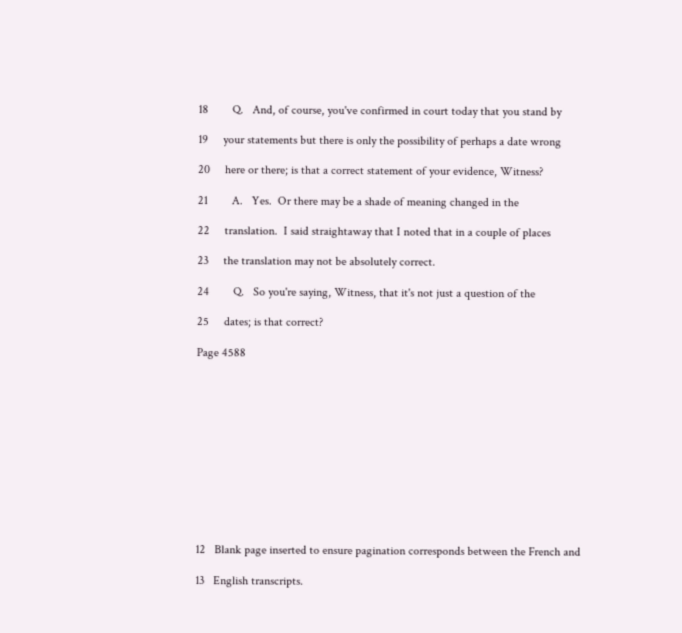18        Q.   And, of course, you've confirmed in court today that you stand by

19     your statements but there is only the possibility of perhaps a date wrong

20     here or there; is that a correct statement of your evidence, Witness?

21        A.   Yes.  Or there may be a shade of meaning changed in the

22     translation.  I said straightaway that I noted that in a couple of places

23     the translation may not be absolutely correct.

24        Q.   So you're saying, Witness, that it's not just a question of the

25     dates; is that correct?

Page 4588












12   Blank page inserted to ensure pagination corresponds between the French and

13   English transcripts.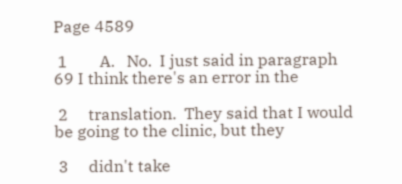Page 4589

 1        A.   No.  I just said in paragraph 69 I think there's an error in the

 2     translation.  They said that I would be going to the clinic, but they

 3     didn't take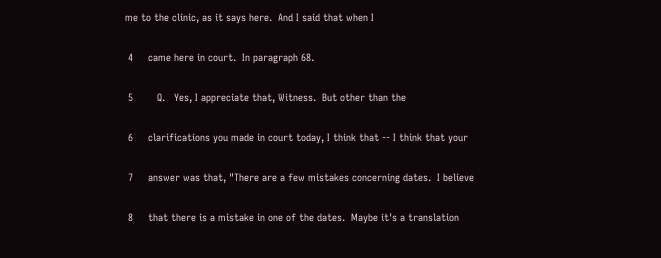me to the clinic, as it says here.  And I said that when I

 4     came here in court.  In paragraph 68.

 5        Q.   Yes, I appreciate that, Witness.  But other than the

 6     clarifications you made in court today, I think that -- I think that your

 7     answer was that, "There are a few mistakes concerning dates.  I believe

 8     that there is a mistake in one of the dates.  Maybe it's a translation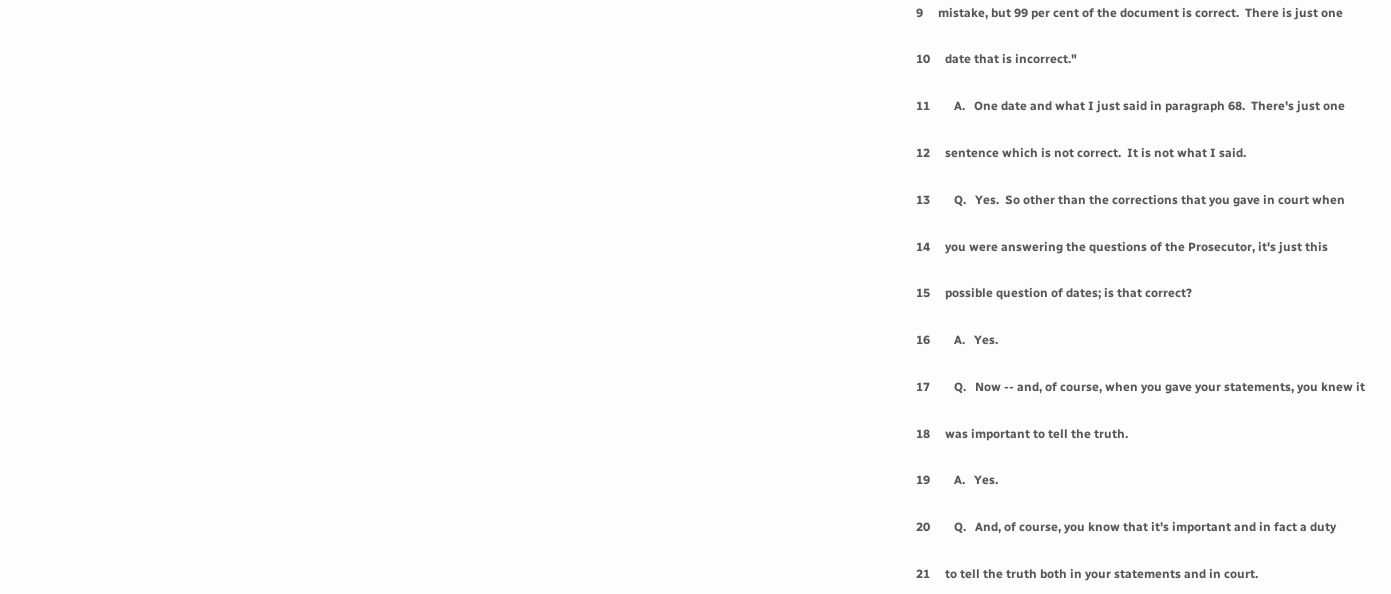9     mistake, but 99 per cent of the document is correct.  There is just one

10     date that is incorrect."

11        A.   One date and what I just said in paragraph 68.  There's just one

12     sentence which is not correct.  It is not what I said.

13        Q.   Yes.  So other than the corrections that you gave in court when

14     you were answering the questions of the Prosecutor, it's just this

15     possible question of dates; is that correct?

16        A.   Yes.

17        Q.   Now -- and, of course, when you gave your statements, you knew it

18     was important to tell the truth.

19        A.   Yes.

20        Q.   And, of course, you know that it's important and in fact a duty

21     to tell the truth both in your statements and in court.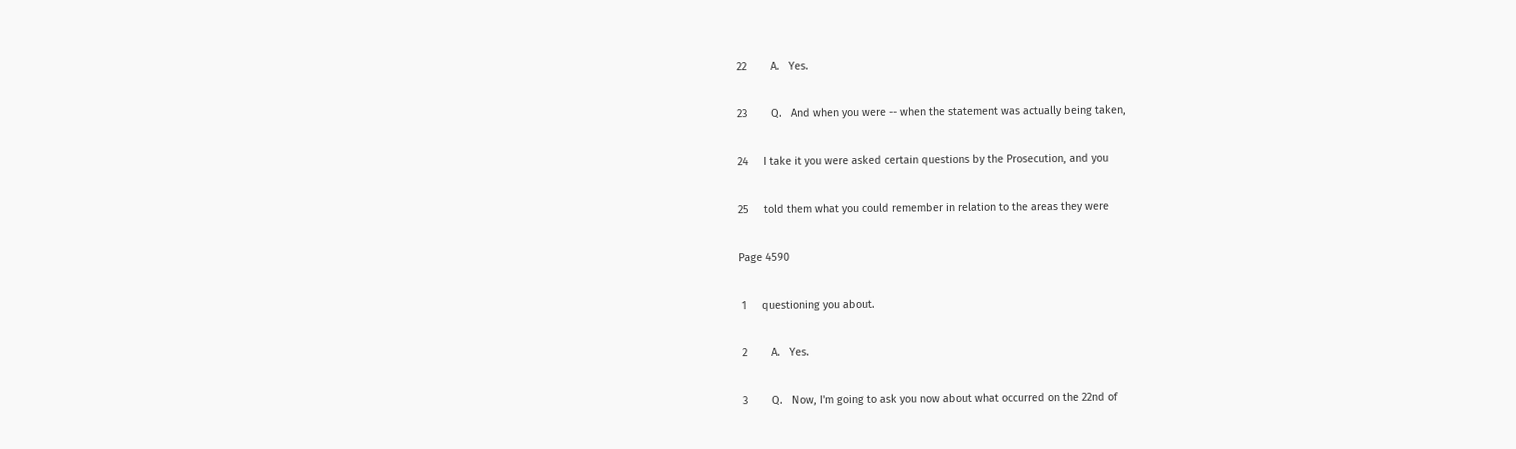22        A.   Yes.

23        Q.   And when you were -- when the statement was actually being taken,

24     I take it you were asked certain questions by the Prosecution, and you

25     told them what you could remember in relation to the areas they were

Page 4590

 1     questioning you about.

 2        A.   Yes.

 3        Q.   Now, I'm going to ask you now about what occurred on the 22nd of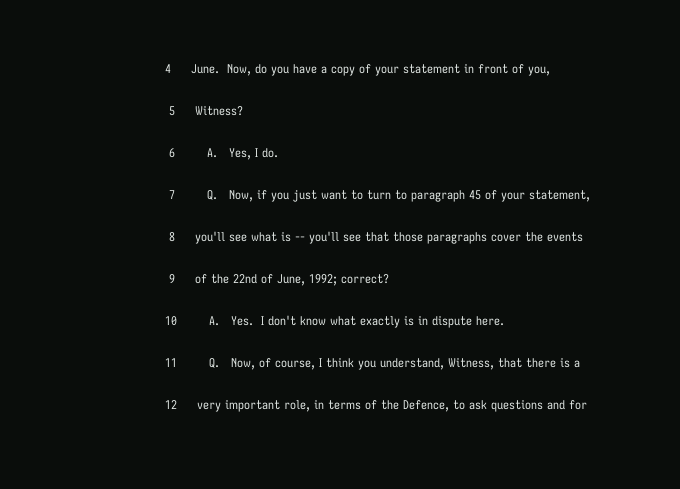4     June.  Now, do you have a copy of your statement in front of you,

 5     Witness?

 6        A.   Yes, I do.

 7        Q.   Now, if you just want to turn to paragraph 45 of your statement,

 8     you'll see what is -- you'll see that those paragraphs cover the events

 9     of the 22nd of June, 1992; correct?

10        A.   Yes.  I don't know what exactly is in dispute here.

11        Q.   Now, of course, I think you understand, Witness, that there is a

12     very important role, in terms of the Defence, to ask questions and for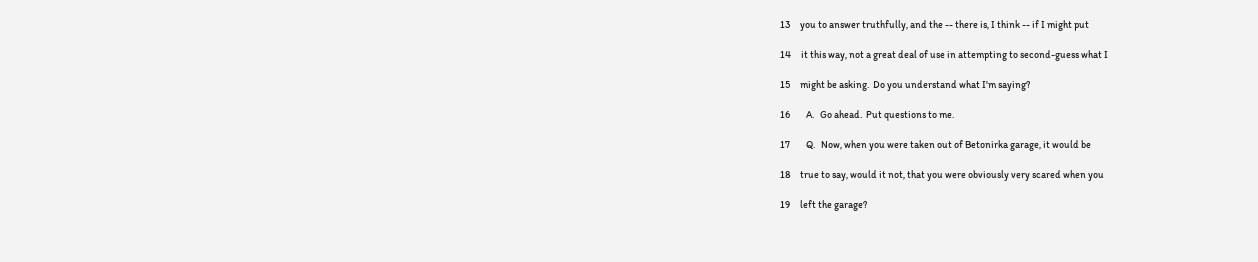13     you to answer truthfully, and the -- there is, I think -- if I might put

14     it this way, not a great deal of use in attempting to second-guess what I

15     might be asking.  Do you understand what I'm saying?

16        A.   Go ahead.  Put questions to me.

17        Q.   Now, when you were taken out of Betonirka garage, it would be

18     true to say, would it not, that you were obviously very scared when you

19     left the garage?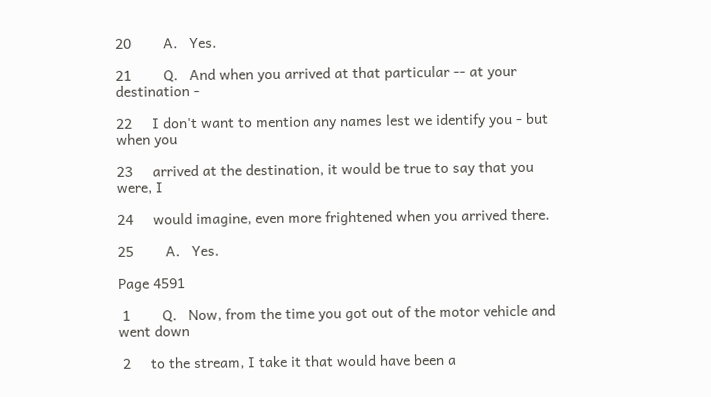20        A.   Yes.

21        Q.   And when you arrived at that particular -- at your destination -

22     I don't want to mention any names lest we identify you - but when you

23     arrived at the destination, it would be true to say that you were, I

24     would imagine, even more frightened when you arrived there.

25        A.   Yes.

Page 4591

 1        Q.   Now, from the time you got out of the motor vehicle and went down

 2     to the stream, I take it that would have been a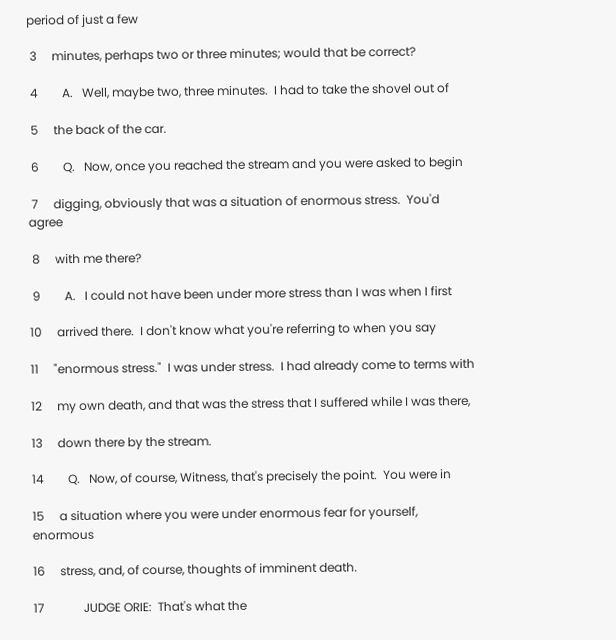period of just a few

 3     minutes, perhaps two or three minutes; would that be correct?

 4        A.   Well, maybe two, three minutes.  I had to take the shovel out of

 5     the back of the car.

 6        Q.   Now, once you reached the stream and you were asked to begin

 7     digging, obviously that was a situation of enormous stress.  You'd agree

 8     with me there?

 9        A.   I could not have been under more stress than I was when I first

10     arrived there.  I don't know what you're referring to when you say

11     "enormous stress."  I was under stress.  I had already come to terms with

12     my own death, and that was the stress that I suffered while I was there,

13     down there by the stream.

14        Q.   Now, of course, Witness, that's precisely the point.  You were in

15     a situation where you were under enormous fear for yourself, enormous

16     stress, and, of course, thoughts of imminent death.

17             JUDGE ORIE:  That's what the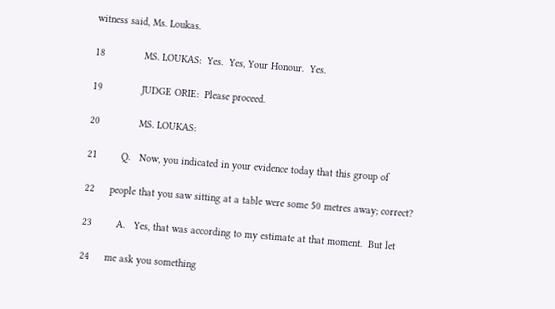witness said, Ms. Loukas.

18             MS. LOUKAS:  Yes.  Yes, Your Honour.  Yes.

19             JUDGE ORIE:  Please proceed.

20             MS. LOUKAS:

21        Q.   Now, you indicated in your evidence today that this group of

22     people that you saw sitting at a table were some 50 metres away; correct?

23        A.   Yes, that was according to my estimate at that moment.  But let

24     me ask you something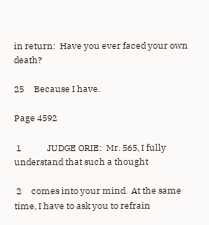in return:  Have you ever faced your own death?

25     Because I have.

Page 4592

 1             JUDGE ORIE:  Mr. 565, I fully understand that such a thought

 2     comes into your mind.  At the same time, I have to ask you to refrain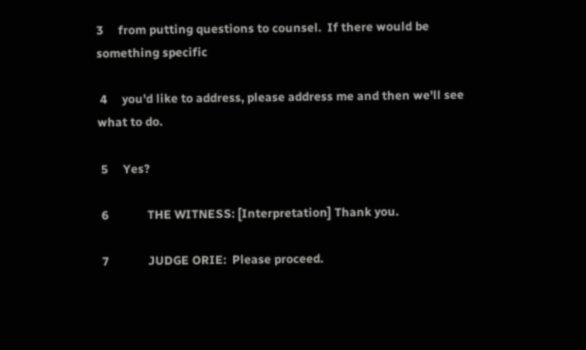3     from putting questions to counsel.  If there would be something specific

 4     you'd like to address, please address me and then we'll see what to do.

 5     Yes?

 6             THE WITNESS: [Interpretation] Thank you.

 7             JUDGE ORIE:  Please proceed.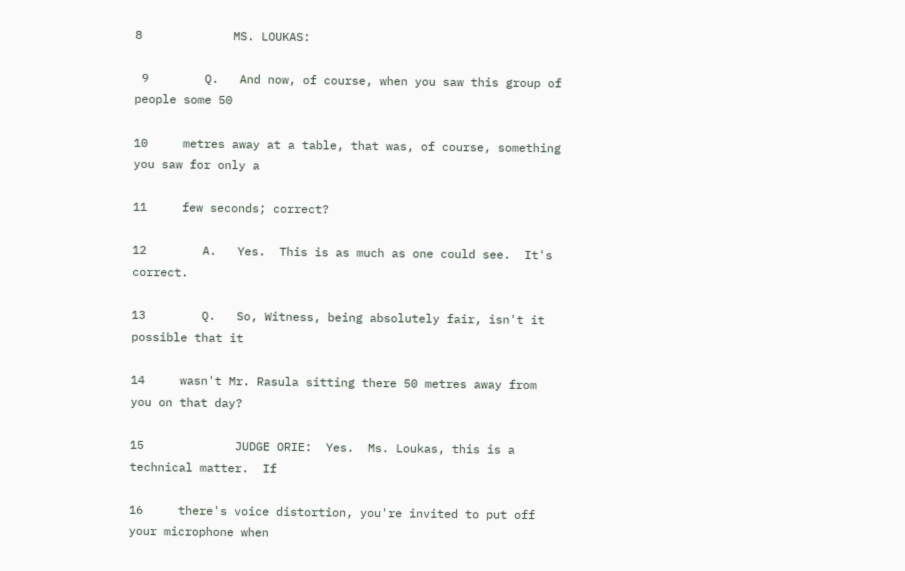8             MS. LOUKAS:

 9        Q.   And now, of course, when you saw this group of people some 50

10     metres away at a table, that was, of course, something you saw for only a

11     few seconds; correct?

12        A.   Yes.  This is as much as one could see.  It's correct.

13        Q.   So, Witness, being absolutely fair, isn't it possible that it

14     wasn't Mr. Rasula sitting there 50 metres away from you on that day?

15             JUDGE ORIE:  Yes.  Ms. Loukas, this is a technical matter.  If

16     there's voice distortion, you're invited to put off your microphone when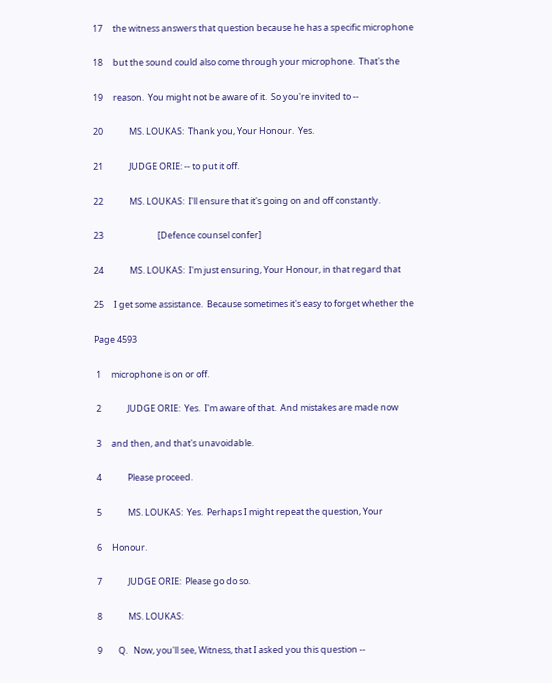17     the witness answers that question because he has a specific microphone

18     but the sound could also come through your microphone.  That's the

19     reason.  You might not be aware of it.  So you're invited to --

20             MS. LOUKAS:  Thank you, Your Honour.  Yes.

21             JUDGE ORIE: -- to put it off.

22             MS. LOUKAS:  I'll ensure that it's going on and off constantly.

23                           [Defence counsel confer]

24             MS. LOUKAS:  I'm just ensuring, Your Honour, in that regard that

25     I get some assistance.  Because sometimes it's easy to forget whether the

Page 4593

 1     microphone is on or off.

 2             JUDGE ORIE:  Yes.  I'm aware of that.  And mistakes are made now

 3     and then, and that's unavoidable.

 4             Please proceed.

 5             MS. LOUKAS:  Yes.  Perhaps I might repeat the question, Your

 6     Honour.

 7             JUDGE ORIE:  Please go do so.

 8             MS. LOUKAS:

 9        Q.   Now, you'll see, Witness, that I asked you this question --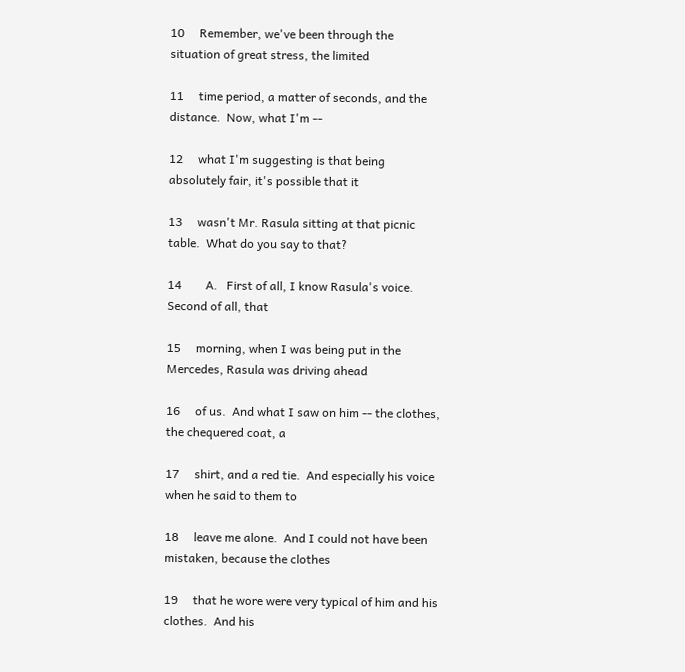10     Remember, we've been through the situation of great stress, the limited

11     time period, a matter of seconds, and the distance.  Now, what I'm --

12     what I'm suggesting is that being absolutely fair, it's possible that it

13     wasn't Mr. Rasula sitting at that picnic table.  What do you say to that?

14        A.   First of all, I know Rasula's voice.  Second of all, that

15     morning, when I was being put in the Mercedes, Rasula was driving ahead

16     of us.  And what I saw on him -- the clothes, the chequered coat, a

17     shirt, and a red tie.  And especially his voice when he said to them to

18     leave me alone.  And I could not have been mistaken, because the clothes

19     that he wore were very typical of him and his clothes.  And his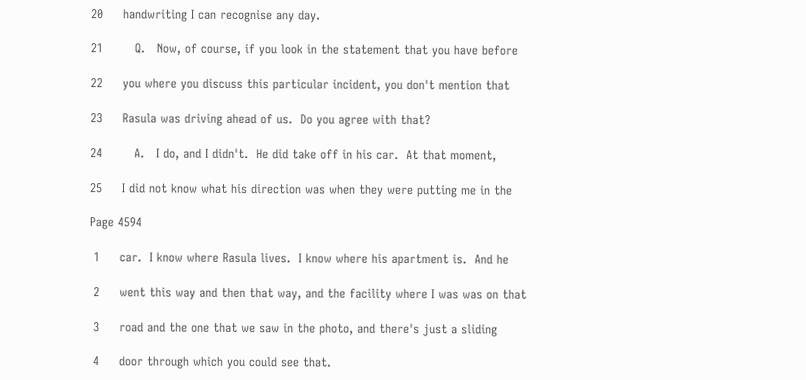20     handwriting I can recognise any day.

21        Q.   Now, of course, if you look in the statement that you have before

22     you where you discuss this particular incident, you don't mention that

23     Rasula was driving ahead of us.  Do you agree with that?

24        A.   I do, and I didn't.  He did take off in his car.  At that moment,

25     I did not know what his direction was when they were putting me in the

Page 4594

 1     car.  I know where Rasula lives.  I know where his apartment is.  And he

 2     went this way and then that way, and the facility where I was was on that

 3     road and the one that we saw in the photo, and there's just a sliding

 4     door through which you could see that.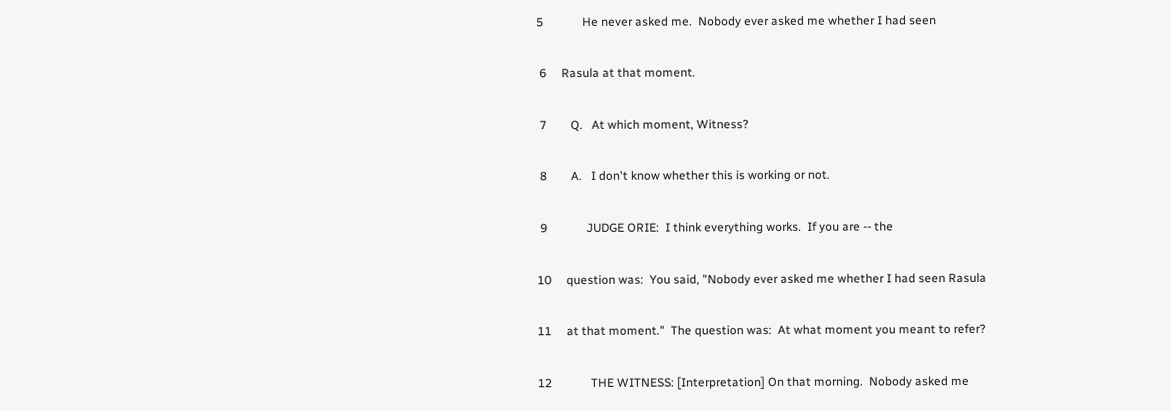5             He never asked me.  Nobody ever asked me whether I had seen

 6     Rasula at that moment.

 7        Q.   At which moment, Witness?

 8        A.   I don't know whether this is working or not.

 9             JUDGE ORIE:  I think everything works.  If you are -- the

10     question was:  You said, "Nobody ever asked me whether I had seen Rasula

11     at that moment."  The question was:  At what moment you meant to refer?

12             THE WITNESS: [Interpretation] On that morning.  Nobody asked me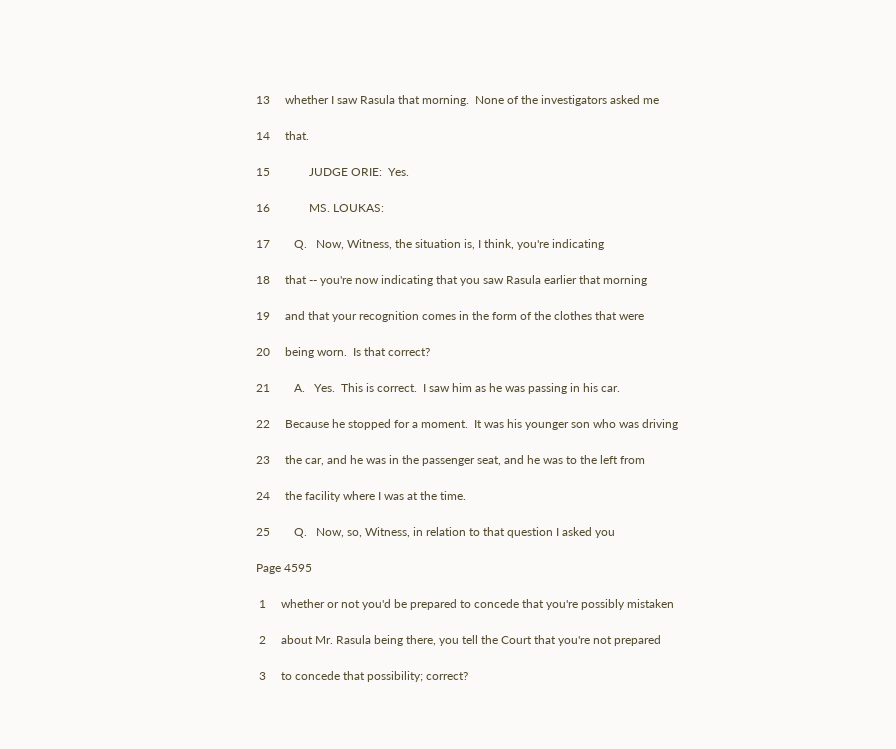13     whether I saw Rasula that morning.  None of the investigators asked me

14     that.

15             JUDGE ORIE:  Yes.

16             MS. LOUKAS:

17        Q.   Now, Witness, the situation is, I think, you're indicating

18     that -- you're now indicating that you saw Rasula earlier that morning

19     and that your recognition comes in the form of the clothes that were

20     being worn.  Is that correct?

21        A.   Yes.  This is correct.  I saw him as he was passing in his car.

22     Because he stopped for a moment.  It was his younger son who was driving

23     the car, and he was in the passenger seat, and he was to the left from

24     the facility where I was at the time.

25        Q.   Now, so, Witness, in relation to that question I asked you

Page 4595

 1     whether or not you'd be prepared to concede that you're possibly mistaken

 2     about Mr. Rasula being there, you tell the Court that you're not prepared

 3     to concede that possibility; correct?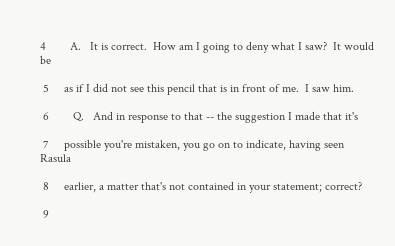4        A.   It is correct.  How am I going to deny what I saw?  It would be

 5     as if I did not see this pencil that is in front of me.  I saw him.

 6        Q.   And in response to that -- the suggestion I made that it's

 7     possible you're mistaken, you go on to indicate, having seen Rasula

 8     earlier, a matter that's not contained in your statement; correct?

 9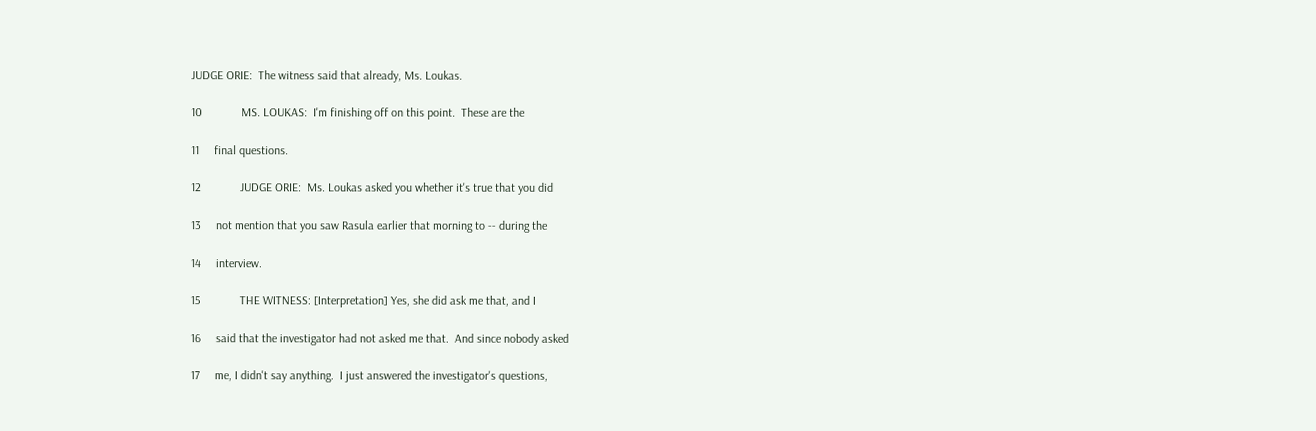JUDGE ORIE:  The witness said that already, Ms. Loukas.

10             MS. LOUKAS:  I'm finishing off on this point.  These are the

11     final questions.

12             JUDGE ORIE:  Ms. Loukas asked you whether it's true that you did

13     not mention that you saw Rasula earlier that morning to -- during the

14     interview.

15             THE WITNESS: [Interpretation] Yes, she did ask me that, and I

16     said that the investigator had not asked me that.  And since nobody asked

17     me, I didn't say anything.  I just answered the investigator's questions,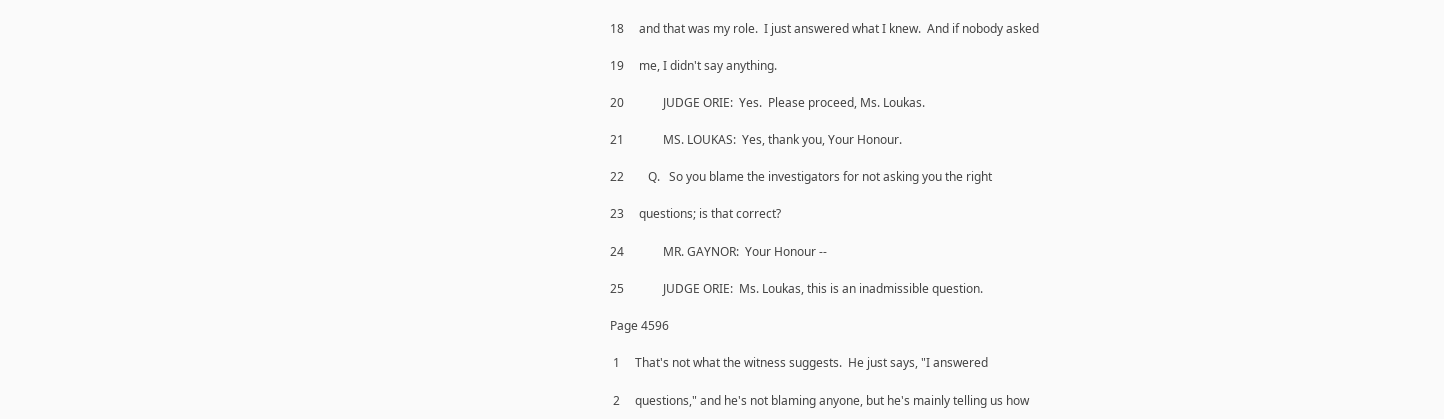18     and that was my role.  I just answered what I knew.  And if nobody asked

19     me, I didn't say anything.

20             JUDGE ORIE:  Yes.  Please proceed, Ms. Loukas.

21             MS. LOUKAS:  Yes, thank you, Your Honour.

22        Q.   So you blame the investigators for not asking you the right

23     questions; is that correct?

24             MR. GAYNOR:  Your Honour --

25             JUDGE ORIE:  Ms. Loukas, this is an inadmissible question.

Page 4596

 1     That's not what the witness suggests.  He just says, "I answered

 2     questions," and he's not blaming anyone, but he's mainly telling us how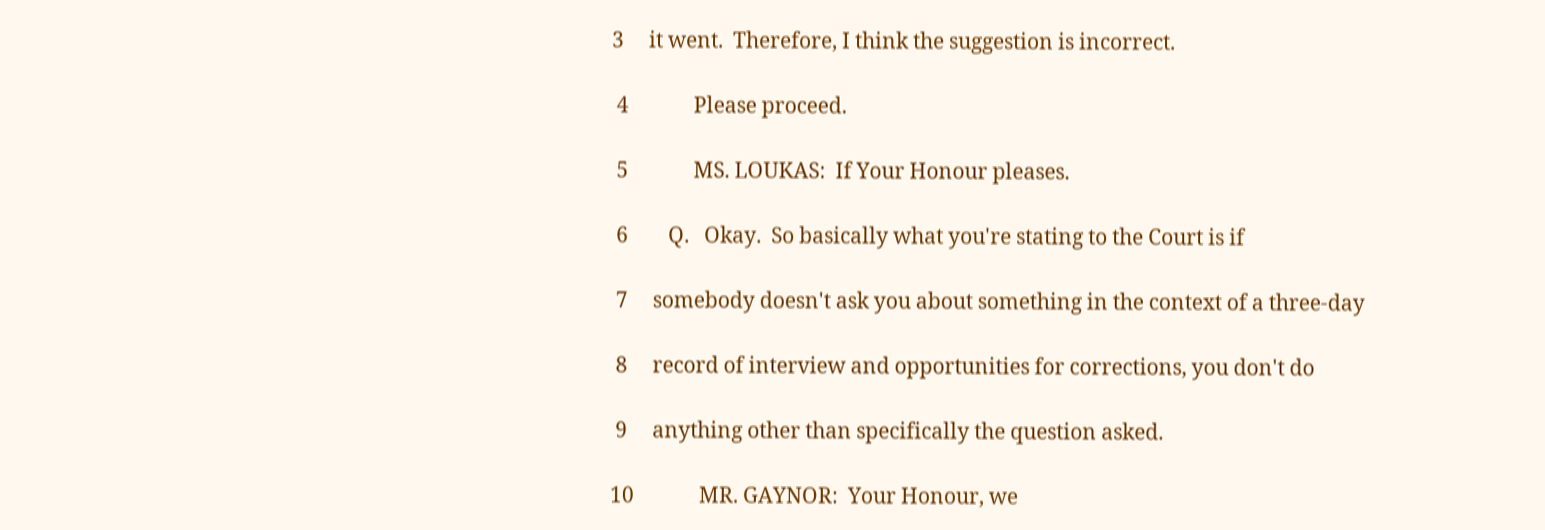3     it went.  Therefore, I think the suggestion is incorrect.

 4             Please proceed.

 5             MS. LOUKAS:  If Your Honour pleases.

 6        Q.   Okay.  So basically what you're stating to the Court is if

 7     somebody doesn't ask you about something in the context of a three-day

 8     record of interview and opportunities for corrections, you don't do

 9     anything other than specifically the question asked.

10             MR. GAYNOR:  Your Honour, we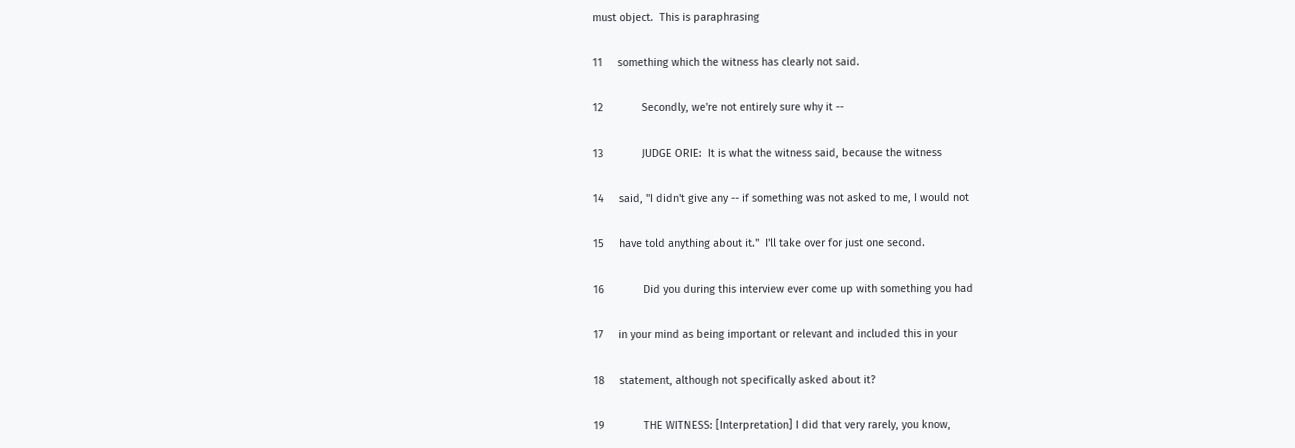must object.  This is paraphrasing

11     something which the witness has clearly not said.

12             Secondly, we're not entirely sure why it --

13             JUDGE ORIE:  It is what the witness said, because the witness

14     said, "I didn't give any -- if something was not asked to me, I would not

15     have told anything about it."  I'll take over for just one second.

16             Did you during this interview ever come up with something you had

17     in your mind as being important or relevant and included this in your

18     statement, although not specifically asked about it?

19             THE WITNESS: [Interpretation] I did that very rarely, you know,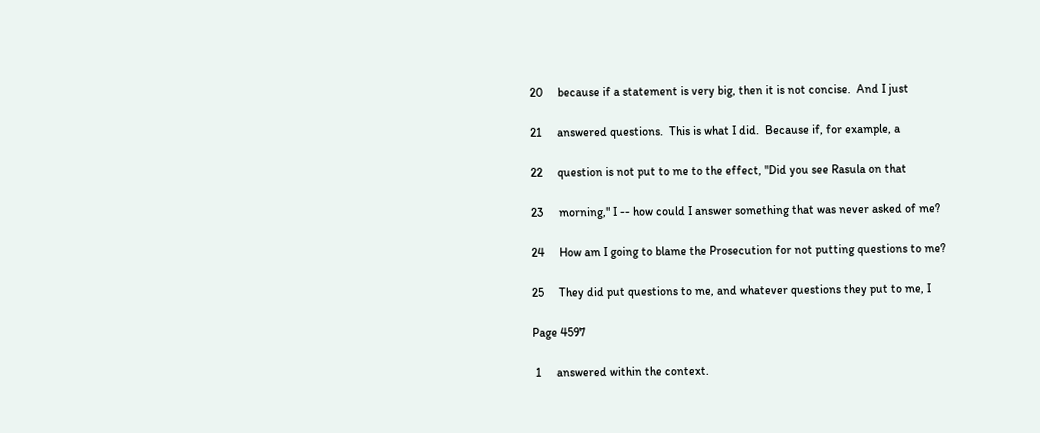20     because if a statement is very big, then it is not concise.  And I just

21     answered questions.  This is what I did.  Because if, for example, a

22     question is not put to me to the effect, "Did you see Rasula on that

23     morning," I -- how could I answer something that was never asked of me?

24     How am I going to blame the Prosecution for not putting questions to me?

25     They did put questions to me, and whatever questions they put to me, I

Page 4597

 1     answered within the context.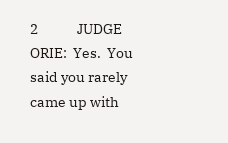2             JUDGE ORIE:  Yes.  You said you rarely came up with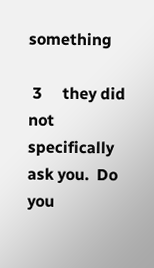something

 3     they did not specifically ask you.  Do you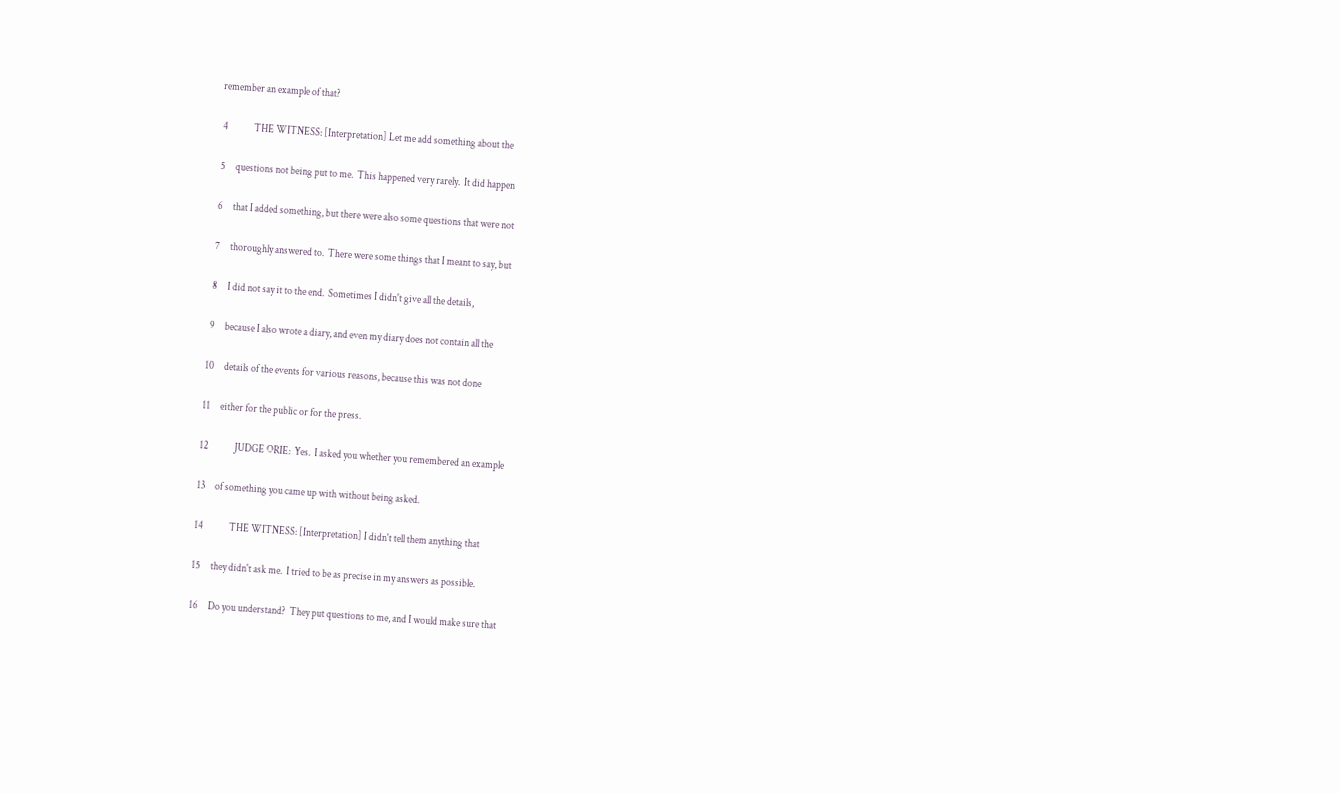remember an example of that?

 4             THE WITNESS: [Interpretation] Let me add something about the

 5     questions not being put to me.  This happened very rarely.  It did happen

 6     that I added something, but there were also some questions that were not

 7     thoroughly answered to.  There were some things that I meant to say, but

 8     I did not say it to the end.  Sometimes I didn't give all the details,

 9     because I also wrote a diary, and even my diary does not contain all the

10     details of the events for various reasons, because this was not done

11     either for the public or for the press.

12             JUDGE ORIE:  Yes.  I asked you whether you remembered an example

13     of something you came up with without being asked.

14             THE WITNESS: [Interpretation] I didn't tell them anything that

15     they didn't ask me.  I tried to be as precise in my answers as possible.

16     Do you understand?  They put questions to me, and I would make sure that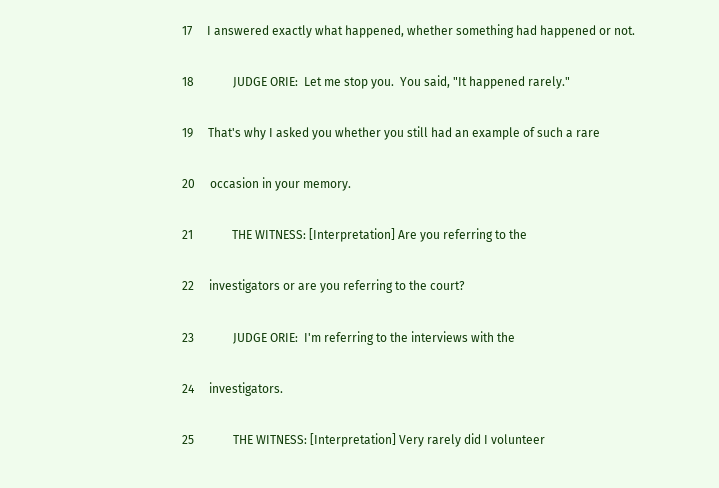17     I answered exactly what happened, whether something had happened or not.

18             JUDGE ORIE:  Let me stop you.  You said, "It happened rarely."

19     That's why I asked you whether you still had an example of such a rare

20     occasion in your memory.

21             THE WITNESS: [Interpretation] Are you referring to the

22     investigators or are you referring to the court?

23             JUDGE ORIE:  I'm referring to the interviews with the

24     investigators.

25             THE WITNESS: [Interpretation] Very rarely did I volunteer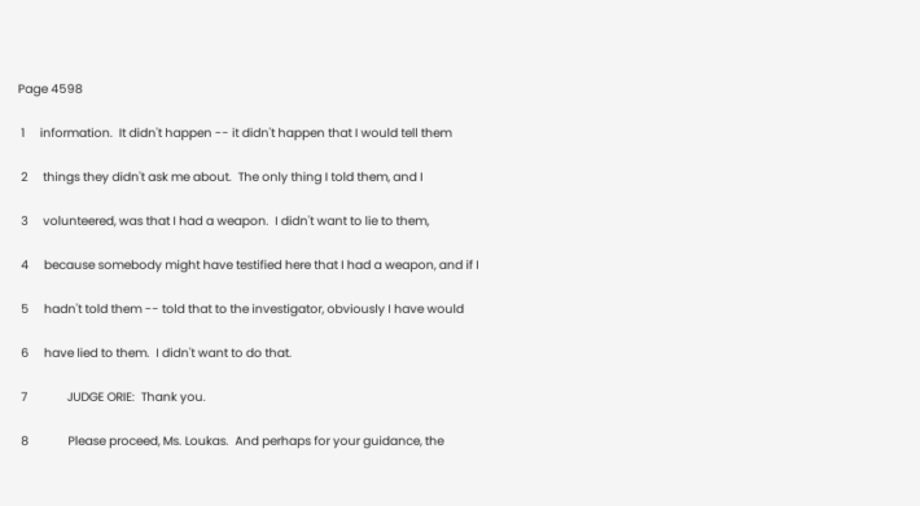Page 4598

 1     information.  It didn't happen -- it didn't happen that I would tell them

 2     things they didn't ask me about.  The only thing I told them, and I

 3     volunteered, was that I had a weapon.  I didn't want to lie to them,

 4     because somebody might have testified here that I had a weapon, and if I

 5     hadn't told them -- told that to the investigator, obviously I have would

 6     have lied to them.  I didn't want to do that.

 7             JUDGE ORIE:  Thank you.

 8             Please proceed, Ms. Loukas.  And perhaps for your guidance, the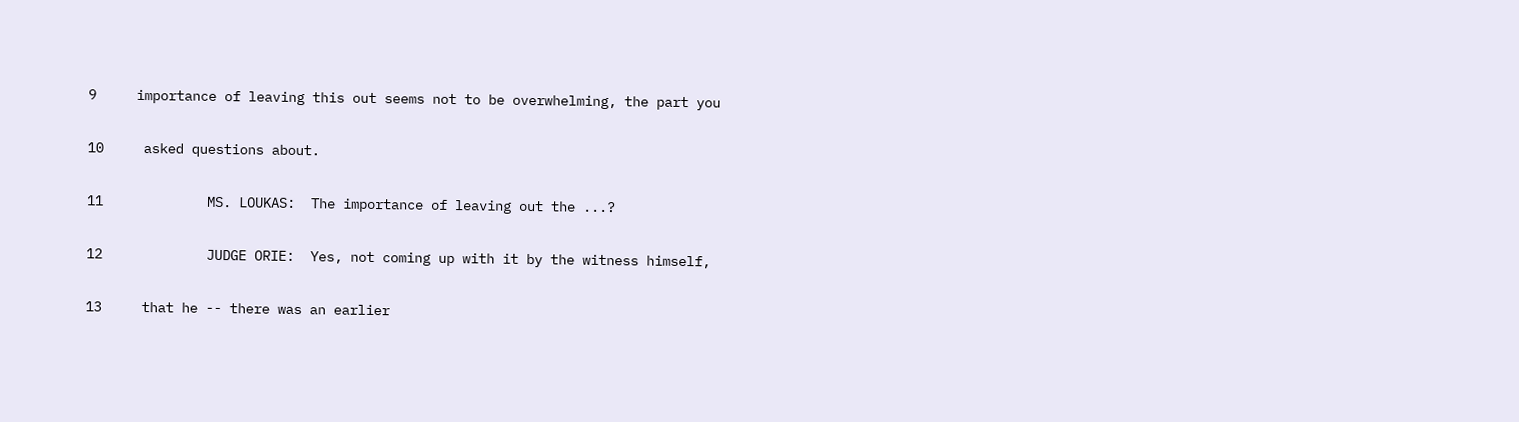9     importance of leaving this out seems not to be overwhelming, the part you

10     asked questions about.

11             MS. LOUKAS:  The importance of leaving out the ...?

12             JUDGE ORIE:  Yes, not coming up with it by the witness himself,

13     that he -- there was an earlier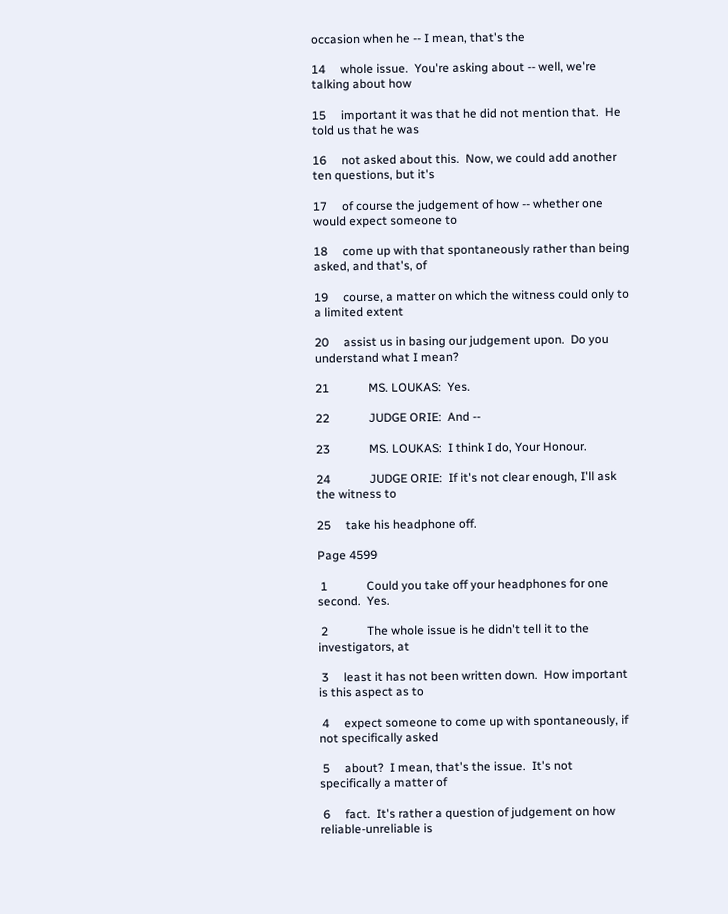occasion when he -- I mean, that's the

14     whole issue.  You're asking about -- well, we're talking about how

15     important it was that he did not mention that.  He told us that he was

16     not asked about this.  Now, we could add another ten questions, but it's

17     of course the judgement of how -- whether one would expect someone to

18     come up with that spontaneously rather than being asked, and that's, of

19     course, a matter on which the witness could only to a limited extent

20     assist us in basing our judgement upon.  Do you understand what I mean?

21             MS. LOUKAS:  Yes.

22             JUDGE ORIE:  And --

23             MS. LOUKAS:  I think I do, Your Honour.

24             JUDGE ORIE:  If it's not clear enough, I'll ask the witness to

25     take his headphone off.

Page 4599

 1             Could you take off your headphones for one second.  Yes.

 2             The whole issue is he didn't tell it to the investigators, at

 3     least it has not been written down.  How important is this aspect as to

 4     expect someone to come up with spontaneously, if not specifically asked

 5     about?  I mean, that's the issue.  It's not specifically a matter of

 6     fact.  It's rather a question of judgement on how reliable-unreliable is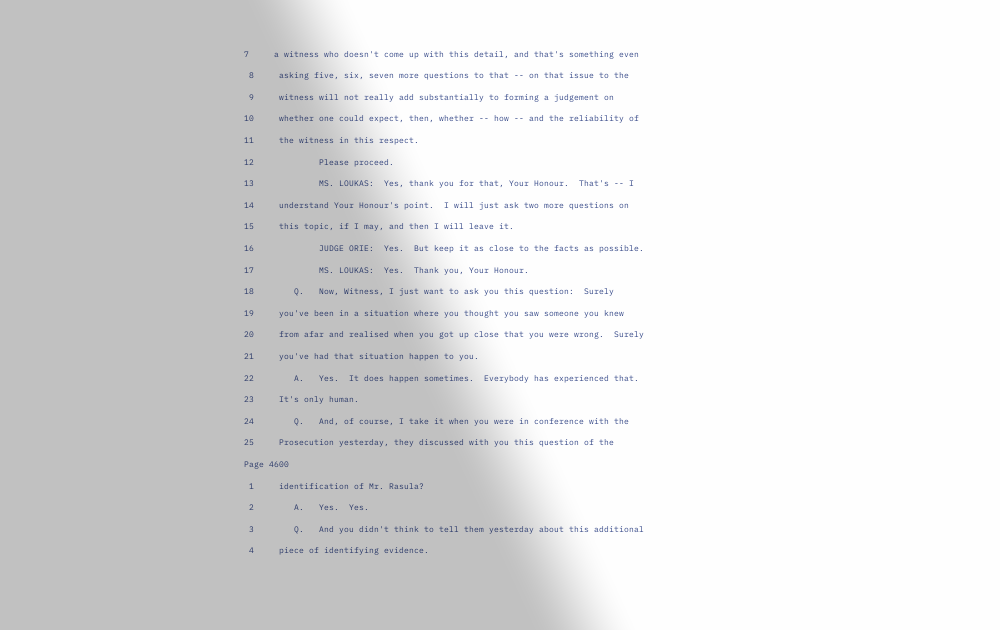7     a witness who doesn't come up with this detail, and that's something even

 8     asking five, six, seven more questions to that -- on that issue to the

 9     witness will not really add substantially to forming a judgement on

10     whether one could expect, then, whether -- how -- and the reliability of

11     the witness in this respect.

12             Please proceed.

13             MS. LOUKAS:  Yes, thank you for that, Your Honour.  That's -- I

14     understand Your Honour's point.  I will just ask two more questions on

15     this topic, if I may, and then I will leave it.

16             JUDGE ORIE:  Yes.  But keep it as close to the facts as possible.

17             MS. LOUKAS:  Yes.  Thank you, Your Honour.

18        Q.   Now, Witness, I just want to ask you this question:  Surely

19     you've been in a situation where you thought you saw someone you knew

20     from afar and realised when you got up close that you were wrong.  Surely

21     you've had that situation happen to you.

22        A.   Yes.  It does happen sometimes.  Everybody has experienced that.

23     It's only human.

24        Q.   And, of course, I take it when you were in conference with the

25     Prosecution yesterday, they discussed with you this question of the

Page 4600

 1     identification of Mr. Rasula?

 2        A.   Yes.  Yes.

 3        Q.   And you didn't think to tell them yesterday about this additional

 4     piece of identifying evidence.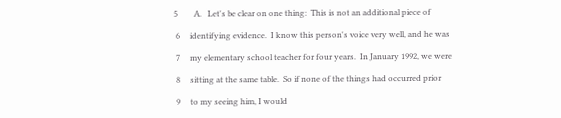5        A.   Let's be clear on one thing:  This is not an additional piece of

 6     identifying evidence.  I know this person's voice very well, and he was

 7     my elementary school teacher for four years.  In January 1992, we were

 8     sitting at the same table.  So if none of the things had occurred prior

 9     to my seeing him, I would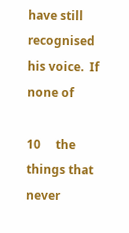have still recognised his voice.  If none of

10     the things that never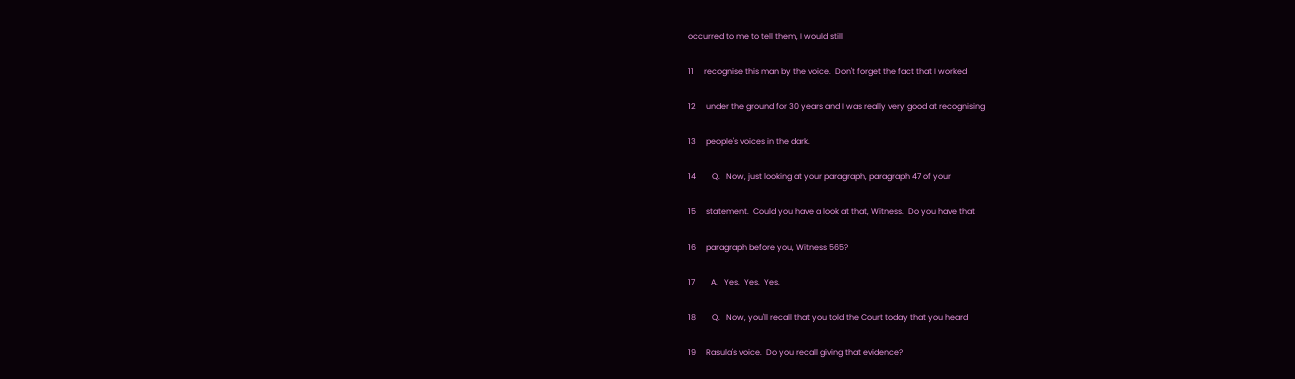occurred to me to tell them, I would still

11     recognise this man by the voice.  Don't forget the fact that I worked

12     under the ground for 30 years and I was really very good at recognising

13     people's voices in the dark.

14        Q.   Now, just looking at your paragraph, paragraph 47 of your

15     statement.  Could you have a look at that, Witness.  Do you have that

16     paragraph before you, Witness 565?

17        A.   Yes.  Yes.  Yes.

18        Q.   Now, you'll recall that you told the Court today that you heard

19     Rasula's voice.  Do you recall giving that evidence?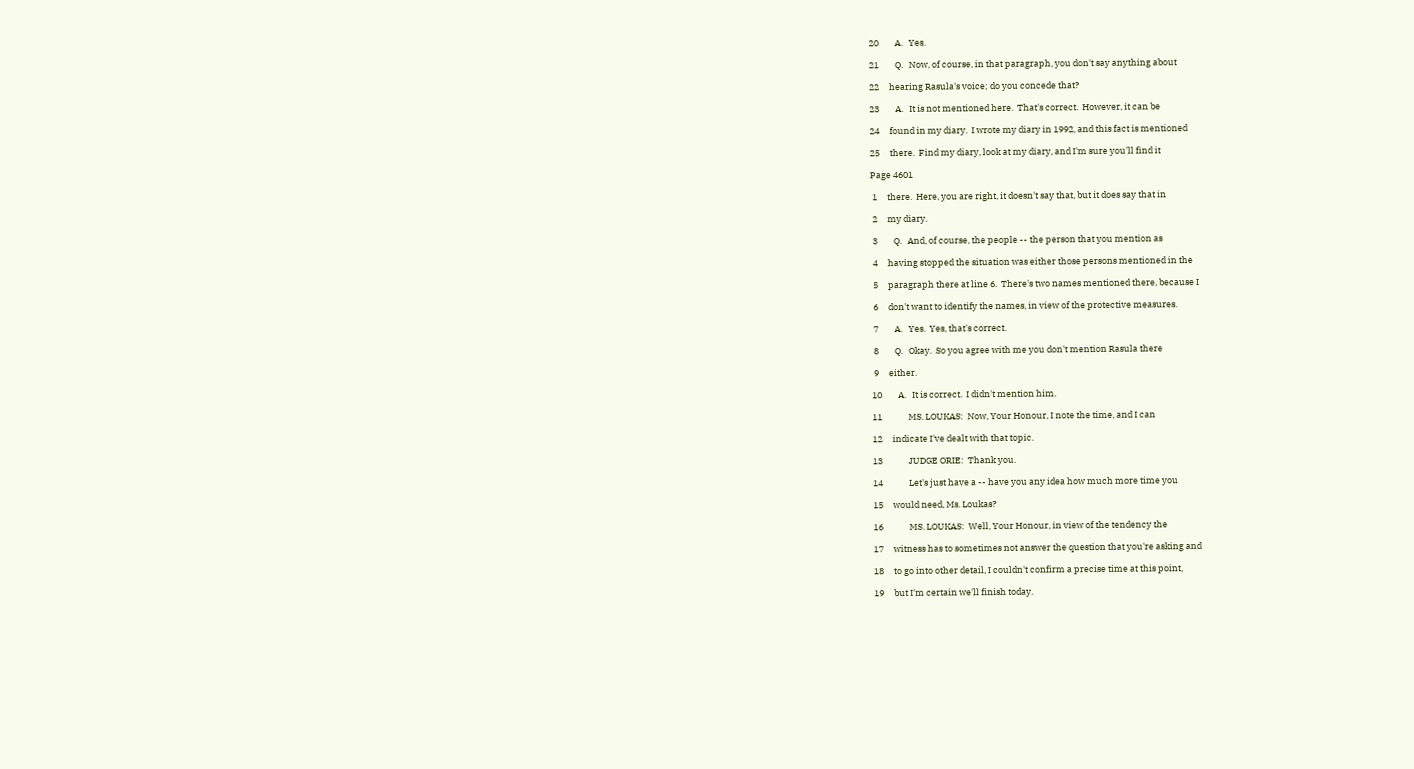20        A.   Yes.

21        Q.   Now, of course, in that paragraph, you don't say anything about

22     hearing Rasula's voice; do you concede that?

23        A.   It is not mentioned here.  That's correct.  However, it can be

24     found in my diary.  I wrote my diary in 1992, and this fact is mentioned

25     there.  Find my diary, look at my diary, and I'm sure you'll find it

Page 4601

 1     there.  Here, you are right, it doesn't say that, but it does say that in

 2     my diary.

 3        Q.   And, of course, the people -- the person that you mention as

 4     having stopped the situation was either those persons mentioned in the

 5     paragraph there at line 6.  There's two names mentioned there, because I

 6     don't want to identify the names, in view of the protective measures.

 7        A.   Yes.  Yes, that's correct.

 8        Q.   Okay.  So you agree with me you don't mention Rasula there

 9     either.

10        A.   It is correct.  I didn't mention him.

11             MS. LOUKAS:  Now, Your Honour, I note the time, and I can

12     indicate I've dealt with that topic.

13             JUDGE ORIE:  Thank you.

14             Let's just have a -- have you any idea how much more time you

15     would need, Ms. Loukas?

16             MS. LOUKAS:  Well, Your Honour, in view of the tendency the

17     witness has to sometimes not answer the question that you're asking and

18     to go into other detail, I couldn't confirm a precise time at this point,

19     but I'm certain we'll finish today.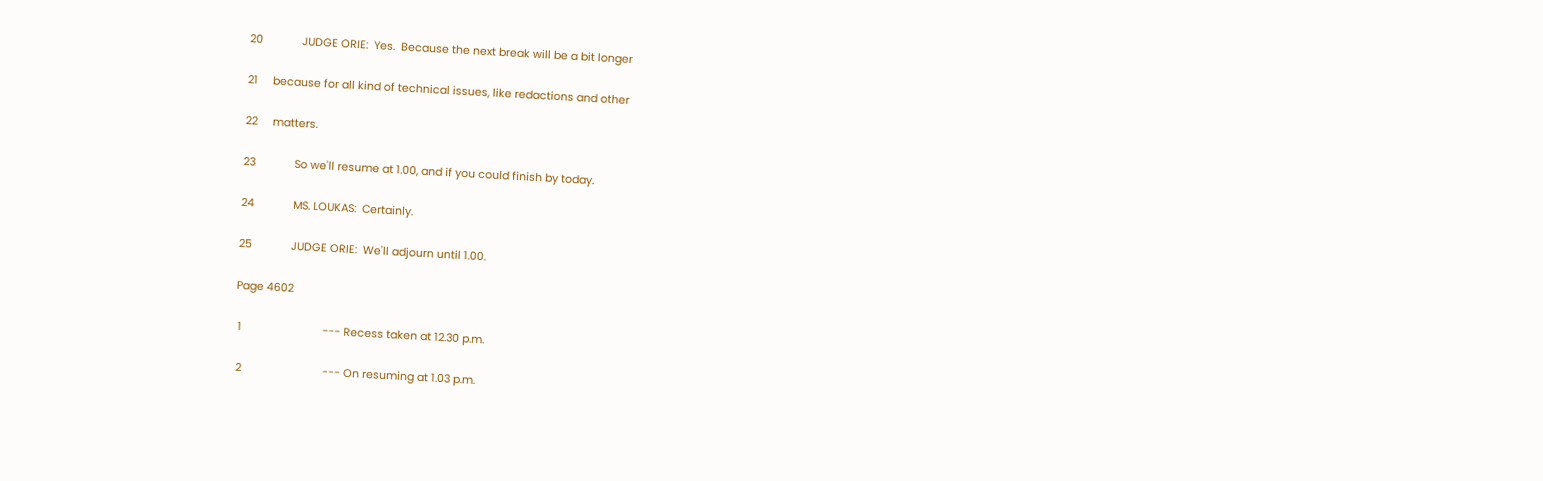20             JUDGE ORIE:  Yes.  Because the next break will be a bit longer

21     because for all kind of technical issues, like redactions and other

22     matters.

23             So we'll resume at 1.00, and if you could finish by today.

24             MS. LOUKAS:  Certainly.

25             JUDGE ORIE:  We'll adjourn until 1.00.

Page 4602

 1                           --- Recess taken at 12.30 p.m.

 2                           --- On resuming at 1.03 p.m.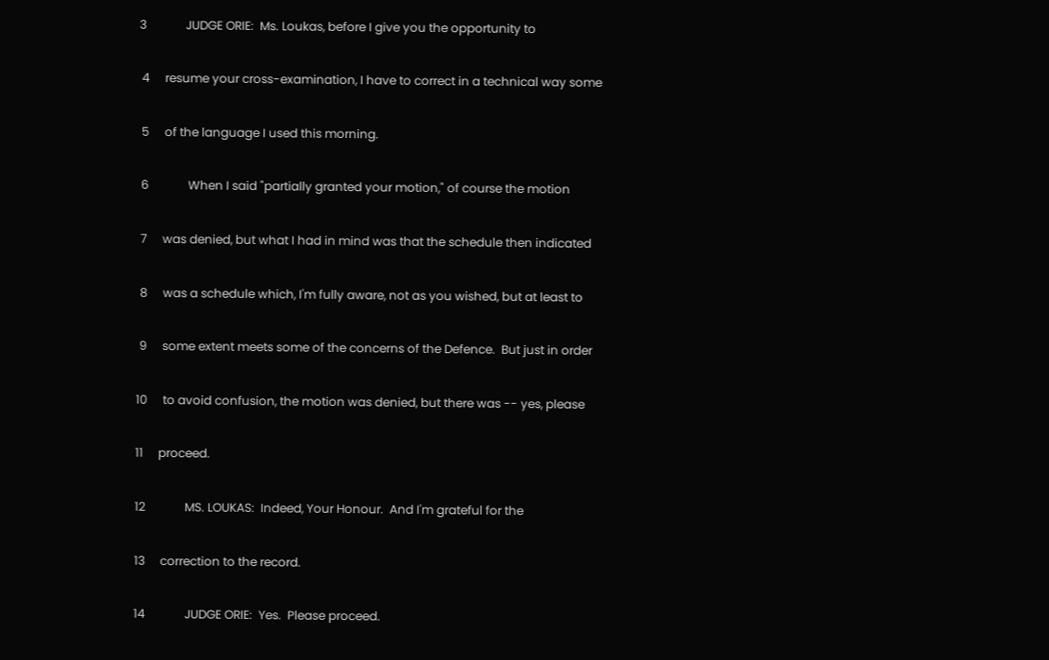3             JUDGE ORIE:  Ms. Loukas, before I give you the opportunity to

 4     resume your cross-examination, I have to correct in a technical way some

 5     of the language I used this morning.

 6             When I said "partially granted your motion," of course the motion

 7     was denied, but what I had in mind was that the schedule then indicated

 8     was a schedule which, I'm fully aware, not as you wished, but at least to

 9     some extent meets some of the concerns of the Defence.  But just in order

10     to avoid confusion, the motion was denied, but there was -- yes, please

11     proceed.

12             MS. LOUKAS:  Indeed, Your Honour.  And I'm grateful for the

13     correction to the record.

14             JUDGE ORIE:  Yes.  Please proceed.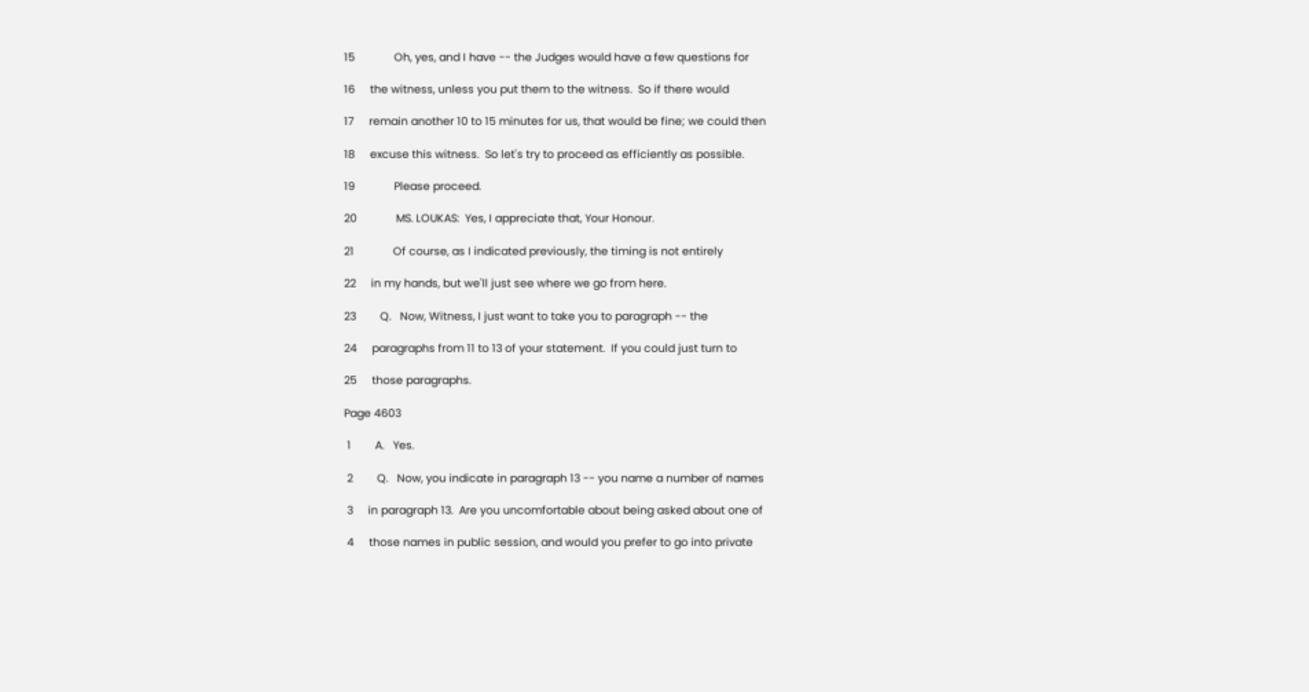15             Oh, yes, and I have -- the Judges would have a few questions for

16     the witness, unless you put them to the witness.  So if there would

17     remain another 10 to 15 minutes for us, that would be fine; we could then

18     excuse this witness.  So let's try to proceed as efficiently as possible.

19             Please proceed.

20             MS. LOUKAS:  Yes, I appreciate that, Your Honour.

21             Of course, as I indicated previously, the timing is not entirely

22     in my hands, but we'll just see where we go from here.

23        Q.   Now, Witness, I just want to take you to paragraph -- the

24     paragraphs from 11 to 13 of your statement.  If you could just turn to

25     those paragraphs.

Page 4603

 1        A.   Yes.

 2        Q.   Now, you indicate in paragraph 13 -- you name a number of names

 3     in paragraph 13.  Are you uncomfortable about being asked about one of

 4     those names in public session, and would you prefer to go into private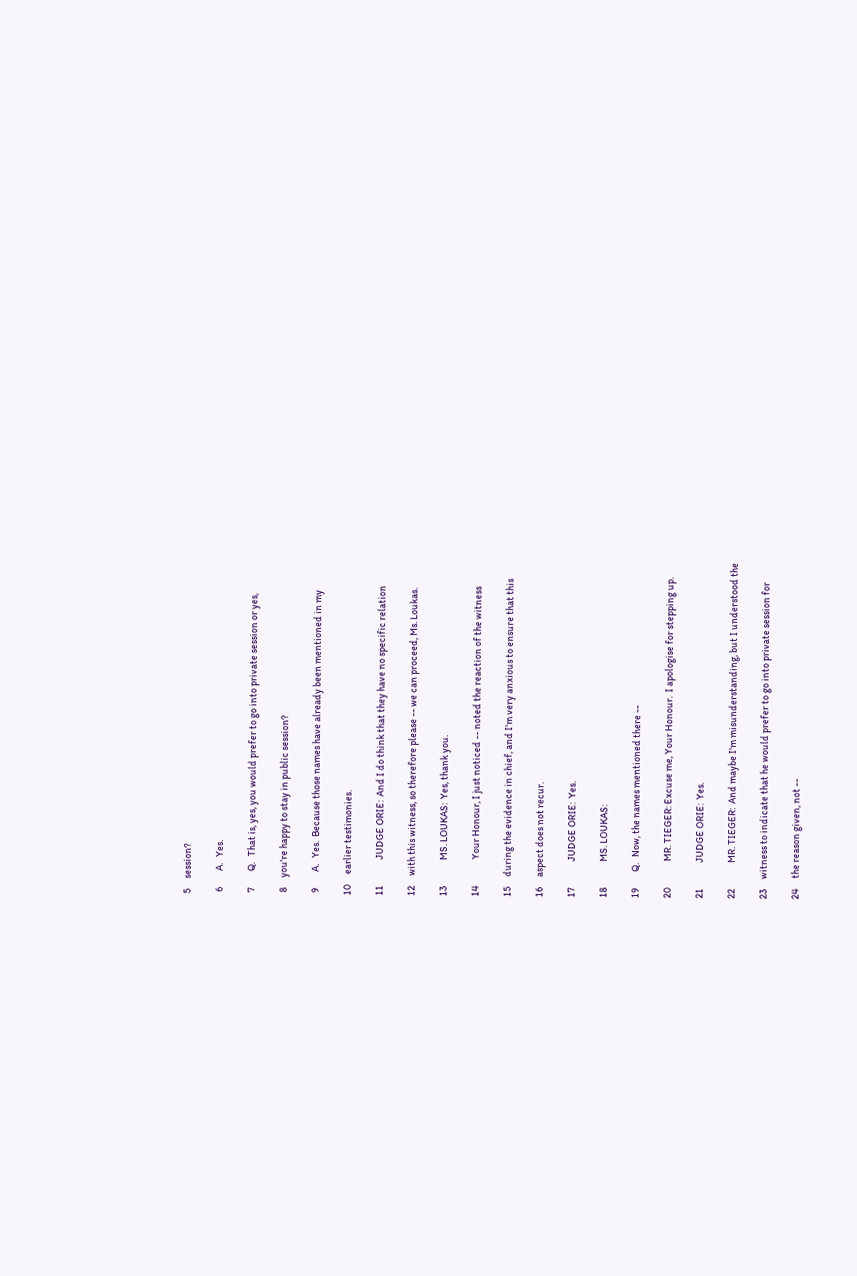5     session?

 6        A.   Yes.

 7        Q.   That is, yes, you would prefer to go into private session or yes,

 8     you're happy to stay in public session?

 9        A.   Yes.  Because those names have already been mentioned in my

10     earlier testimonies.

11             JUDGE ORIE:  And I do think that they have no specific relation

12     with this witness, so therefore please -- we can proceed, Ms. Loukas.

13             MS. LOUKAS:  Yes, thank you.

14             Your Honour, I just noticed -- noted the reaction of the witness

15     during the evidence in chief, and I'm very anxious to ensure that this

16     aspect does not recur.

17             JUDGE ORIE:  Yes.

18             MS. LOUKAS:

19        Q.   Now, the names mentioned there --

20             MR. TIEGER: Excuse me, Your Honour.  I apologise for stepping up.

21             JUDGE ORIE:  Yes.

22             MR. TIEGER:  And maybe I'm misunderstanding, but I understood the

23     witness to indicate that he would prefer to go into private session for

24     the reason given, not --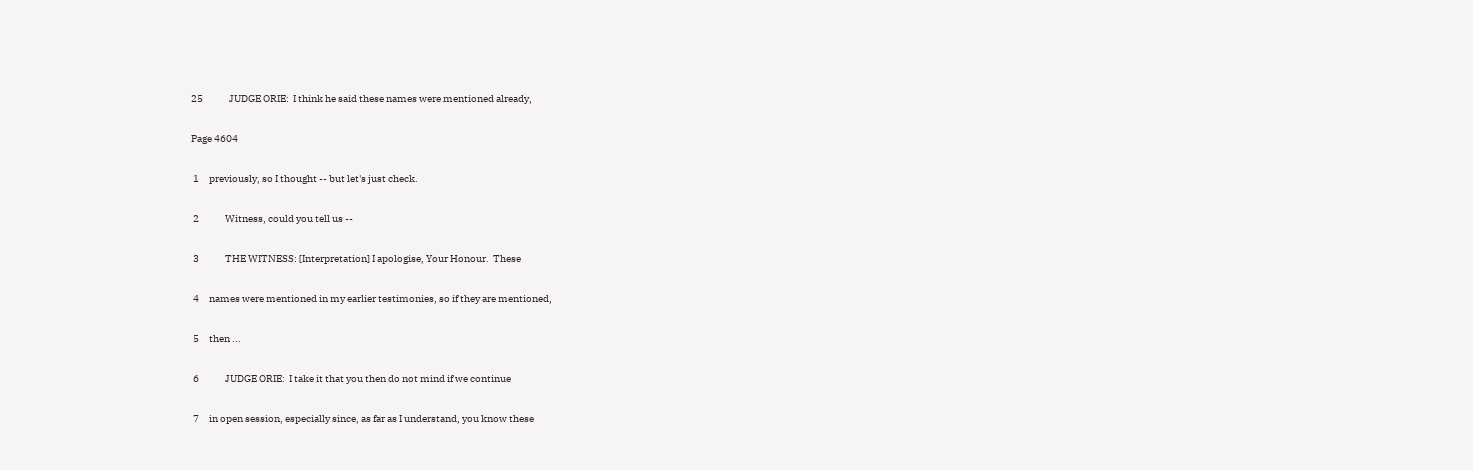25             JUDGE ORIE:  I think he said these names were mentioned already,

Page 4604

 1     previously, so I thought -- but let's just check.

 2             Witness, could you tell us --

 3             THE WITNESS: [Interpretation] I apologise, Your Honour.  These

 4     names were mentioned in my earlier testimonies, so if they are mentioned,

 5     then ...

 6             JUDGE ORIE:  I take it that you then do not mind if we continue

 7     in open session, especially since, as far as I understand, you know these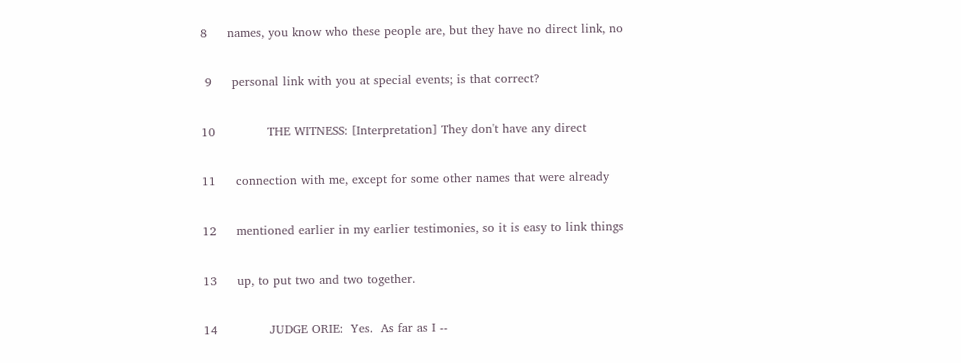8     names, you know who these people are, but they have no direct link, no

 9     personal link with you at special events; is that correct?

10             THE WITNESS: [Interpretation] They don't have any direct

11     connection with me, except for some other names that were already

12     mentioned earlier in my earlier testimonies, so it is easy to link things

13     up, to put two and two together.

14             JUDGE ORIE:  Yes.  As far as I --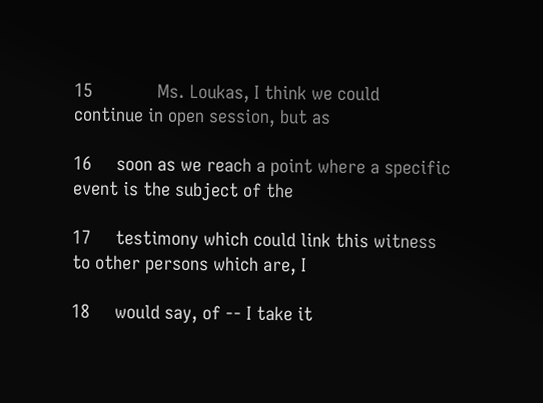15             Ms. Loukas, I think we could continue in open session, but as

16     soon as we reach a point where a specific event is the subject of the

17     testimony which could link this witness to other persons which are, I

18     would say, of -- I take it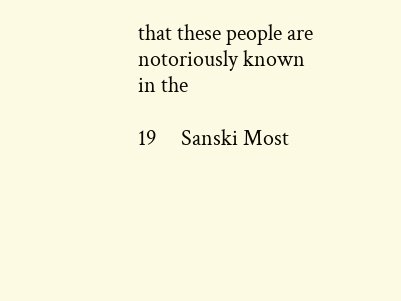that these people are notoriously known in the

19     Sanski Most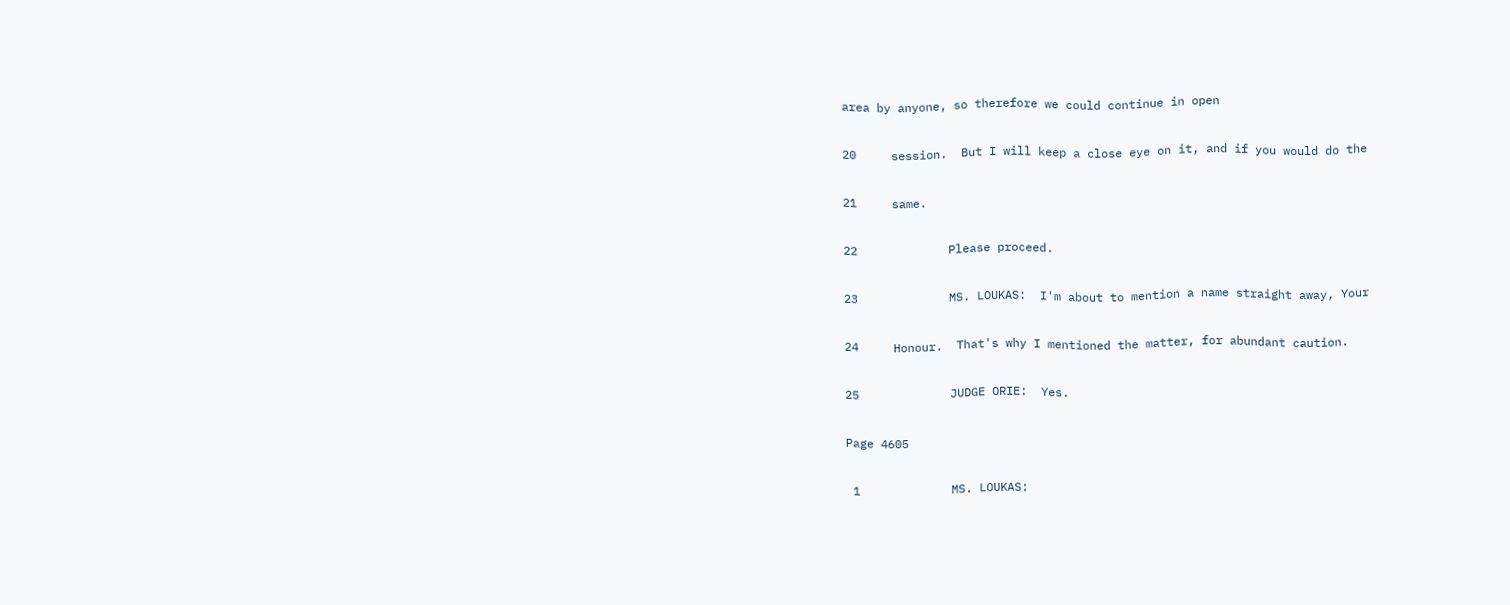area by anyone, so therefore we could continue in open

20     session.  But I will keep a close eye on it, and if you would do the

21     same.

22             Please proceed.

23             MS. LOUKAS:  I'm about to mention a name straight away, Your

24     Honour.  That's why I mentioned the matter, for abundant caution.

25             JUDGE ORIE:  Yes.

Page 4605

 1             MS. LOUKAS: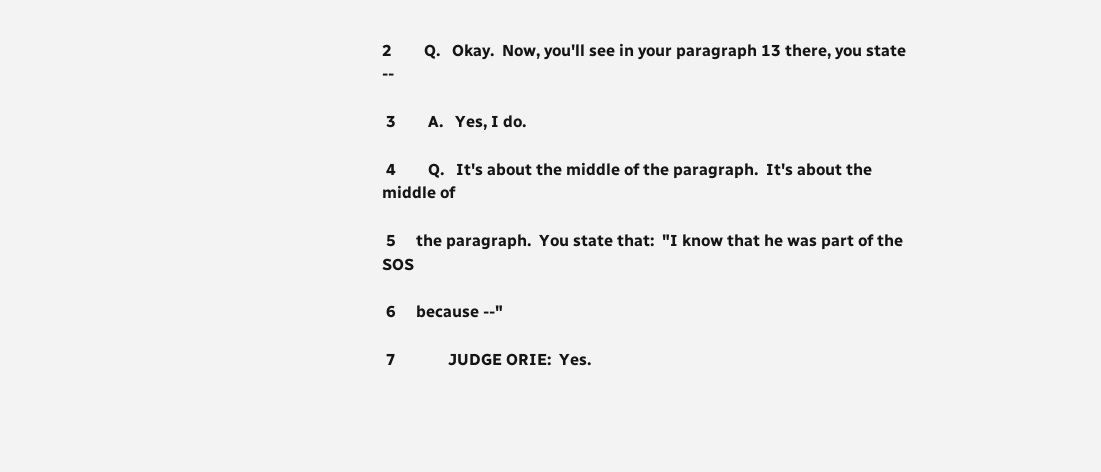2        Q.   Okay.  Now, you'll see in your paragraph 13 there, you state --

 3        A.   Yes, I do.

 4        Q.   It's about the middle of the paragraph.  It's about the middle of

 5     the paragraph.  You state that:  "I know that he was part of the SOS

 6     because --"

 7             JUDGE ORIE:  Yes.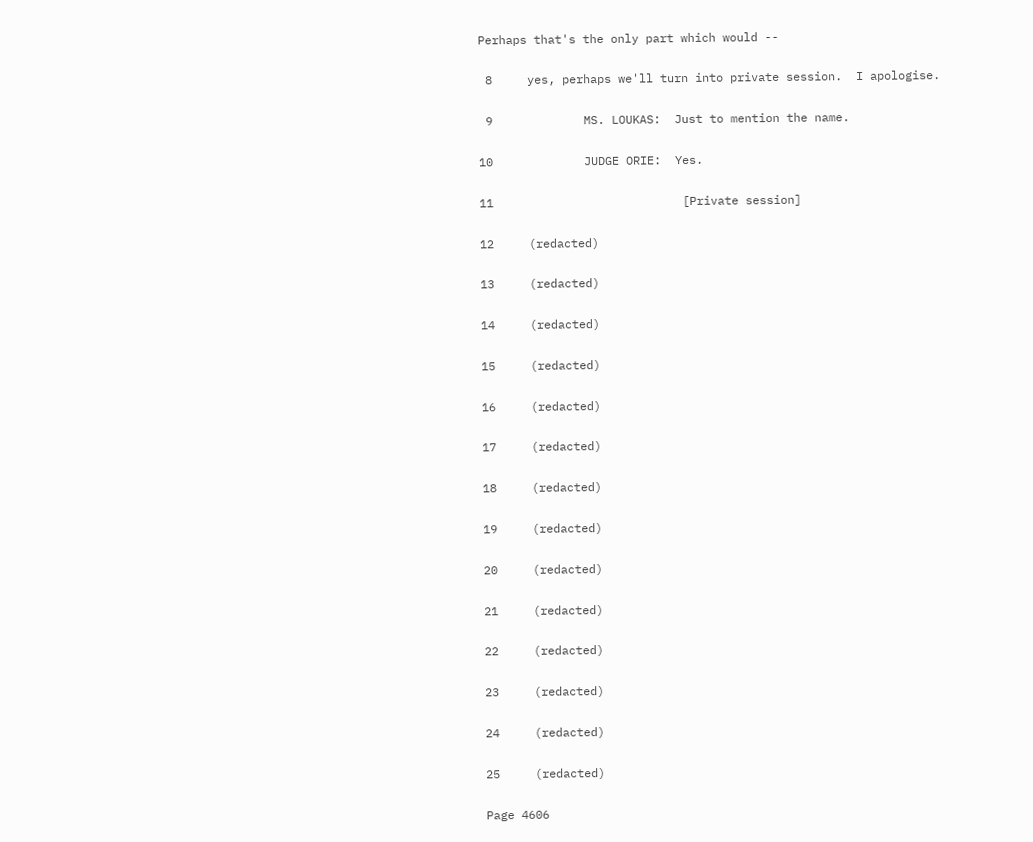Perhaps that's the only part which would --

 8     yes, perhaps we'll turn into private session.  I apologise.

 9             MS. LOUKAS:  Just to mention the name.

10             JUDGE ORIE:  Yes.

11                           [Private session]

12     (redacted)

13     (redacted)

14     (redacted)

15     (redacted)

16     (redacted)

17     (redacted)

18     (redacted)

19     (redacted)

20     (redacted)

21     (redacted)

22     (redacted)

23     (redacted)

24     (redacted)

25     (redacted)

Page 4606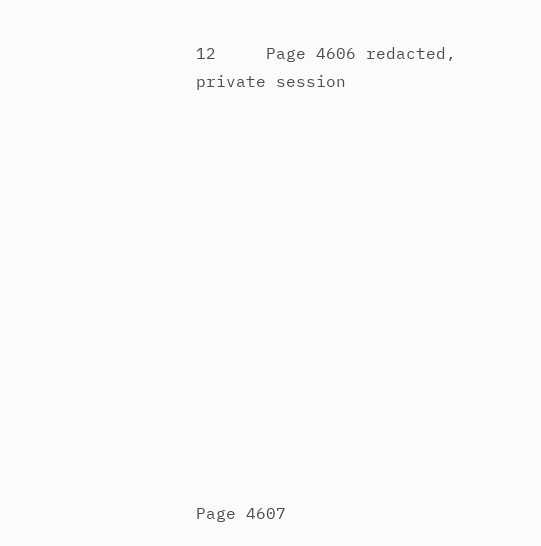12     Page 4606 redacted, private session














Page 4607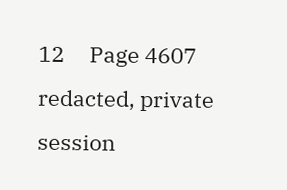12     Page 4607 redacted, private session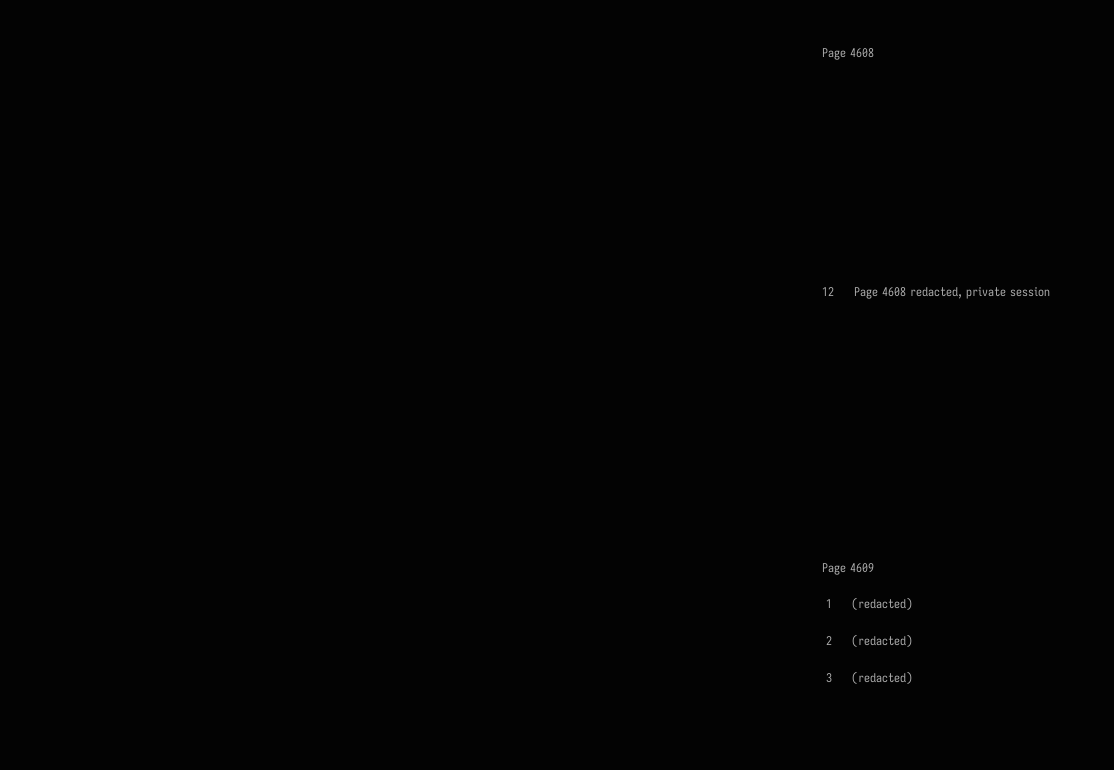Page 4608












12     Page 4608 redacted, private session














Page 4609

 1     (redacted)

 2     (redacted)

 3     (redacted)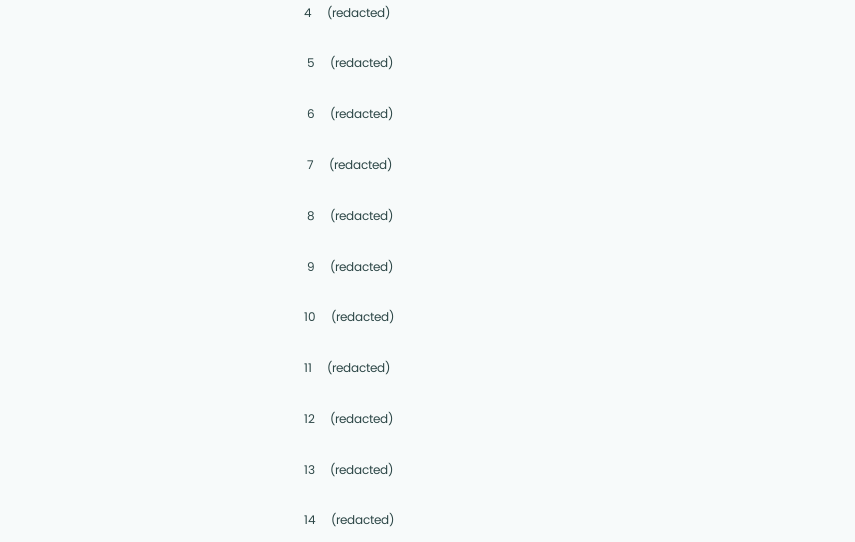4     (redacted)

 5     (redacted)

 6     (redacted)

 7     (redacted)

 8     (redacted)

 9     (redacted)

10     (redacted)

11     (redacted)

12     (redacted)

13     (redacted)

14     (redacted)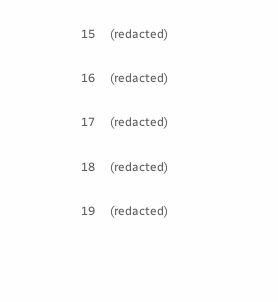15     (redacted)

16     (redacted)

17     (redacted)

18     (redacted)

19     (redacted)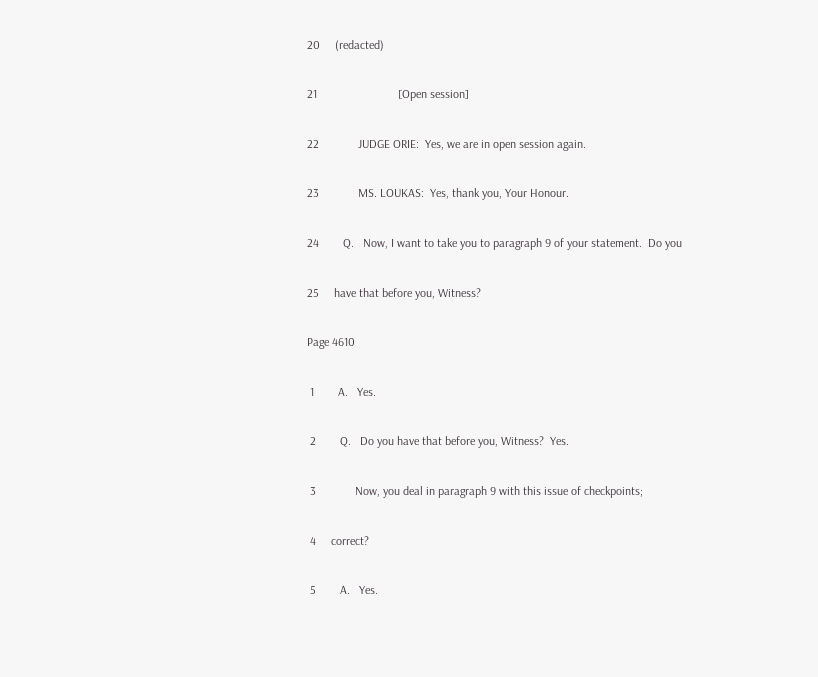20     (redacted)

21                           [Open session]

22             JUDGE ORIE:  Yes, we are in open session again.

23             MS. LOUKAS:  Yes, thank you, Your Honour.

24        Q.   Now, I want to take you to paragraph 9 of your statement.  Do you

25     have that before you, Witness?

Page 4610

 1        A.   Yes.

 2        Q.   Do you have that before you, Witness?  Yes.

 3             Now, you deal in paragraph 9 with this issue of checkpoints;

 4     correct?

 5        A.   Yes.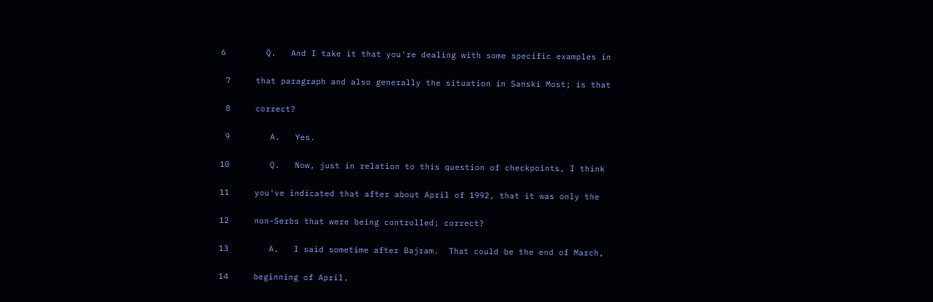6        Q.   And I take it that you're dealing with some specific examples in

 7     that paragraph and also generally the situation in Sanski Most; is that

 8     correct?

 9        A.   Yes.

10        Q.   Now, just in relation to this question of checkpoints, I think

11     you've indicated that after about April of 1992, that it was only the

12     non-Serbs that were being controlled; correct?

13        A.   I said sometime after Bajram.  That could be the end of March,

14     beginning of April.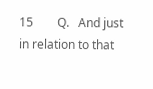15        Q.   And just in relation to that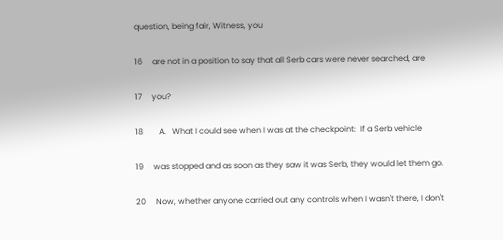question, being fair, Witness, you

16     are not in a position to say that all Serb cars were never searched, are

17     you?

18        A.   What I could see when I was at the checkpoint:  If a Serb vehicle

19     was stopped and as soon as they saw it was Serb, they would let them go.

20     Now, whether anyone carried out any controls when I wasn't there, I don't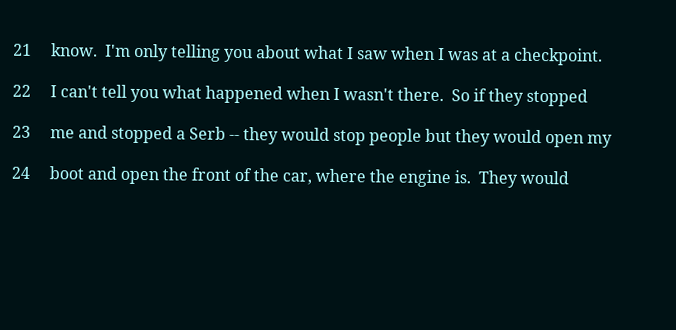21     know.  I'm only telling you about what I saw when I was at a checkpoint.

22     I can't tell you what happened when I wasn't there.  So if they stopped

23     me and stopped a Serb -- they would stop people but they would open my

24     boot and open the front of the car, where the engine is.  They would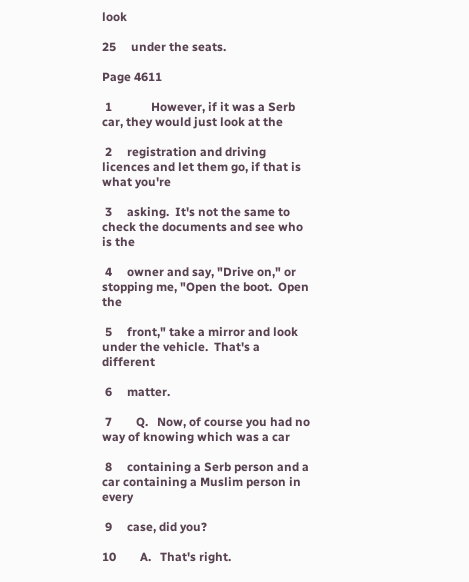look

25     under the seats.

Page 4611

 1             However, if it was a Serb car, they would just look at the

 2     registration and driving licences and let them go, if that is what you're

 3     asking.  It's not the same to check the documents and see who is the

 4     owner and say, "Drive on," or stopping me, "Open the boot.  Open the

 5     front," take a mirror and look under the vehicle.  That's a different

 6     matter.

 7        Q.   Now, of course you had no way of knowing which was a car

 8     containing a Serb person and a car containing a Muslim person in every

 9     case, did you?

10        A.   That's right.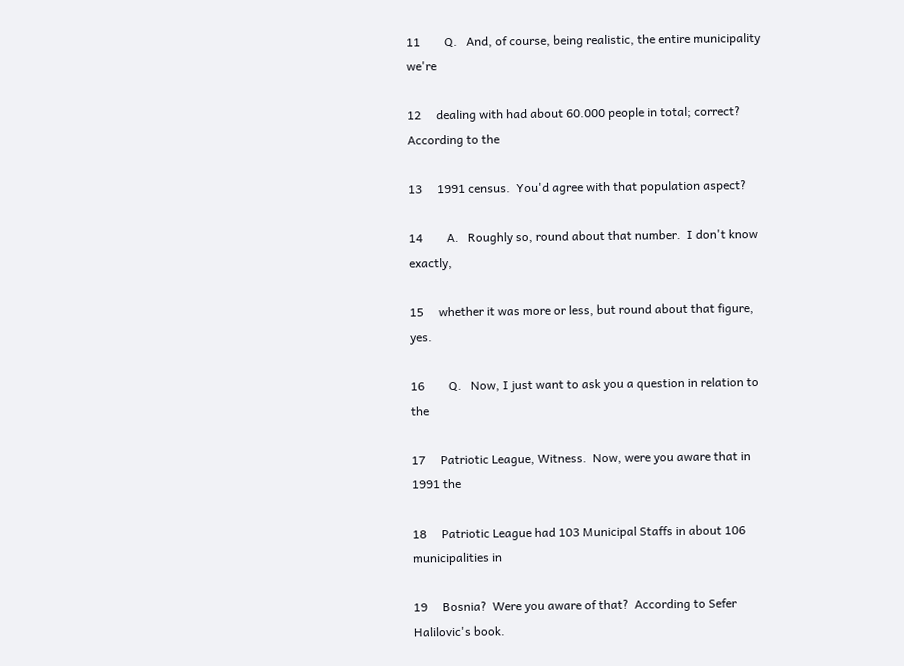11        Q.   And, of course, being realistic, the entire municipality we're

12     dealing with had about 60.000 people in total; correct?  According to the

13     1991 census.  You'd agree with that population aspect?

14        A.   Roughly so, round about that number.  I don't know exactly,

15     whether it was more or less, but round about that figure, yes.

16        Q.   Now, I just want to ask you a question in relation to the

17     Patriotic League, Witness.  Now, were you aware that in 1991 the

18     Patriotic League had 103 Municipal Staffs in about 106 municipalities in

19     Bosnia?  Were you aware of that?  According to Sefer Halilovic's book.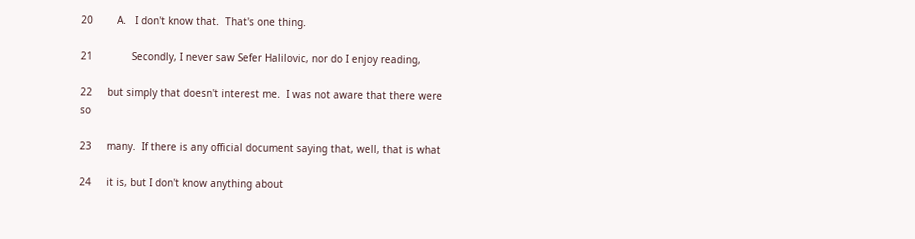20        A.   I don't know that.  That's one thing.

21             Secondly, I never saw Sefer Halilovic, nor do I enjoy reading,

22     but simply that doesn't interest me.  I was not aware that there were so

23     many.  If there is any official document saying that, well, that is what

24     it is, but I don't know anything about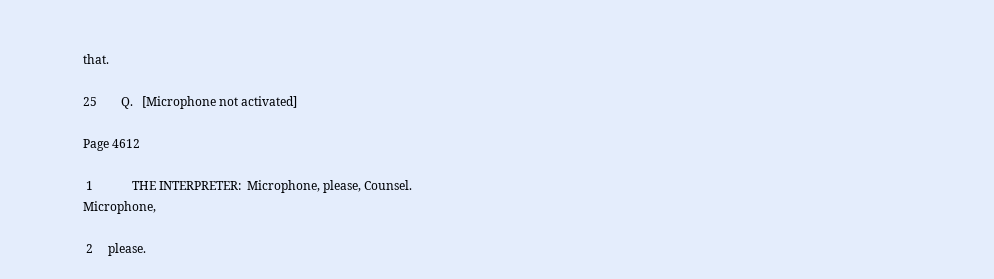that.

25        Q.   [Microphone not activated]

Page 4612

 1             THE INTERPRETER:  Microphone, please, Counsel.  Microphone,

 2     please.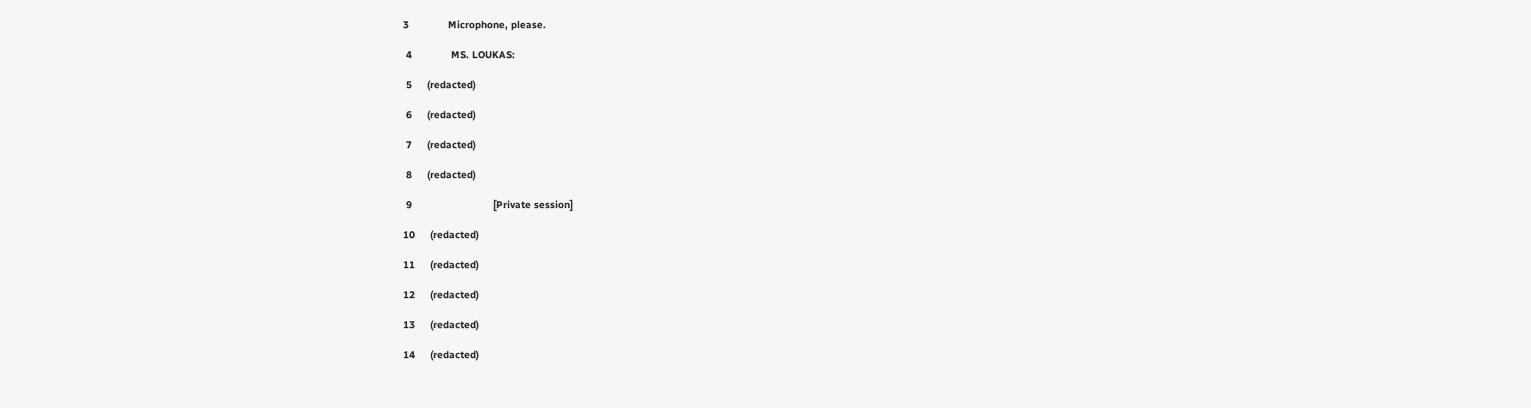3             Microphone, please.

 4             MS. LOUKAS:

 5     (redacted)

 6     (redacted)

 7     (redacted)

 8     (redacted)

 9                           [Private session]

10     (redacted)

11     (redacted)

12     (redacted)

13     (redacted)

14     (redacted)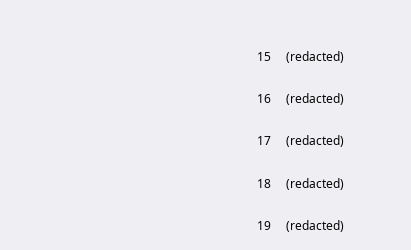15     (redacted)

16     (redacted)

17     (redacted)

18     (redacted)

19     (redacted)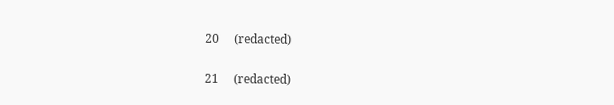20     (redacted)

21     (redacted)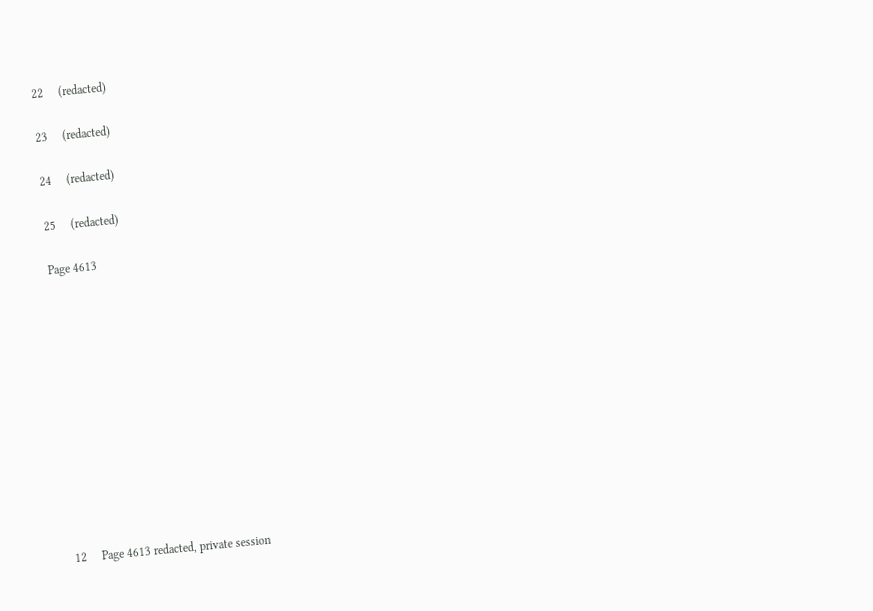22     (redacted)

23     (redacted)

24     (redacted)

25     (redacted)

Page 4613












12     Page 4613 redacted, private session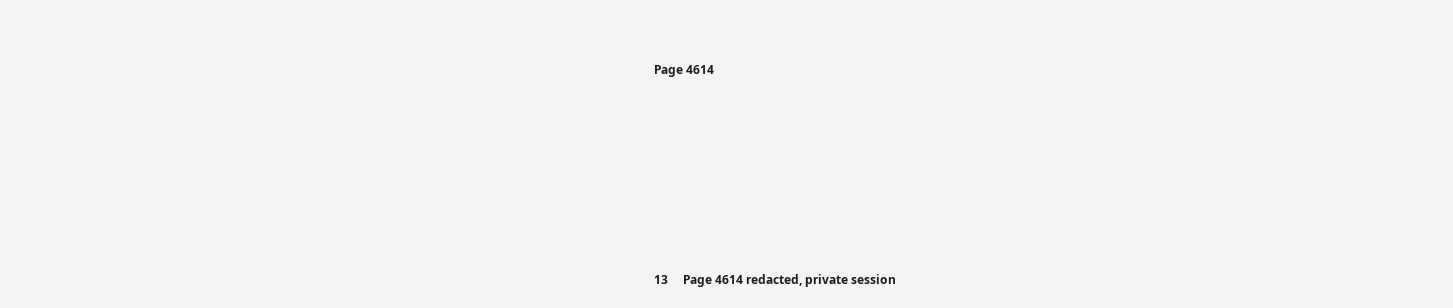Page 4614













13     Page 4614 redacted, private session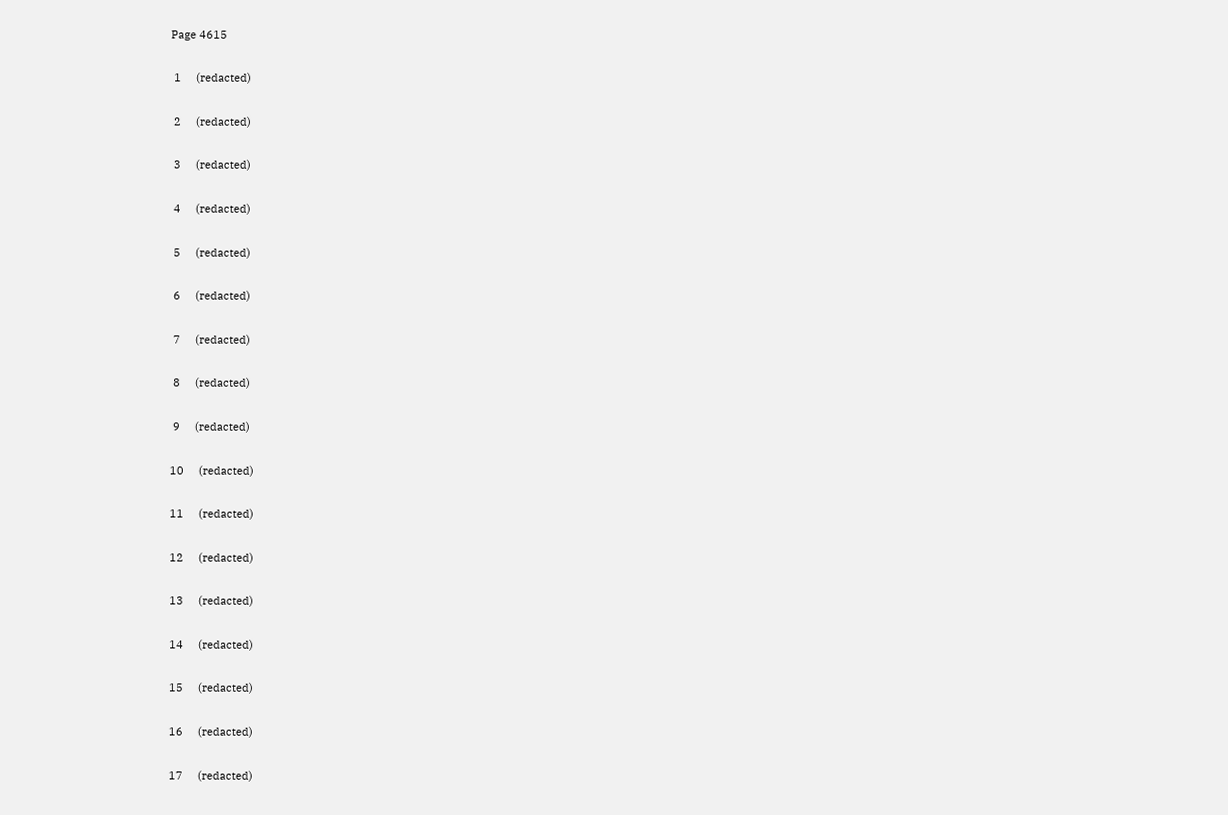Page 4615

 1     (redacted)

 2     (redacted)

 3     (redacted)

 4     (redacted)

 5     (redacted)

 6     (redacted)

 7     (redacted)

 8     (redacted)

 9     (redacted)

10     (redacted)

11     (redacted)

12     (redacted)

13     (redacted)

14     (redacted)

15     (redacted)

16     (redacted)

17     (redacted)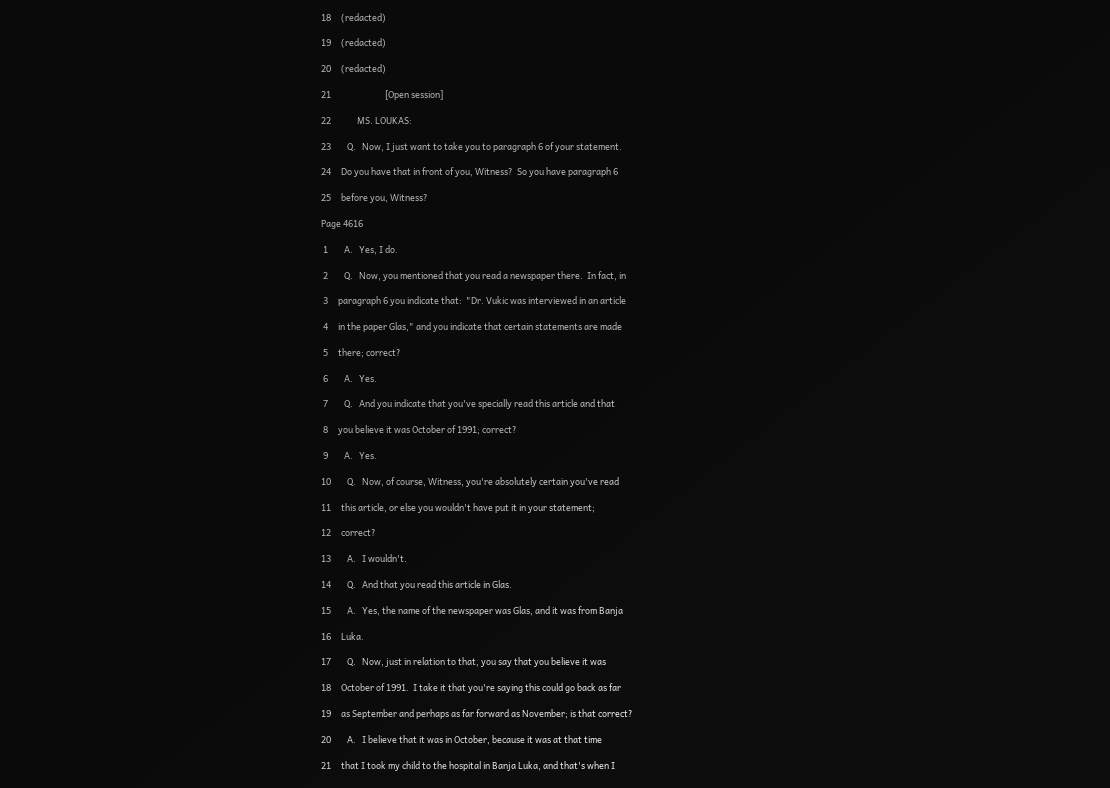18     (redacted)

19     (redacted)

20     (redacted)

21                           [Open session]

22             MS. LOUKAS:

23        Q.   Now, I just want to take you to paragraph 6 of your statement.

24     Do you have that in front of you, Witness?  So you have paragraph 6

25     before you, Witness?

Page 4616

 1        A.   Yes, I do.

 2        Q.   Now, you mentioned that you read a newspaper there.  In fact, in

 3     paragraph 6 you indicate that:  "Dr. Vukic was interviewed in an article

 4     in the paper Glas," and you indicate that certain statements are made

 5     there; correct?

 6        A.   Yes.

 7        Q.   And you indicate that you've specially read this article and that

 8     you believe it was October of 1991; correct?

 9        A.   Yes.

10        Q.   Now, of course, Witness, you're absolutely certain you've read

11     this article, or else you wouldn't have put it in your statement;

12     correct?

13        A.   I wouldn't.

14        Q.   And that you read this article in Glas.

15        A.   Yes, the name of the newspaper was Glas, and it was from Banja

16     Luka.

17        Q.   Now, just in relation to that, you say that you believe it was

18     October of 1991.  I take it that you're saying this could go back as far

19     as September and perhaps as far forward as November; is that correct?

20        A.   I believe that it was in October, because it was at that time

21     that I took my child to the hospital in Banja Luka, and that's when I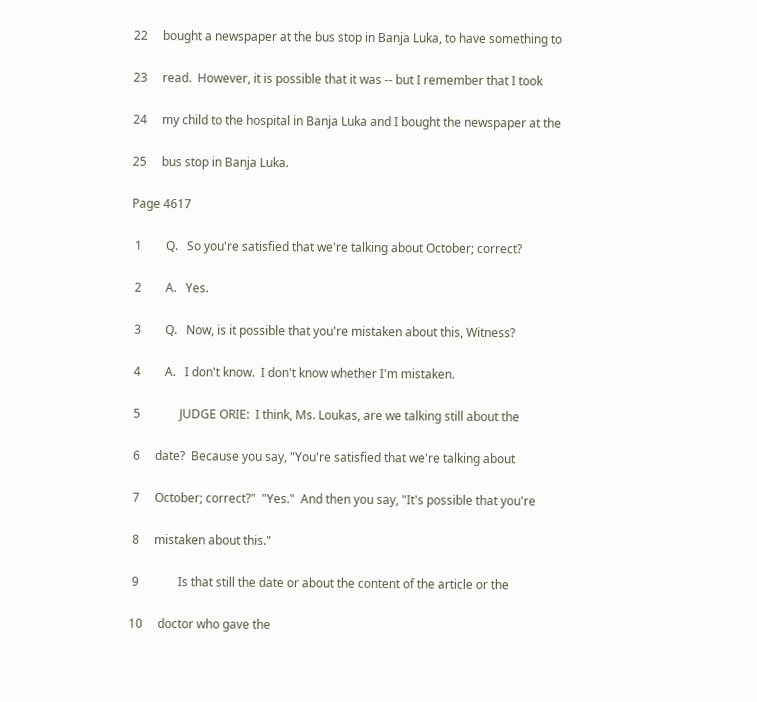22     bought a newspaper at the bus stop in Banja Luka, to have something to

23     read.  However, it is possible that it was -- but I remember that I took

24     my child to the hospital in Banja Luka and I bought the newspaper at the

25     bus stop in Banja Luka.

Page 4617

 1        Q.   So you're satisfied that we're talking about October; correct?

 2        A.   Yes.

 3        Q.   Now, is it possible that you're mistaken about this, Witness?

 4        A.   I don't know.  I don't know whether I'm mistaken.

 5             JUDGE ORIE:  I think, Ms. Loukas, are we talking still about the

 6     date?  Because you say, "You're satisfied that we're talking about

 7     October; correct?"  "Yes."  And then you say, "It's possible that you're

 8     mistaken about this."

 9             Is that still the date or about the content of the article or the

10     doctor who gave the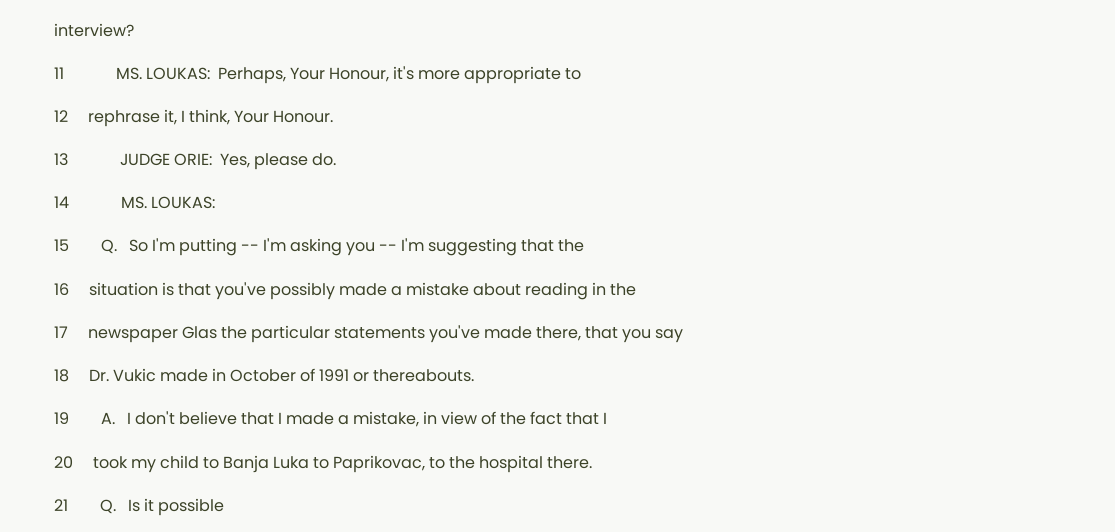interview?

11             MS. LOUKAS:  Perhaps, Your Honour, it's more appropriate to

12     rephrase it, I think, Your Honour.

13             JUDGE ORIE:  Yes, please do.

14             MS. LOUKAS:

15        Q.   So I'm putting -- I'm asking you -- I'm suggesting that the

16     situation is that you've possibly made a mistake about reading in the

17     newspaper Glas the particular statements you've made there, that you say

18     Dr. Vukic made in October of 1991 or thereabouts.

19        A.   I don't believe that I made a mistake, in view of the fact that I

20     took my child to Banja Luka to Paprikovac, to the hospital there.

21        Q.   Is it possible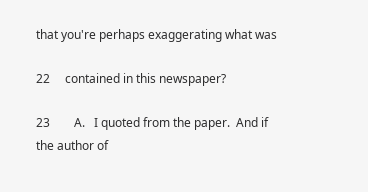that you're perhaps exaggerating what was

22     contained in this newspaper?

23        A.   I quoted from the paper.  And if the author of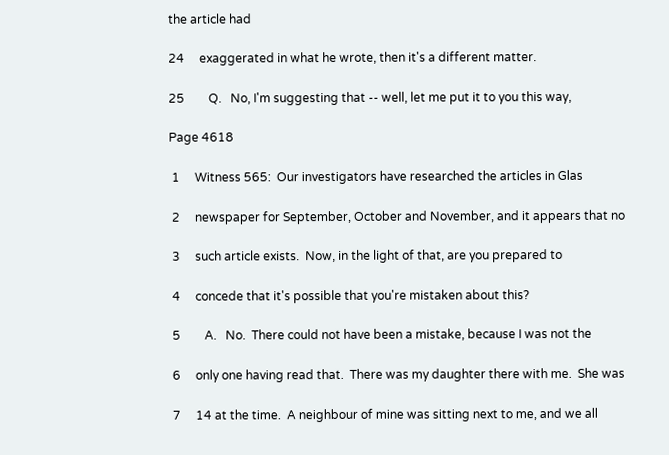the article had

24     exaggerated in what he wrote, then it's a different matter.

25        Q.   No, I'm suggesting that -- well, let me put it to you this way,

Page 4618

 1     Witness 565:  Our investigators have researched the articles in Glas

 2     newspaper for September, October and November, and it appears that no

 3     such article exists.  Now, in the light of that, are you prepared to

 4     concede that it's possible that you're mistaken about this?

 5        A.   No.  There could not have been a mistake, because I was not the

 6     only one having read that.  There was my daughter there with me.  She was

 7     14 at the time.  A neighbour of mine was sitting next to me, and we all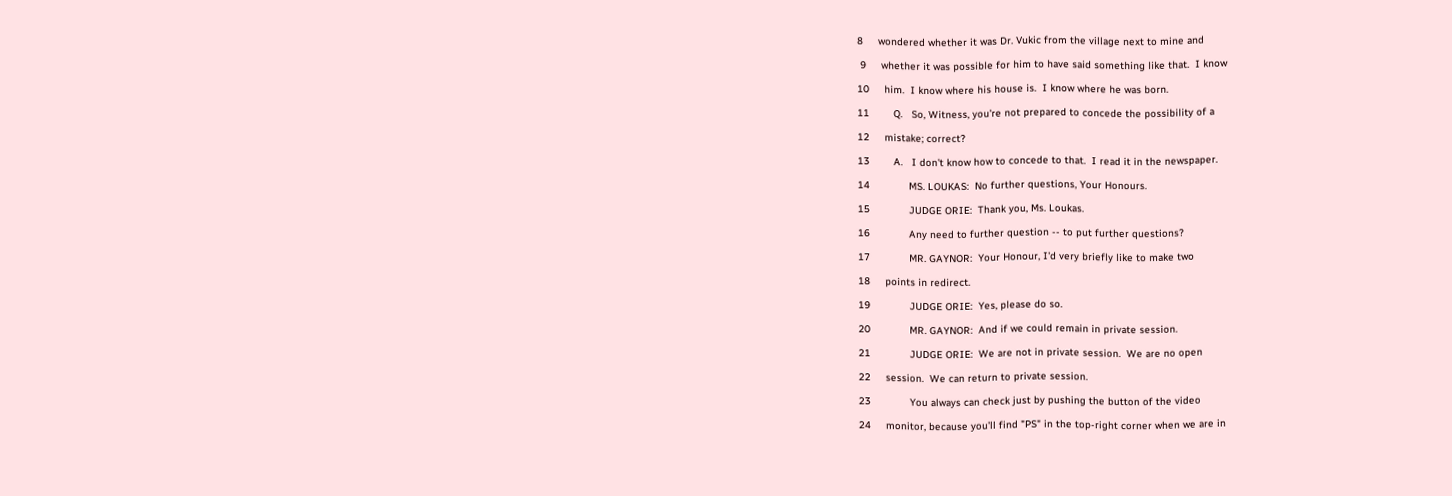8     wondered whether it was Dr. Vukic from the village next to mine and

 9     whether it was possible for him to have said something like that.  I know

10     him.  I know where his house is.  I know where he was born.

11        Q.   So, Witness, you're not prepared to concede the possibility of a

12     mistake; correct?

13        A.   I don't know how to concede to that.  I read it in the newspaper.

14             MS. LOUKAS:  No further questions, Your Honours.

15             JUDGE ORIE:  Thank you, Ms. Loukas.

16             Any need to further question -- to put further questions?

17             MR. GAYNOR:  Your Honour, I'd very briefly like to make two

18     points in redirect.

19             JUDGE ORIE:  Yes, please do so.

20             MR. GAYNOR:  And if we could remain in private session.

21             JUDGE ORIE:  We are not in private session.  We are no open

22     session.  We can return to private session.

23             You always can check just by pushing the button of the video

24     monitor, because you'll find "PS" in the top-right corner when we are in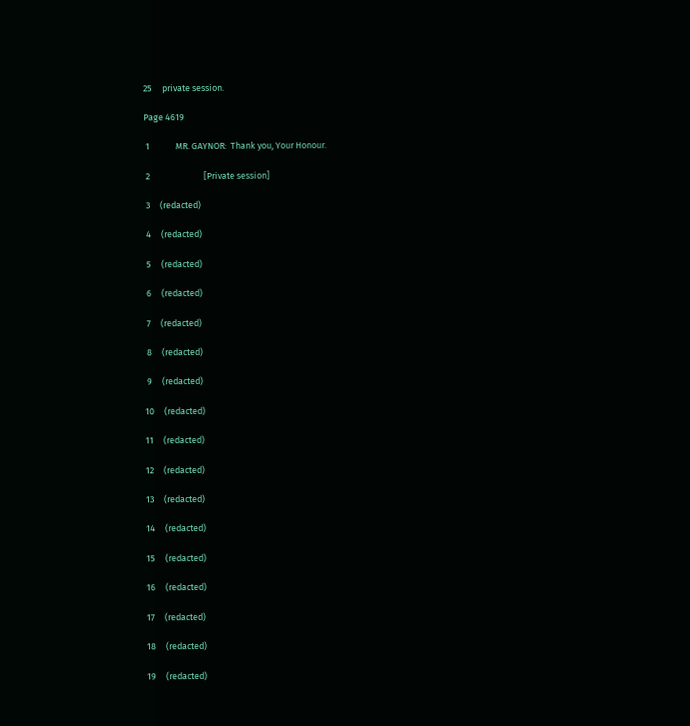25     private session.

Page 4619

 1             MR. GAYNOR:  Thank you, Your Honour.

 2                           [Private session]

 3     (redacted)

 4     (redacted)

 5     (redacted)

 6     (redacted)

 7     (redacted)

 8     (redacted)

 9     (redacted)

10     (redacted)

11     (redacted)

12     (redacted)

13     (redacted)

14     (redacted)

15     (redacted)

16     (redacted)

17     (redacted)

18     (redacted)

19     (redacted)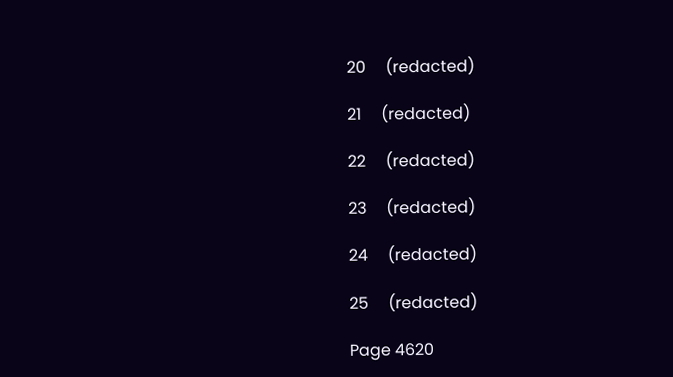20     (redacted)

21     (redacted)

22     (redacted)

23     (redacted)

24     (redacted)

25     (redacted)

Page 4620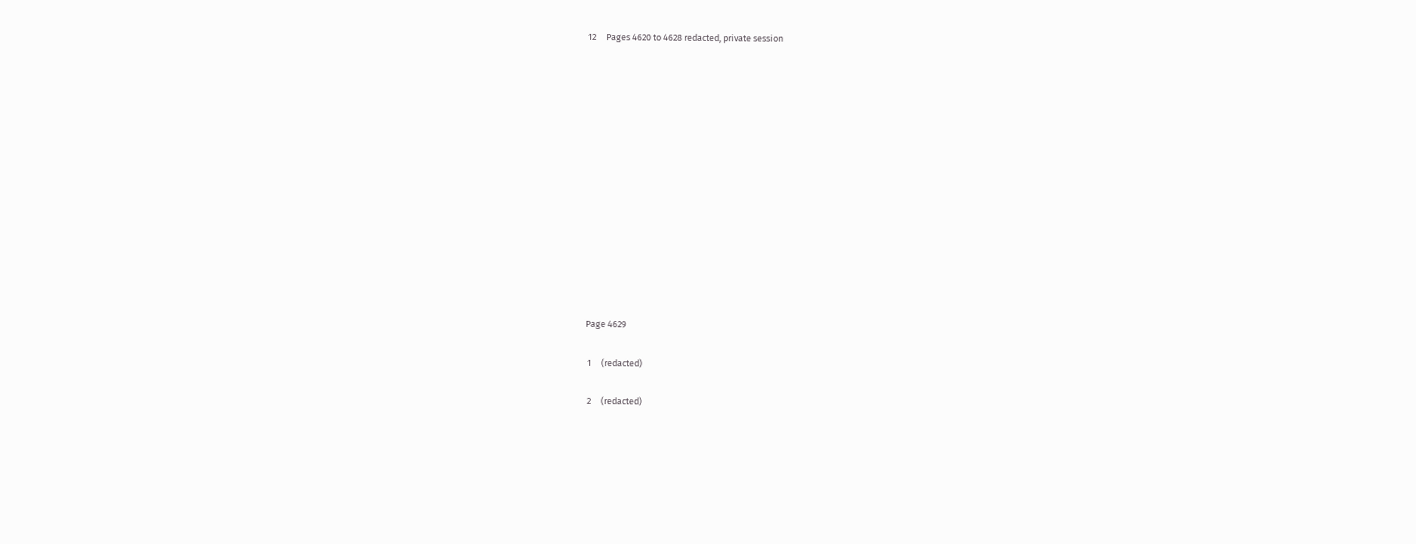12     Pages 4620 to 4628 redacted, private session














Page 4629

 1     (redacted)

 2     (redacted)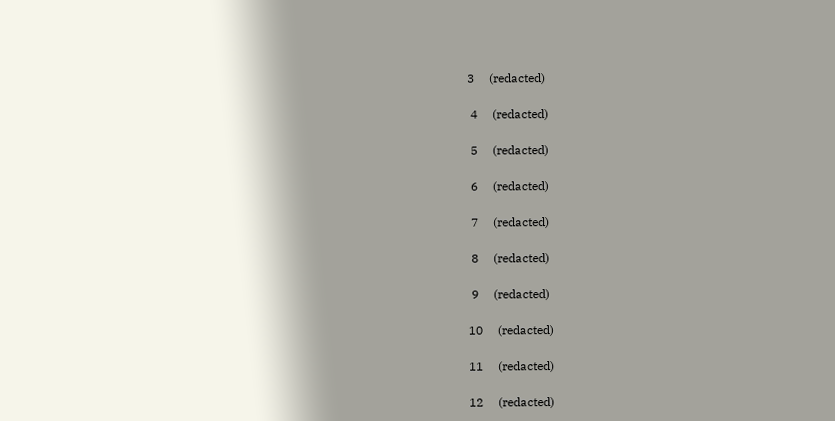3     (redacted)

 4     (redacted)

 5     (redacted)

 6     (redacted)

 7     (redacted)

 8     (redacted)

 9     (redacted)

10     (redacted)

11     (redacted)

12     (redacted)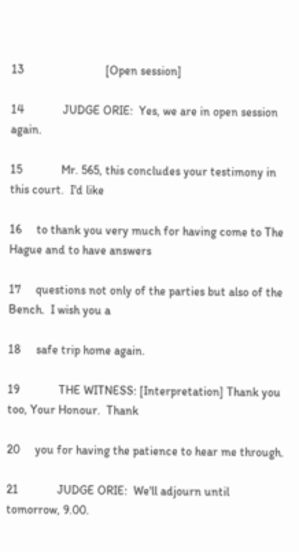13                           [Open session]

14             JUDGE ORIE:  Yes, we are in open session again.

15             Mr. 565, this concludes your testimony in this court.  I'd like

16     to thank you very much for having come to The Hague and to have answers

17     questions not only of the parties but also of the Bench.  I wish you a

18     safe trip home again.

19             THE WITNESS: [Interpretation] Thank you too, Your Honour.  Thank

20     you for having the patience to hear me through.

21             JUDGE ORIE:  We'll adjourn until tomorrow, 9.00.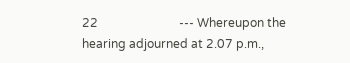22                           --- Whereupon the hearing adjourned at 2.07 p.m.,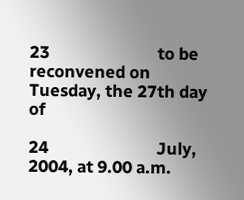23                           to be reconvened on Tuesday, the 27th day of

24                           July, 2004, at 9.00 a.m.